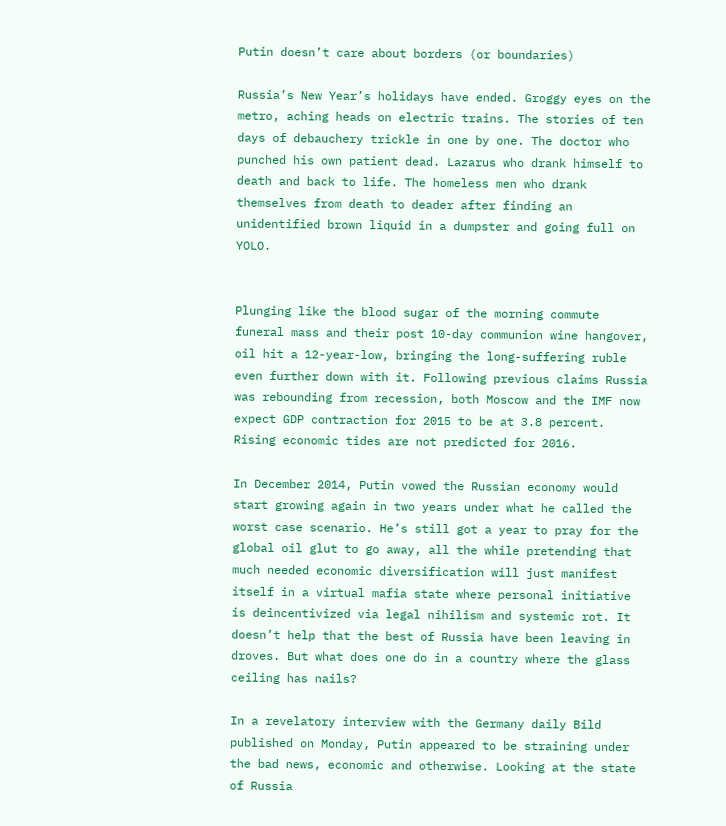Putin doesn’t care about borders (or boundaries)

Russia’s New Year’s holidays have ended. Groggy eyes on the metro, aching heads on electric trains. The stories of ten days of debauchery trickle in one by one. The doctor who punched his own patient dead. Lazarus who drank himself to death and back to life. The homeless men who drank themselves from death to deader after finding an unidentified brown liquid in a dumpster and going full on YOLO.


Plunging like the blood sugar of the morning commute funeral mass and their post 10-day communion wine hangover, oil hit a 12-year-low, bringing the long-suffering ruble even further down with it. Following previous claims Russia was rebounding from recession, both Moscow and the IMF now expect GDP contraction for 2015 to be at 3.8 percent. Rising economic tides are not predicted for 2016.

In December 2014, Putin vowed the Russian economy would start growing again in two years under what he called the worst case scenario. He’s still got a year to pray for the global oil glut to go away, all the while pretending that much needed economic diversification will just manifest itself in a virtual mafia state where personal initiative is deincentivized via legal nihilism and systemic rot. It doesn’t help that the best of Russia have been leaving in droves. But what does one do in a country where the glass ceiling has nails?

In a revelatory interview with the Germany daily Bild published on Monday, Putin appeared to be straining under the bad news, economic and otherwise. Looking at the state of Russia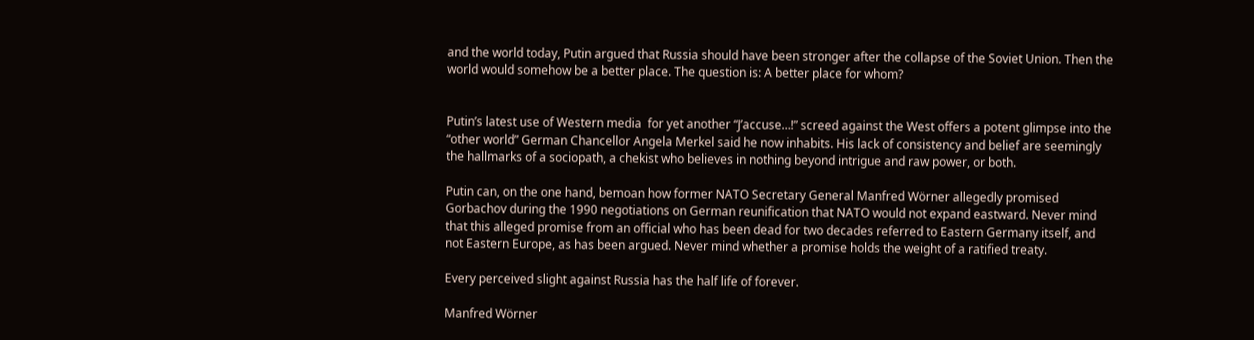and the world today, Putin argued that Russia should have been stronger after the collapse of the Soviet Union. Then the world would somehow be a better place. The question is: A better place for whom?


Putin’s latest use of Western media  for yet another “J’accuse…!” screed against the West offers a potent glimpse into the “other world” German Chancellor Angela Merkel said he now inhabits. His lack of consistency and belief are seemingly the hallmarks of a sociopath, a chekist who believes in nothing beyond intrigue and raw power, or both.

Putin can, on the one hand, bemoan how former NATO Secretary General Manfred Wörner allegedly promised Gorbachov during the 1990 negotiations on German reunification that NATO would not expand eastward. Never mind that this alleged promise from an official who has been dead for two decades referred to Eastern Germany itself, and not Eastern Europe, as has been argued. Never mind whether a promise holds the weight of a ratified treaty.

Every perceived slight against Russia has the half life of forever.

Manfred Wörner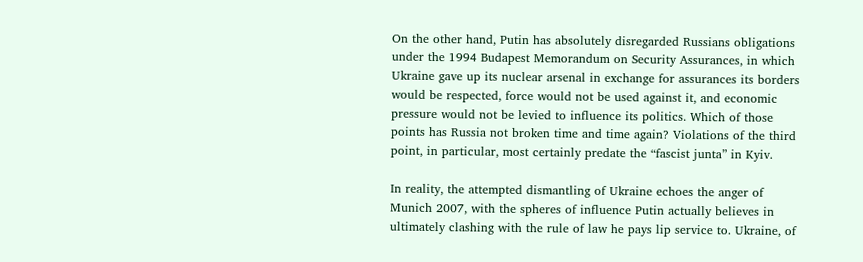On the other hand, Putin has absolutely disregarded Russians obligations under the 1994 Budapest Memorandum on Security Assurances, in which Ukraine gave up its nuclear arsenal in exchange for assurances its borders would be respected, force would not be used against it, and economic pressure would not be levied to influence its politics. Which of those points has Russia not broken time and time again? Violations of the third point, in particular, most certainly predate the “fascist junta” in Kyiv.

In reality, the attempted dismantling of Ukraine echoes the anger of Munich 2007, with the spheres of influence Putin actually believes in ultimately clashing with the rule of law he pays lip service to. Ukraine, of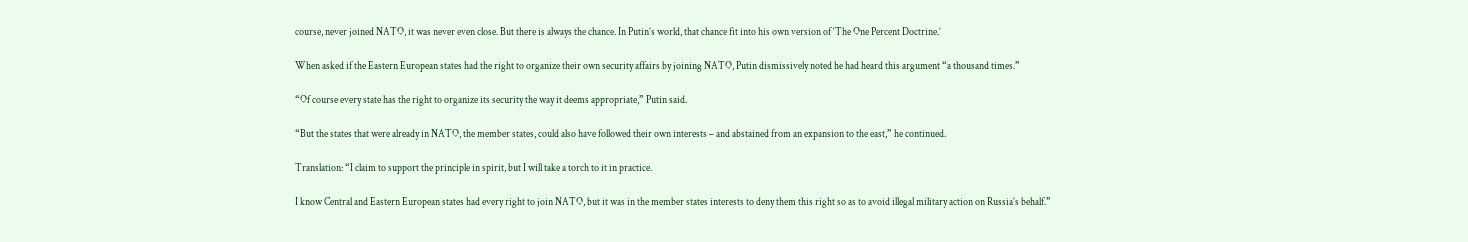course, never joined NATO, it was never even close. But there is always the chance. In Putin’s world, that chance fit into his own version of ‘The One Percent Doctrine.’

When asked if the Eastern European states had the right to organize their own security affairs by joining NATO, Putin dismissively noted he had heard this argument “a thousand times.”

“Of course every state has the right to organize its security the way it deems appropriate,” Putin said.

“But the states that were already in NATO, the member states, could also have followed their own interests – and abstained from an expansion to the east,” he continued.

Translation: “I claim to support the principle in spirit, but I will take a torch to it in practice.

I know Central and Eastern European states had every right to join NATO, but it was in the member states interests to deny them this right so as to avoid illegal military action on Russia’s behalf.”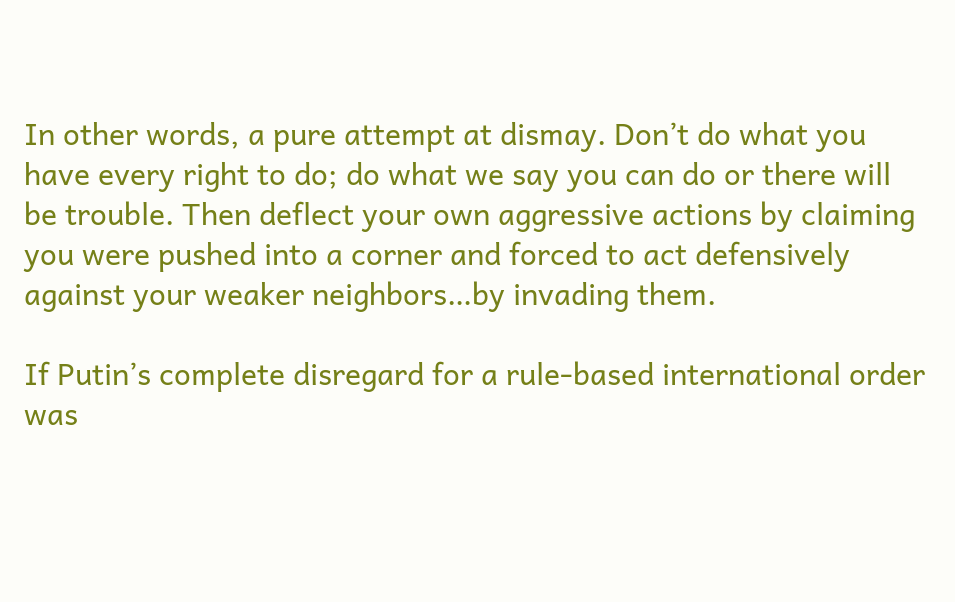In other words, a pure attempt at dismay. Don’t do what you have every right to do; do what we say you can do or there will be trouble. Then deflect your own aggressive actions by claiming you were pushed into a corner and forced to act defensively against your weaker neighbors…by invading them.

If Putin’s complete disregard for a rule-based international order was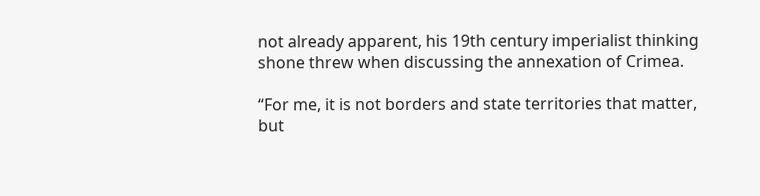not already apparent, his 19th century imperialist thinking shone threw when discussing the annexation of Crimea.

“For me, it is not borders and state territories that matter, but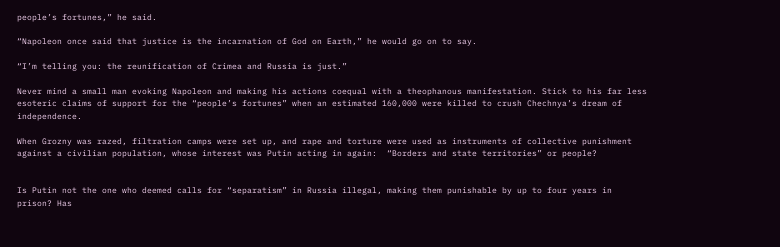people’s fortunes,” he said.

“Napoleon once said that justice is the incarnation of God on Earth,” he would go on to say.

“I’m telling you: the reunification of Crimea and Russia is just.”

Never mind a small man evoking Napoleon and making his actions coequal with a theophanous manifestation. Stick to his far less esoteric claims of support for the “people’s fortunes” when an estimated 160,000 were killed to crush Chechnya’s dream of independence.

When Grozny was razed, filtration camps were set up, and rape and torture were used as instruments of collective punishment against a civilian population, whose interest was Putin acting in again:  “Borders and state territories” or people?


Is Putin not the one who deemed calls for “separatism” in Russia illegal, making them punishable by up to four years in prison? Has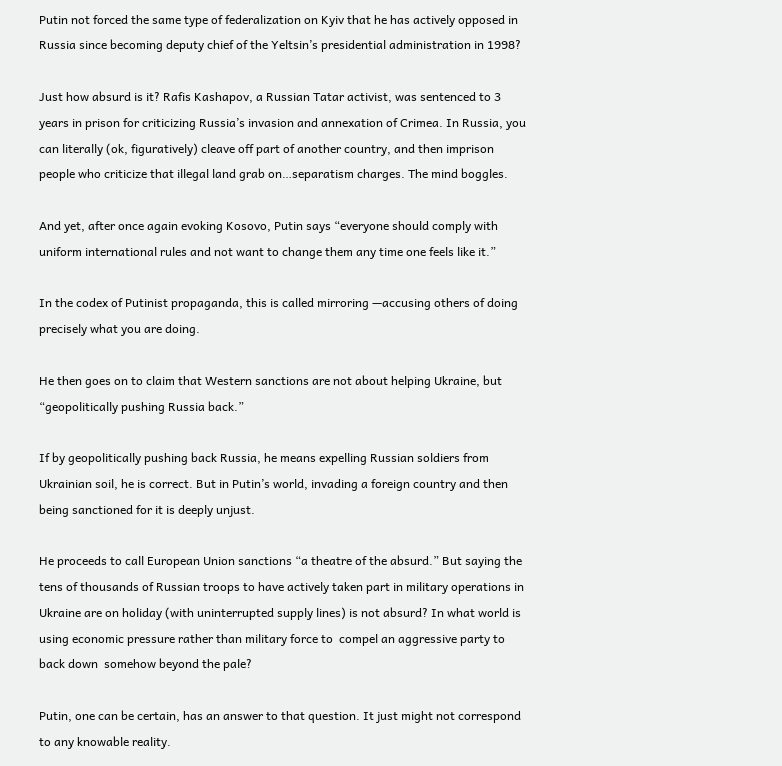Putin not forced the same type of federalization on Kyiv that he has actively opposed in Russia since becoming deputy chief of the Yeltsin’s presidential administration in 1998?

Just how absurd is it? Rafis Kashapov, a Russian Tatar activist, was sentenced to 3 years in prison for criticizing Russia’s invasion and annexation of Crimea. In Russia, you can literally (ok, figuratively) cleave off part of another country, and then imprison people who criticize that illegal land grab on…separatism charges. The mind boggles.

And yet, after once again evoking Kosovo, Putin says “everyone should comply with uniform international rules and not want to change them any time one feels like it.”

In the codex of Putinist propaganda, this is called mirroring —accusing others of doing precisely what you are doing.

He then goes on to claim that Western sanctions are not about helping Ukraine, but “geopolitically pushing Russia back.”

If by geopolitically pushing back Russia, he means expelling Russian soldiers from Ukrainian soil, he is correct. But in Putin’s world, invading a foreign country and then being sanctioned for it is deeply unjust.

He proceeds to call European Union sanctions “a theatre of the absurd.” But saying the tens of thousands of Russian troops to have actively taken part in military operations in Ukraine are on holiday (with uninterrupted supply lines) is not absurd? In what world is using economic pressure rather than military force to  compel an aggressive party to back down  somehow beyond the pale?

Putin, one can be certain, has an answer to that question. It just might not correspond to any knowable reality.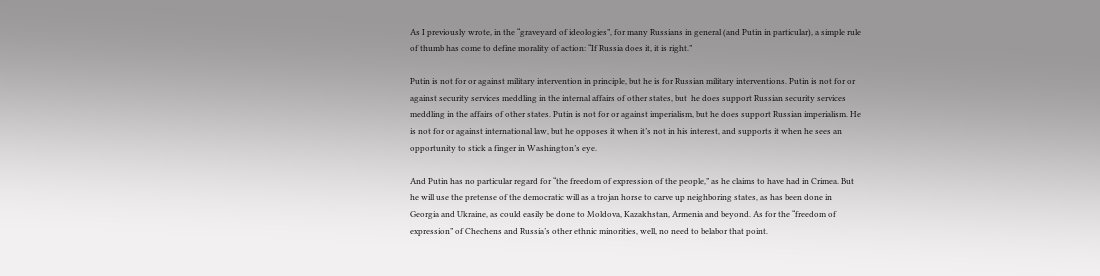As I previously wrote, in the “graveyard of ideologies”, for many Russians in general (and Putin in particular), a simple rule of thumb has come to define morality of action: “If Russia does it, it is right.”

Putin is not for or against military intervention in principle, but he is for Russian military interventions. Putin is not for or against security services meddling in the internal affairs of other states, but  he does support Russian security services meddling in the affairs of other states. Putin is not for or against imperialism, but he does support Russian imperialism. He is not for or against international law, but he opposes it when it’s not in his interest, and supports it when he sees an opportunity to stick a finger in Washington’s eye.

And Putin has no particular regard for “the freedom of expression of the people,” as he claims to have had in Crimea. But he will use the pretense of the democratic will as a trojan horse to carve up neighboring states, as has been done in Georgia and Ukraine, as could easily be done to Moldova, Kazakhstan, Armenia and beyond. As for the “freedom of expression” of Chechens and Russia’s other ethnic minorities, well, no need to belabor that point.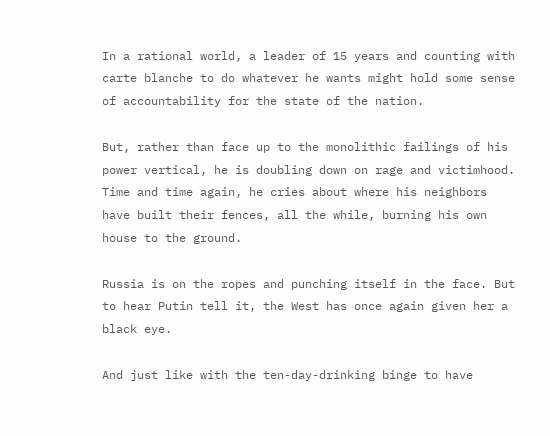In a rational world, a leader of 15 years and counting with carte blanche to do whatever he wants might hold some sense of accountability for the state of the nation.

But, rather than face up to the monolithic failings of his power vertical, he is doubling down on rage and victimhood. Time and time again, he cries about where his neighbors have built their fences, all the while, burning his own house to the ground.

Russia is on the ropes and punching itself in the face. But to hear Putin tell it, the West has once again given her a black eye.

And just like with the ten-day-drinking binge to have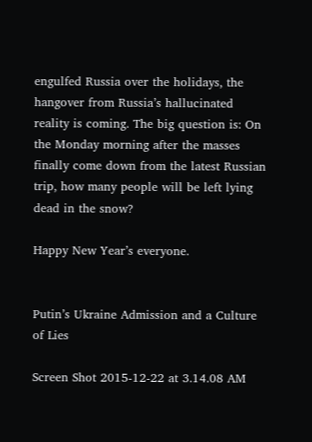engulfed Russia over the holidays, the hangover from Russia’s hallucinated reality is coming. The big question is: On the Monday morning after the masses finally come down from the latest Russian trip, how many people will be left lying dead in the snow?

Happy New Year’s everyone.


Putin’s Ukraine Admission and a Culture of Lies

Screen Shot 2015-12-22 at 3.14.08 AM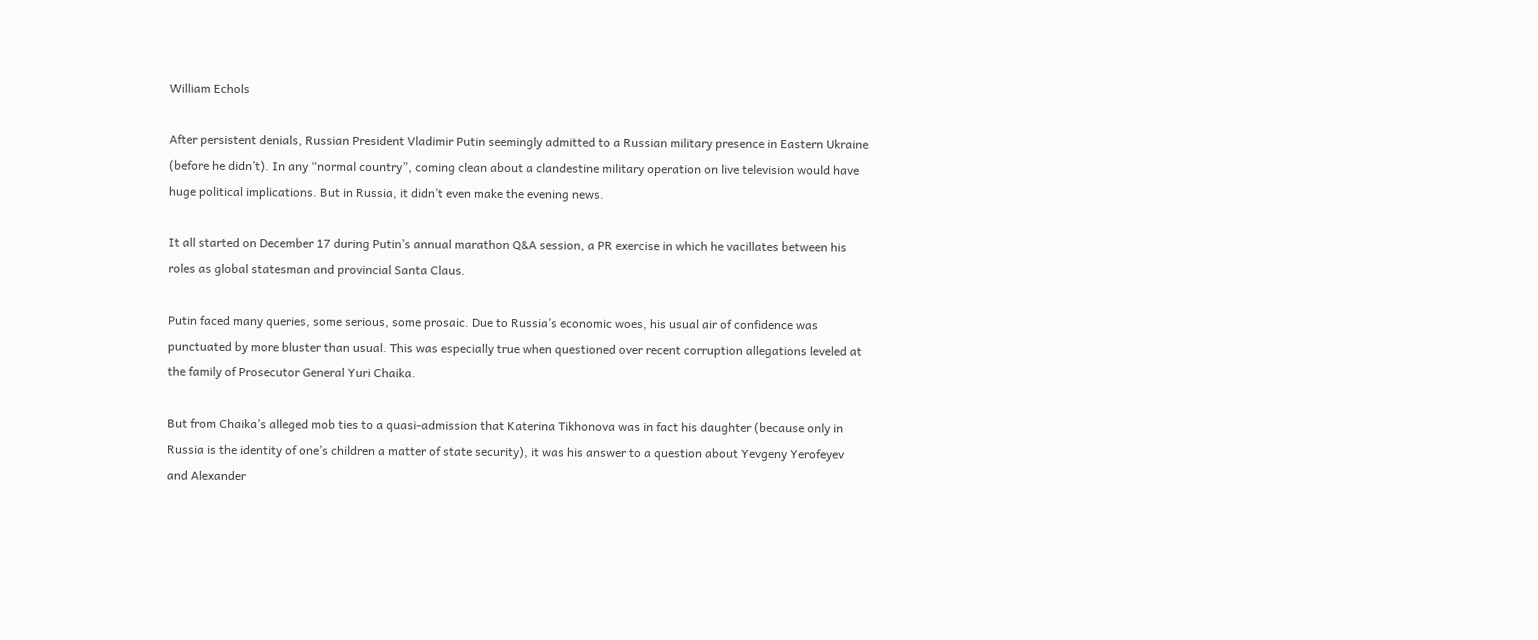William Echols

After persistent denials, Russian President Vladimir Putin seemingly admitted to a Russian military presence in Eastern Ukraine (before he didn’t). In any “normal country”, coming clean about a clandestine military operation on live television would have huge political implications. But in Russia, it didn’t even make the evening news.

It all started on December 17 during Putin’s annual marathon Q&A session, a PR exercise in which he vacillates between his roles as global statesman and provincial Santa Claus.

Putin faced many queries, some serious, some prosaic. Due to Russia’s economic woes, his usual air of confidence was punctuated by more bluster than usual. This was especially true when questioned over recent corruption allegations leveled at the family of Prosecutor General Yuri Chaika.

But from Chaika’s alleged mob ties to a quasi-admission that Katerina Tikhonova was in fact his daughter (because only in Russia is the identity of one’s children a matter of state security), it was his answer to a question about Yevgeny Yerofeyev and Alexander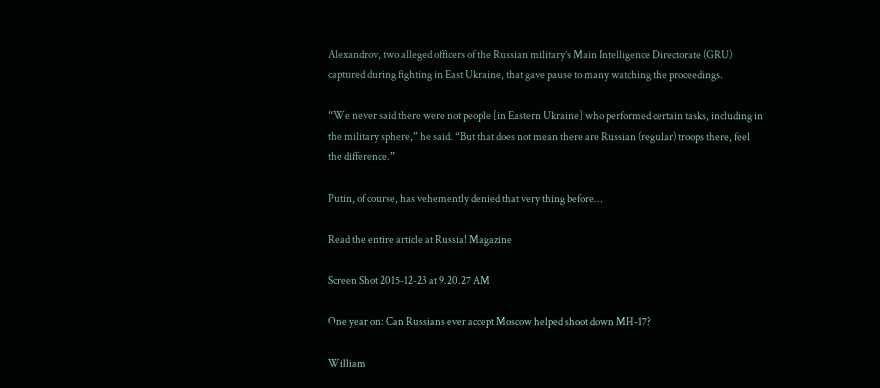Alexandrov, two alleged officers of the Russian military’s Main Intelligence Directorate (GRU) captured during fighting in East Ukraine, that gave pause to many watching the proceedings.

“We never said there were not people [in Eastern Ukraine] who performed certain tasks, including in the military sphere,” he said. “But that does not mean there are Russian (regular) troops there, feel the difference.”

Putin, of course, has vehemently denied that very thing before…

Read the entire article at Russia! Magazine

Screen Shot 2015-12-23 at 9.20.27 AM

One year on: Can Russians ever accept Moscow helped shoot down MH-17?

William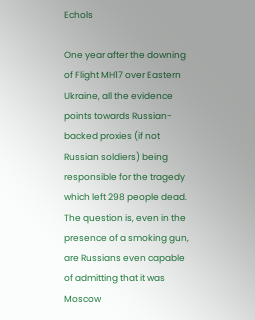Echols

One year after the downing of Flight MH17 over Eastern Ukraine, all the evidence points towards Russian-backed proxies (if not Russian soldiers) being responsible for the tragedy which left 298 people dead. The question is, even in the presence of a smoking gun, are Russians even capable of admitting that it was Moscow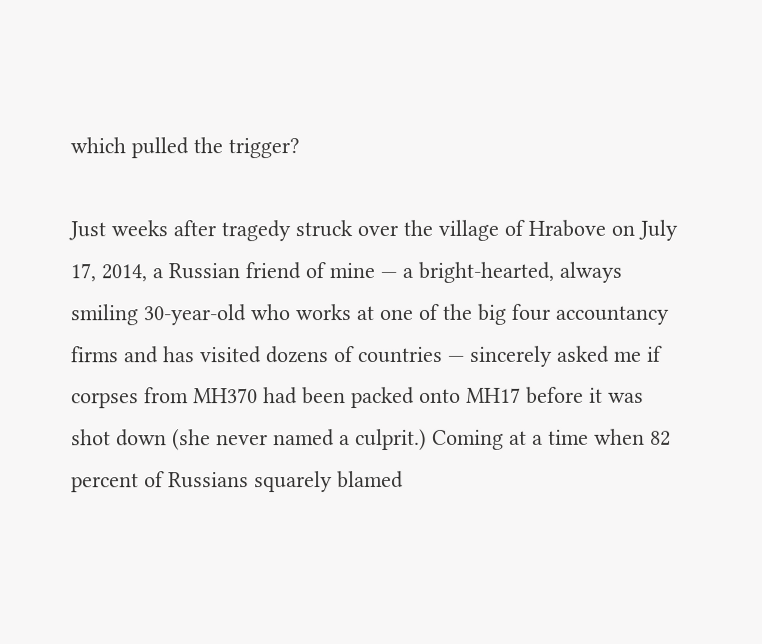which pulled the trigger?

Just weeks after tragedy struck over the village of Hrabove on July 17, 2014, a Russian friend of mine — a bright-hearted, always smiling 30-year-old who works at one of the big four accountancy firms and has visited dozens of countries — sincerely asked me if corpses from MH370 had been packed onto MH17 before it was shot down (she never named a culprit.) Coming at a time when 82 percent of Russians squarely blamed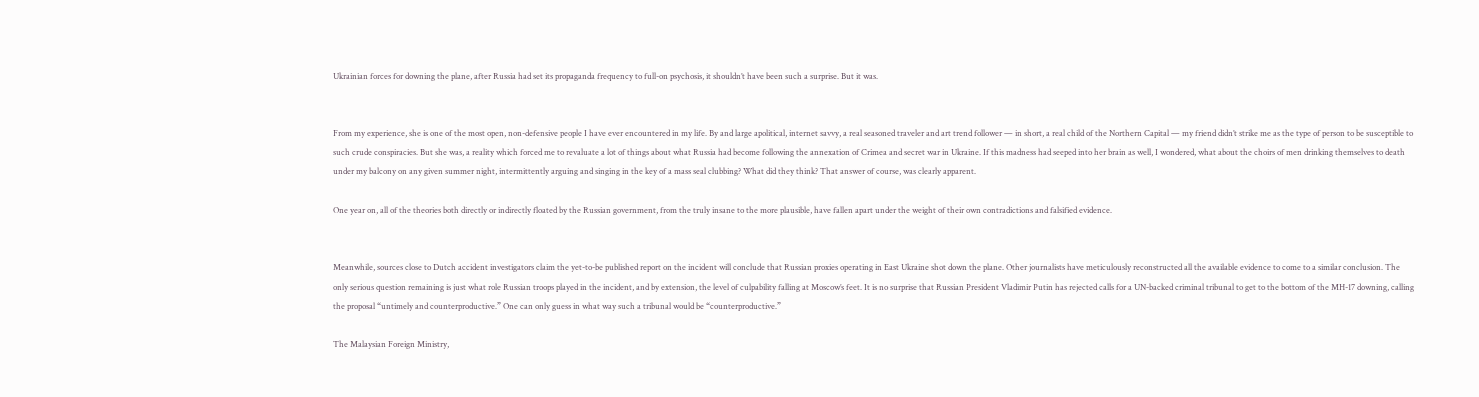Ukrainian forces for downing the plane, after Russia had set its propaganda frequency to full-on psychosis, it shouldn’t have been such a surprise. But it was.


From my experience, she is one of the most open, non-defensive people I have ever encountered in my life. By and large apolitical, internet savvy, a real seasoned traveler and art trend follower — in short, a real child of the Northern Capital — my friend didn’t strike me as the type of person to be susceptible to such crude conspiracies. But she was, a reality which forced me to revaluate a lot of things about what Russia had become following the annexation of Crimea and secret war in Ukraine. If this madness had seeped into her brain as well, I wondered, what about the choirs of men drinking themselves to death under my balcony on any given summer night, intermittently arguing and singing in the key of a mass seal clubbing? What did they think? That answer of course, was clearly apparent.

One year on, all of the theories both directly or indirectly floated by the Russian government, from the truly insane to the more plausible, have fallen apart under the weight of their own contradictions and falsified evidence.


Meanwhile, sources close to Dutch accident investigators claim the yet-to-be published report on the incident will conclude that Russian proxies operating in East Ukraine shot down the plane. Other journalists have meticulously reconstructed all the available evidence to come to a similar conclusion. The only serious question remaining is just what role Russian troops played in the incident, and by extension, the level of culpability falling at Moscow’s feet. It is no surprise that Russian President Vladimir Putin has rejected calls for a UN-backed criminal tribunal to get to the bottom of the MH-17 downing, calling the proposal “untimely and counterproductive.” One can only guess in what way such a tribunal would be “counterproductive.”

The Malaysian Foreign Ministry,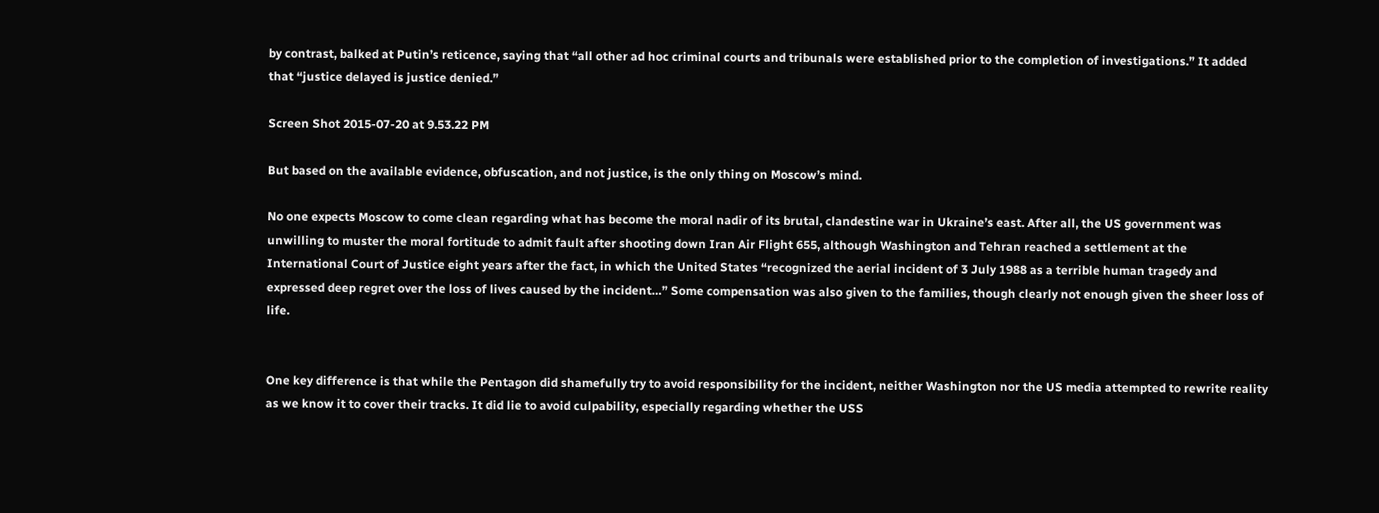by contrast, balked at Putin’s reticence, saying that “all other ad hoc criminal courts and tribunals were established prior to the completion of investigations.” It added that “justice delayed is justice denied.”

Screen Shot 2015-07-20 at 9.53.22 PM

But based on the available evidence, obfuscation, and not justice, is the only thing on Moscow’s mind.

No one expects Moscow to come clean regarding what has become the moral nadir of its brutal, clandestine war in Ukraine’s east. After all, the US government was unwilling to muster the moral fortitude to admit fault after shooting down Iran Air Flight 655, although Washington and Tehran reached a settlement at the  International Court of Justice eight years after the fact, in which the United States “recognized the aerial incident of 3 July 1988 as a terrible human tragedy and expressed deep regret over the loss of lives caused by the incident…” Some compensation was also given to the families, though clearly not enough given the sheer loss of life.


One key difference is that while the Pentagon did shamefully try to avoid responsibility for the incident, neither Washington nor the US media attempted to rewrite reality as we know it to cover their tracks. It did lie to avoid culpability, especially regarding whether the USS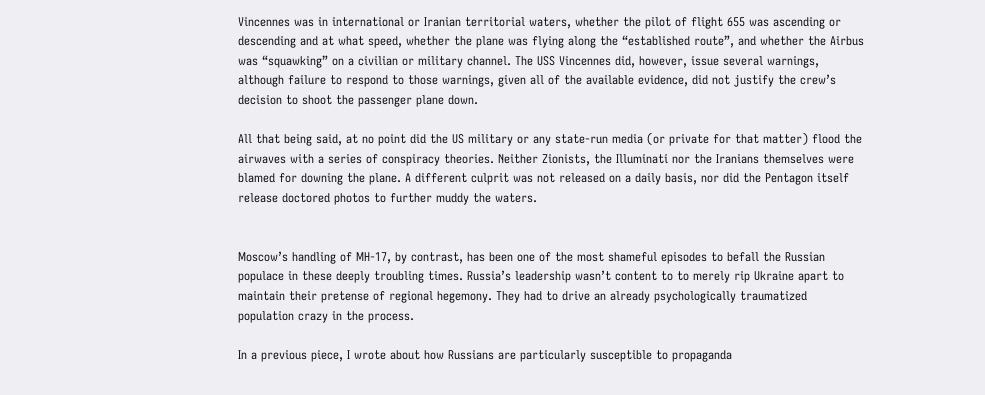Vincennes was in international or Iranian territorial waters, whether the pilot of flight 655 was ascending or descending and at what speed, whether the plane was flying along the “established route”, and whether the Airbus was “squawking” on a civilian or military channel. The USS Vincennes did, however, issue several warnings, although failure to respond to those warnings, given all of the available evidence, did not justify the crew’s decision to shoot the passenger plane down.

All that being said, at no point did the US military or any state-run media (or private for that matter) flood the airwaves with a series of conspiracy theories. Neither Zionists, the Illuminati nor the Iranians themselves were blamed for downing the plane. A different culprit was not released on a daily basis, nor did the Pentagon itself release doctored photos to further muddy the waters.


Moscow’s handling of MH-17, by contrast, has been one of the most shameful episodes to befall the Russian populace in these deeply troubling times. Russia’s leadership wasn’t content to to merely rip Ukraine apart to maintain their pretense of regional hegemony. They had to drive an already psychologically traumatized population crazy in the process.

In a previous piece, I wrote about how Russians are particularly susceptible to propaganda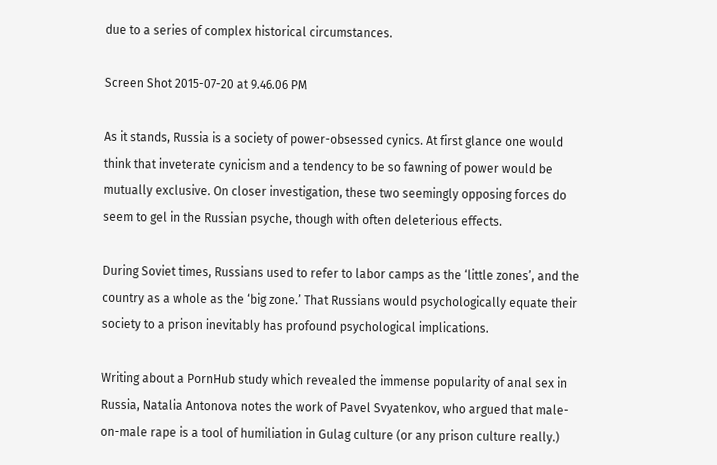due to a series of complex historical circumstances.

Screen Shot 2015-07-20 at 9.46.06 PM

As it stands, Russia is a society of power-obsessed cynics. At first glance one would think that inveterate cynicism and a tendency to be so fawning of power would be mutually exclusive. On closer investigation, these two seemingly opposing forces do seem to gel in the Russian psyche, though with often deleterious effects.

During Soviet times, Russians used to refer to labor camps as the ‘little zones’, and the country as a whole as the ‘big zone.’ That Russians would psychologically equate their society to a prison inevitably has profound psychological implications.

Writing about a PornHub study which revealed the immense popularity of anal sex in Russia, Natalia Antonova notes the work of Pavel Svyatenkov, who argued that male-on-male rape is a tool of humiliation in Gulag culture (or any prison culture really.)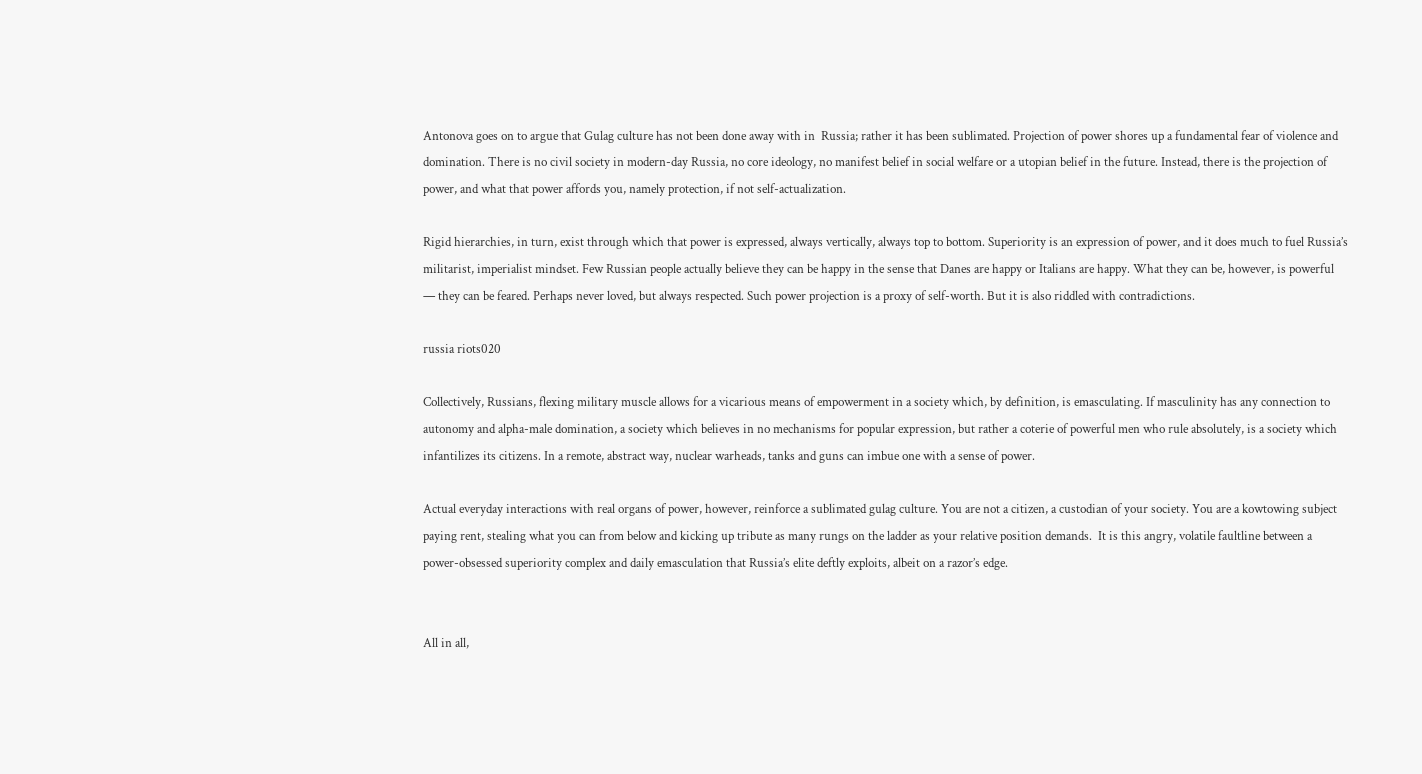Antonova goes on to argue that Gulag culture has not been done away with in  Russia; rather it has been sublimated. Projection of power shores up a fundamental fear of violence and domination. There is no civil society in modern-day Russia, no core ideology, no manifest belief in social welfare or a utopian belief in the future. Instead, there is the projection of power, and what that power affords you, namely protection, if not self-actualization.

Rigid hierarchies, in turn, exist through which that power is expressed, always vertically, always top to bottom. Superiority is an expression of power, and it does much to fuel Russia’s militarist, imperialist mindset. Few Russian people actually believe they can be happy in the sense that Danes are happy or Italians are happy. What they can be, however, is powerful — they can be feared. Perhaps never loved, but always respected. Such power projection is a proxy of self-worth. But it is also riddled with contradictions.

russia riots020

Collectively, Russians, flexing military muscle allows for a vicarious means of empowerment in a society which, by definition, is emasculating. If masculinity has any connection to autonomy and alpha-male domination, a society which believes in no mechanisms for popular expression, but rather a coterie of powerful men who rule absolutely, is a society which infantilizes its citizens. In a remote, abstract way, nuclear warheads, tanks and guns can imbue one with a sense of power.

Actual everyday interactions with real organs of power, however, reinforce a sublimated gulag culture. You are not a citizen, a custodian of your society. You are a kowtowing subject paying rent, stealing what you can from below and kicking up tribute as many rungs on the ladder as your relative position demands.  It is this angry, volatile faultline between a power-obsessed superiority complex and daily emasculation that Russia’s elite deftly exploits, albeit on a razor’s edge.


All in all,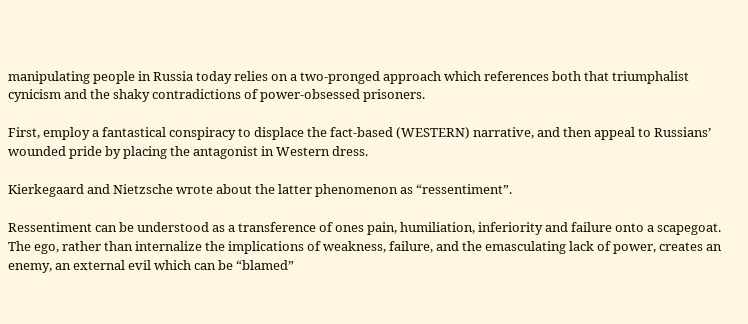manipulating people in Russia today relies on a two-pronged approach which references both that triumphalist cynicism and the shaky contradictions of power-obsessed prisoners.

First, employ a fantastical conspiracy to displace the fact-based (WESTERN) narrative, and then appeal to Russians’ wounded pride by placing the antagonist in Western dress.

Kierkegaard and Nietzsche wrote about the latter phenomenon as “ressentiment”.

Ressentiment can be understood as a transference of ones pain, humiliation, inferiority and failure onto a scapegoat. The ego, rather than internalize the implications of weakness, failure, and the emasculating lack of power, creates an enemy, an external evil which can be “blamed”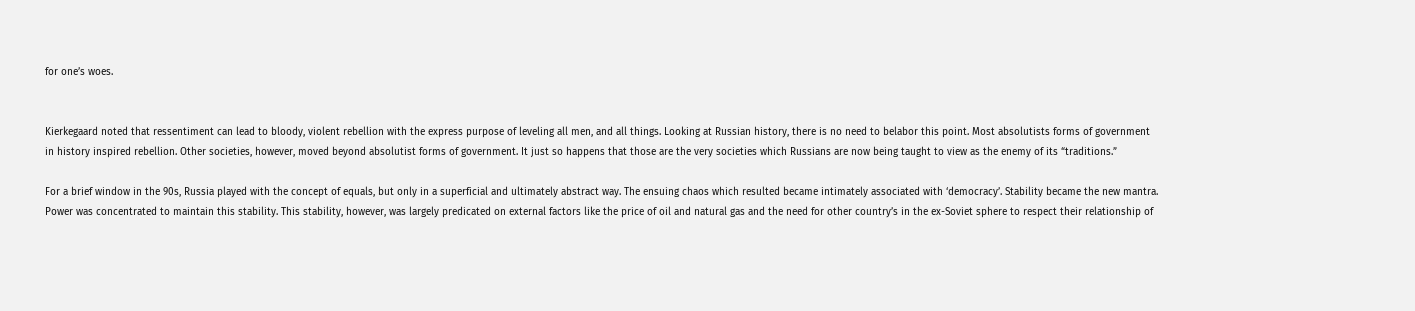for one’s woes.


Kierkegaard noted that ressentiment can lead to bloody, violent rebellion with the express purpose of leveling all men, and all things. Looking at Russian history, there is no need to belabor this point. Most absolutists forms of government in history inspired rebellion. Other societies, however, moved beyond absolutist forms of government. It just so happens that those are the very societies which Russians are now being taught to view as the enemy of its “traditions.”

For a brief window in the 90s, Russia played with the concept of equals, but only in a superficial and ultimately abstract way. The ensuing chaos which resulted became intimately associated with ‘democracy’. Stability became the new mantra. Power was concentrated to maintain this stability. This stability, however, was largely predicated on external factors like the price of oil and natural gas and the need for other country’s in the ex-Soviet sphere to respect their relationship of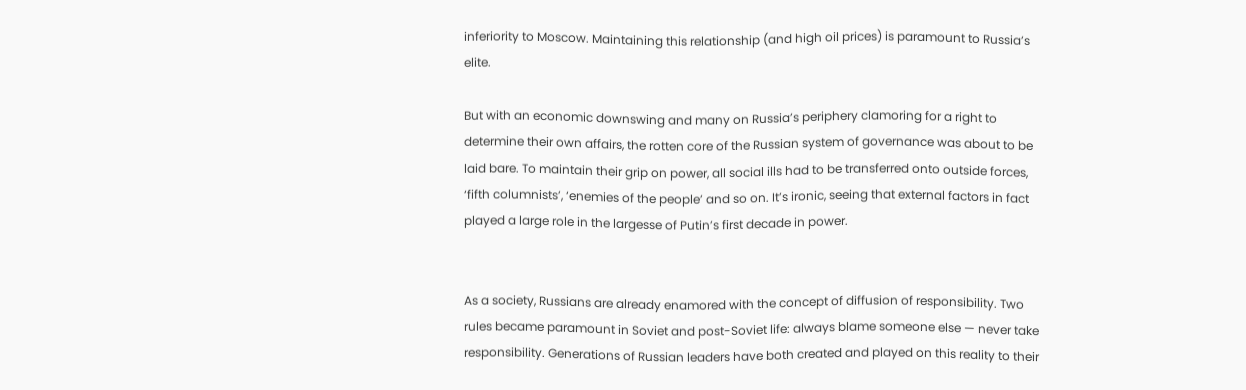inferiority to Moscow. Maintaining this relationship (and high oil prices) is paramount to Russia’s elite.

But with an economic downswing and many on Russia’s periphery clamoring for a right to determine their own affairs, the rotten core of the Russian system of governance was about to be laid bare. To maintain their grip on power, all social ills had to be transferred onto outside forces, ‘fifth columnists’, ‘enemies of the people’ and so on. It’s ironic, seeing that external factors in fact played a large role in the largesse of Putin’s first decade in power.


As a society, Russians are already enamored with the concept of diffusion of responsibility. Two rules became paramount in Soviet and post-Soviet life: always blame someone else — never take responsibility. Generations of Russian leaders have both created and played on this reality to their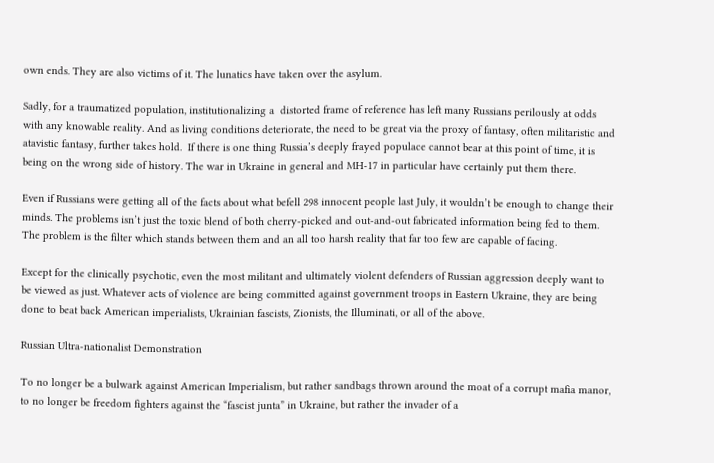own ends. They are also victims of it. The lunatics have taken over the asylum.

Sadly, for a traumatized population, institutionalizing a  distorted frame of reference has left many Russians perilously at odds with any knowable reality. And as living conditions deteriorate, the need to be great via the proxy of fantasy, often militaristic and atavistic fantasy, further takes hold.  If there is one thing Russia’s deeply frayed populace cannot bear at this point of time, it is being on the wrong side of history. The war in Ukraine in general and MH-17 in particular have certainly put them there.

Even if Russians were getting all of the facts about what befell 298 innocent people last July, it wouldn’t be enough to change their minds. The problems isn’t just the toxic blend of both cherry-picked and out-and-out fabricated information being fed to them. The problem is the filter which stands between them and an all too harsh reality that far too few are capable of facing.

Except for the clinically psychotic, even the most militant and ultimately violent defenders of Russian aggression deeply want to be viewed as just. Whatever acts of violence are being committed against government troops in Eastern Ukraine, they are being done to beat back American imperialists, Ukrainian fascists, Zionists, the Illuminati, or all of the above.

Russian Ultra-nationalist Demonstration

To no longer be a bulwark against American Imperialism, but rather sandbags thrown around the moat of a corrupt mafia manor, to no longer be freedom fighters against the “fascist junta” in Ukraine, but rather the invader of a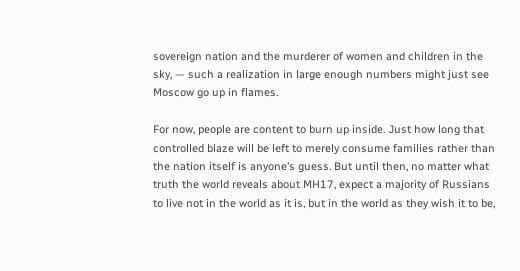sovereign nation and the murderer of women and children in the sky, — such a realization in large enough numbers might just see Moscow go up in flames.

For now, people are content to burn up inside. Just how long that controlled blaze will be left to merely consume families rather than the nation itself is anyone’s guess. But until then, no matter what truth the world reveals about MH17, expect a majority of Russians to live not in the world as it is, but in the world as they wish it to be,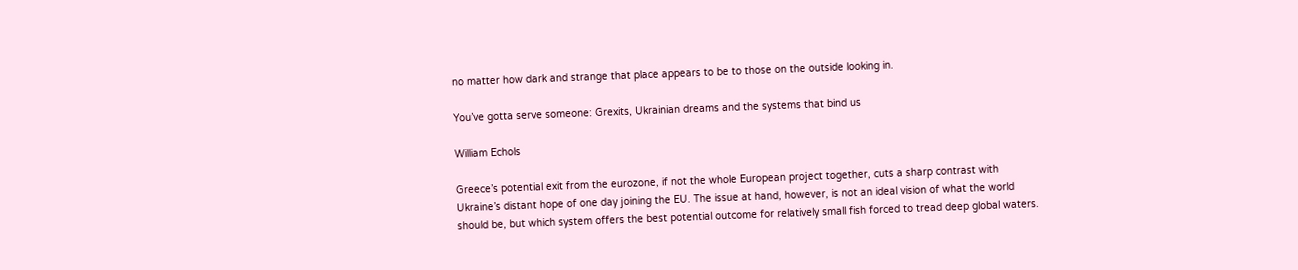no matter how dark and strange that place appears to be to those on the outside looking in.

You’ve gotta serve someone: Grexits, Ukrainian dreams and the systems that bind us

William Echols

Greece’s potential exit from the eurozone, if not the whole European project together, cuts a sharp contrast with Ukraine’s distant hope of one day joining the EU. The issue at hand, however, is not an ideal vision of what the world should be, but which system offers the best potential outcome for relatively small fish forced to tread deep global waters.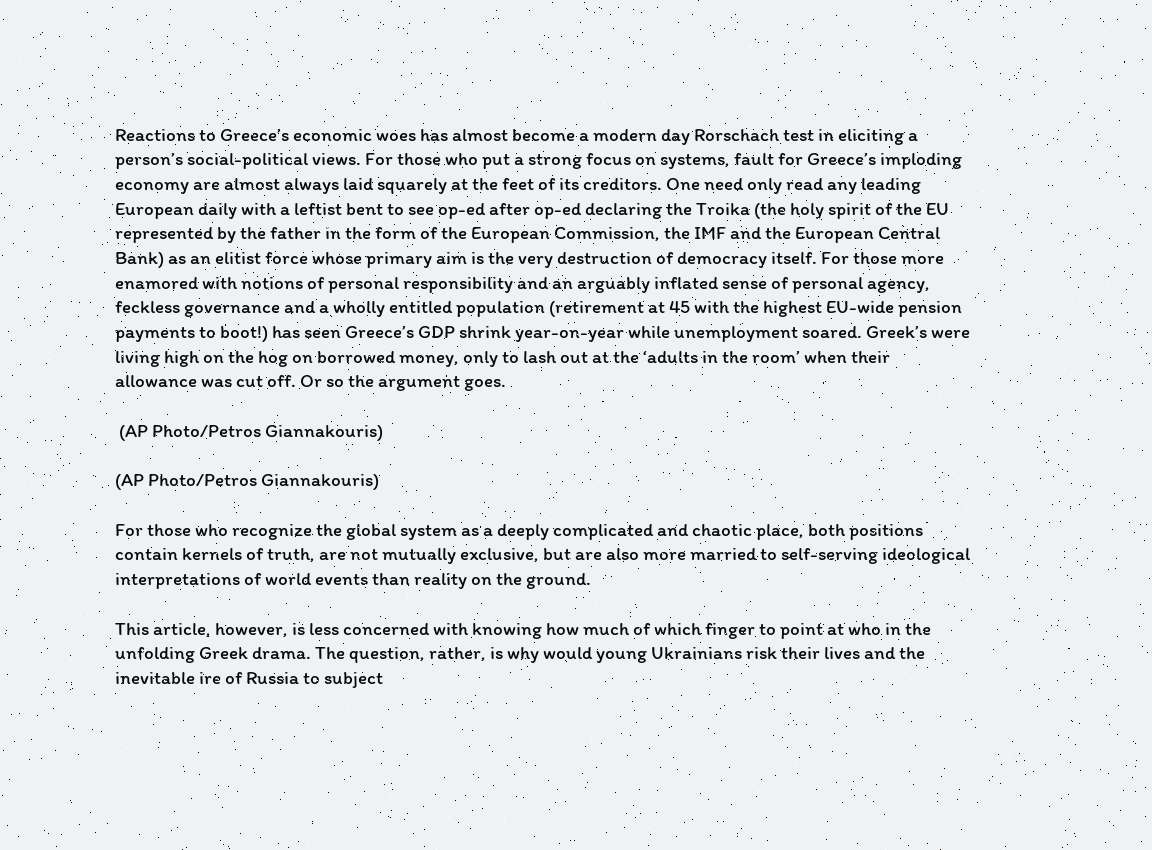Reactions to Greece’s economic woes has almost become a modern day Rorschach test in eliciting a person’s social-political views. For those who put a strong focus on systems, fault for Greece’s imploding economy are almost always laid squarely at the feet of its creditors. One need only read any leading European daily with a leftist bent to see op-ed after op-ed declaring the Troika (the holy spirit of the EU represented by the father in the form of the European Commission, the IMF and the European Central Bank) as an elitist force whose primary aim is the very destruction of democracy itself. For those more enamored with notions of personal responsibility and an arguably inflated sense of personal agency, feckless governance and a wholly entitled population (retirement at 45 with the highest EU-wide pension payments to boot!) has seen Greece’s GDP shrink year-on-year while unemployment soared. Greek’s were living high on the hog on borrowed money, only to lash out at the ‘adults in the room’ when their allowance was cut off. Or so the argument goes.

 (AP Photo/Petros Giannakouris)

(AP Photo/Petros Giannakouris)

For those who recognize the global system as a deeply complicated and chaotic place, both positions contain kernels of truth, are not mutually exclusive, but are also more married to self-serving ideological interpretations of world events than reality on the ground.

This article, however, is less concerned with knowing how much of which finger to point at who in the unfolding Greek drama. The question, rather, is why would young Ukrainians risk their lives and the inevitable ire of Russia to subject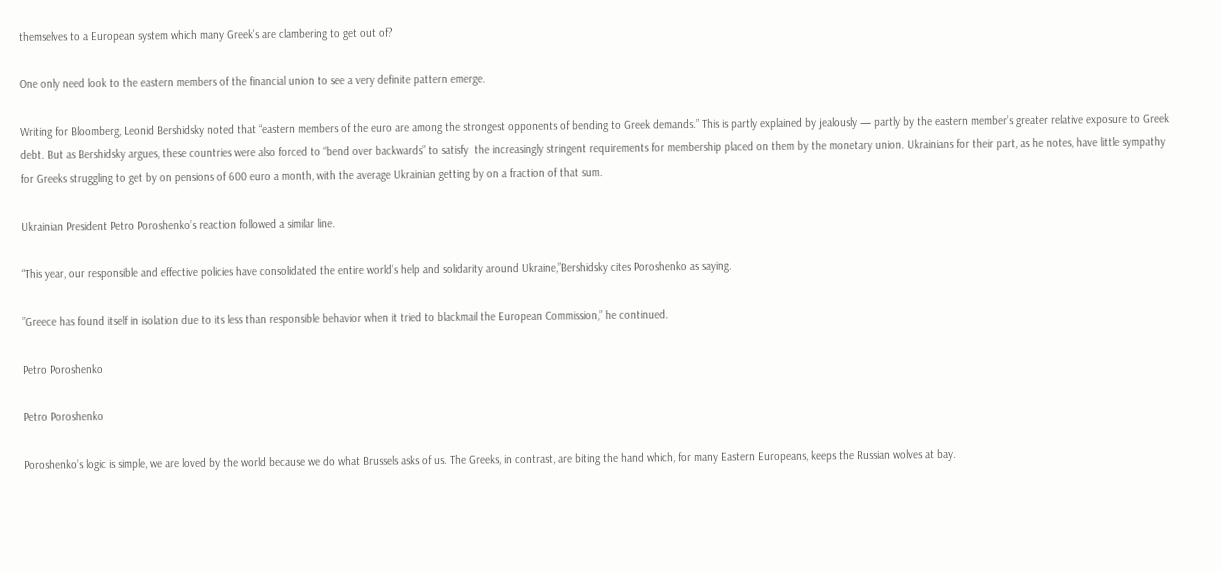themselves to a European system which many Greek’s are clambering to get out of?

One only need look to the eastern members of the financial union to see a very definite pattern emerge.

Writing for Bloomberg, Leonid Bershidsky noted that “eastern members of the euro are among the strongest opponents of bending to Greek demands.” This is partly explained by jealously — partly by the eastern member’s greater relative exposure to Greek debt. But as Bershidsky argues, these countries were also forced to “bend over backwards” to satisfy  the increasingly stringent requirements for membership placed on them by the monetary union. Ukrainians for their part, as he notes, have little sympathy for Greeks struggling to get by on pensions of 600 euro a month, with the average Ukrainian getting by on a fraction of that sum.

Ukrainian President Petro Poroshenko’s reaction followed a similar line.

“This year, our responsible and effective policies have consolidated the entire world’s help and solidarity around Ukraine,”Bershidsky cites Poroshenko as saying.

”Greece has found itself in isolation due to its less than responsible behavior when it tried to blackmail the European Commission,” he continued.

Petro Poroshenko

Petro Poroshenko

Poroshenko’s logic is simple, we are loved by the world because we do what Brussels asks of us. The Greeks, in contrast, are biting the hand which, for many Eastern Europeans, keeps the Russian wolves at bay.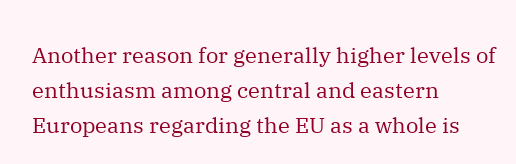Another reason for generally higher levels of enthusiasm among central and eastern Europeans regarding the EU as a whole is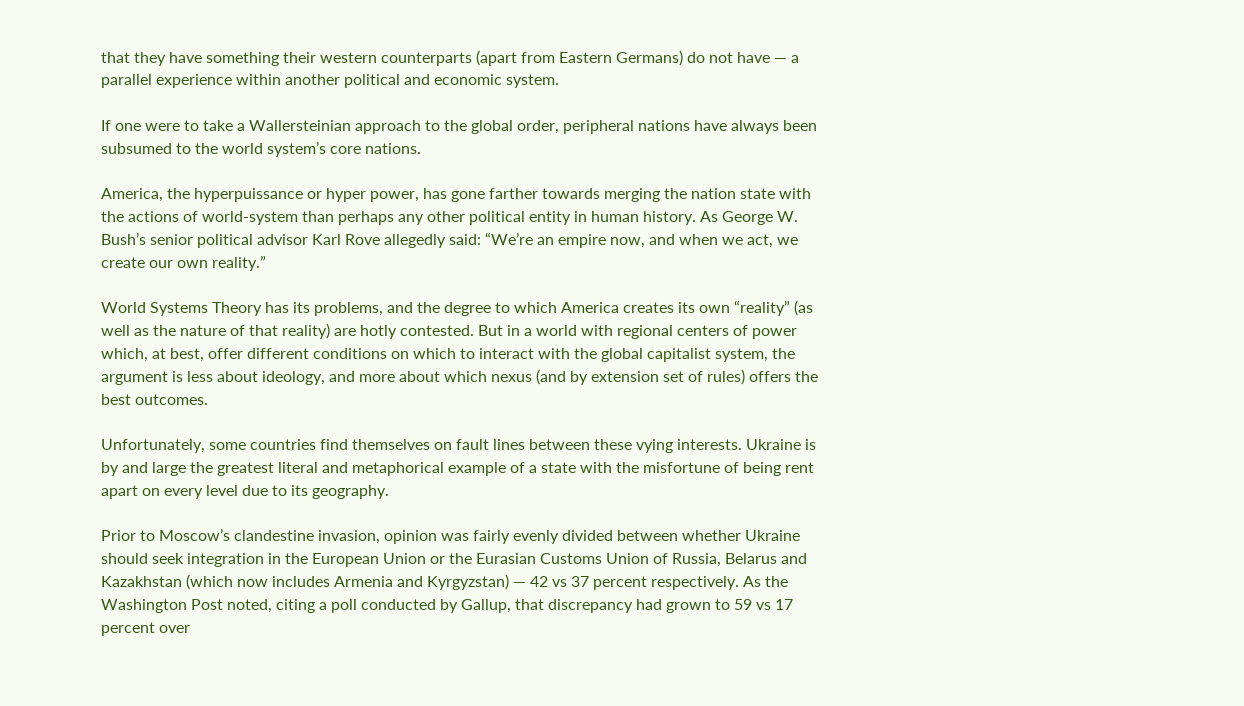that they have something their western counterparts (apart from Eastern Germans) do not have — a parallel experience within another political and economic system.

If one were to take a Wallersteinian approach to the global order, peripheral nations have always been subsumed to the world system’s core nations.

America, the hyperpuissance or hyper power, has gone farther towards merging the nation state with the actions of world-system than perhaps any other political entity in human history. As George W. Bush’s senior political advisor Karl Rove allegedly said: “We’re an empire now, and when we act, we create our own reality.”

World Systems Theory has its problems, and the degree to which America creates its own “reality” (as well as the nature of that reality) are hotly contested. But in a world with regional centers of power which, at best, offer different conditions on which to interact with the global capitalist system, the argument is less about ideology, and more about which nexus (and by extension set of rules) offers the best outcomes.

Unfortunately, some countries find themselves on fault lines between these vying interests. Ukraine is by and large the greatest literal and metaphorical example of a state with the misfortune of being rent apart on every level due to its geography.

Prior to Moscow’s clandestine invasion, opinion was fairly evenly divided between whether Ukraine should seek integration in the European Union or the Eurasian Customs Union of Russia, Belarus and Kazakhstan (which now includes Armenia and Kyrgyzstan) — 42 vs 37 percent respectively. As the Washington Post noted, citing a poll conducted by Gallup, that discrepancy had grown to 59 vs 17 percent over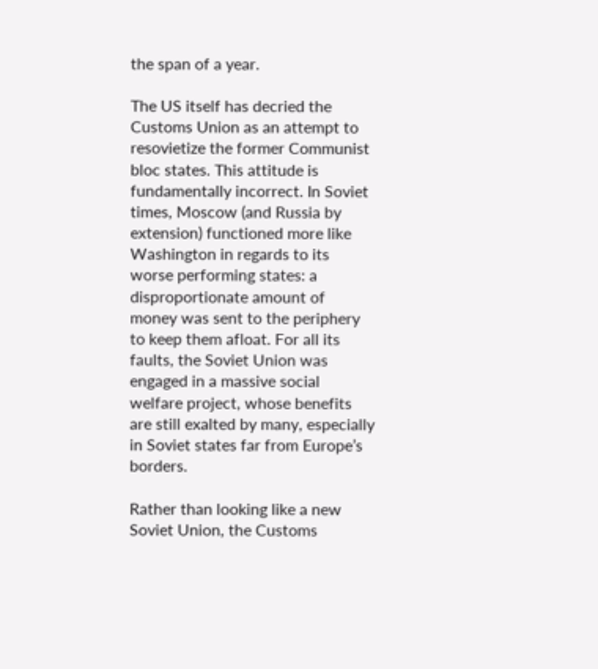the span of a year.

The US itself has decried the Customs Union as an attempt to resovietize the former Communist bloc states. This attitude is fundamentally incorrect. In Soviet times, Moscow (and Russia by extension) functioned more like Washington in regards to its worse performing states: a disproportionate amount of money was sent to the periphery to keep them afloat. For all its faults, the Soviet Union was engaged in a massive social welfare project, whose benefits are still exalted by many, especially in Soviet states far from Europe’s borders.

Rather than looking like a new Soviet Union, the Customs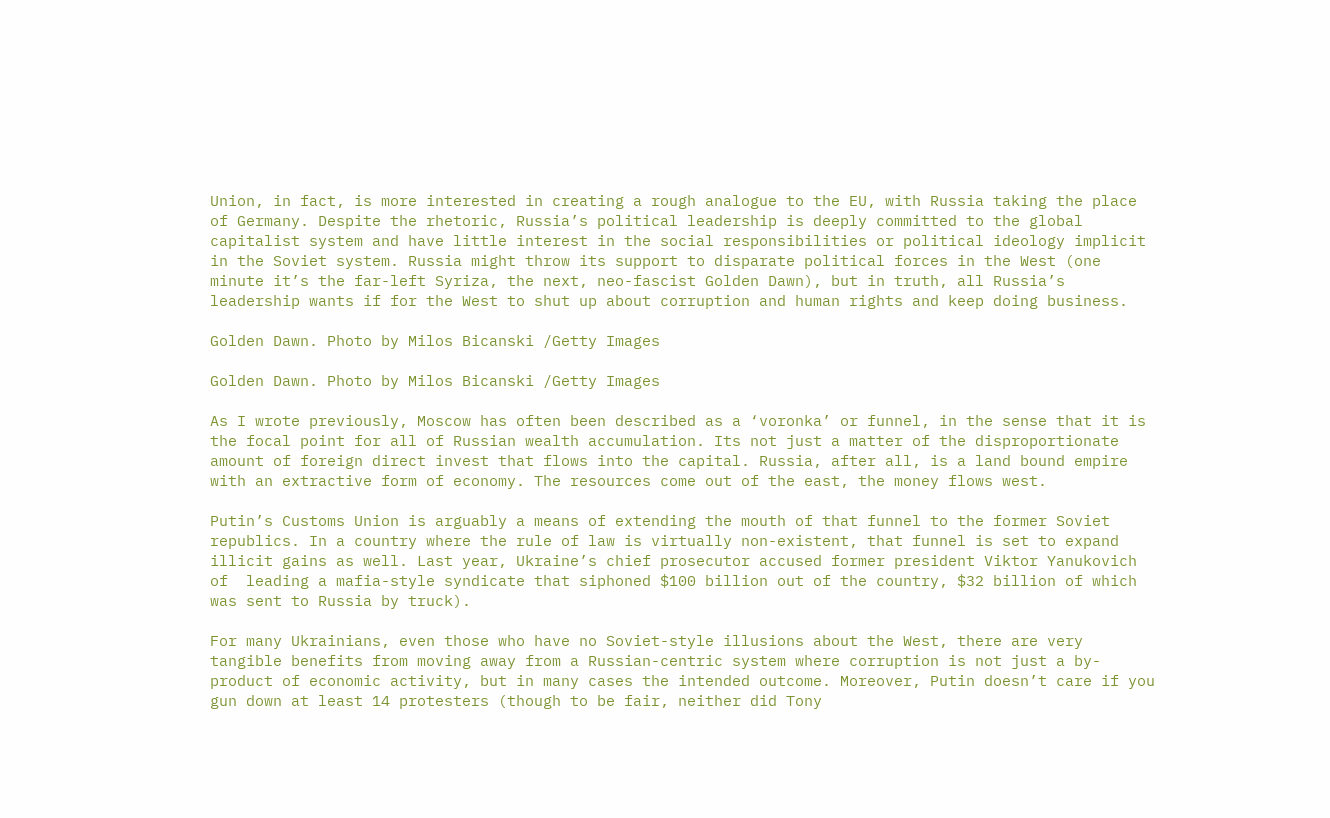Union, in fact, is more interested in creating a rough analogue to the EU, with Russia taking the place of Germany. Despite the rhetoric, Russia’s political leadership is deeply committed to the global capitalist system and have little interest in the social responsibilities or political ideology implicit in the Soviet system. Russia might throw its support to disparate political forces in the West (one minute it’s the far-left Syriza, the next, neo-fascist Golden Dawn), but in truth, all Russia’s leadership wants if for the West to shut up about corruption and human rights and keep doing business.

Golden Dawn. Photo by Milos Bicanski /Getty Images

Golden Dawn. Photo by Milos Bicanski /Getty Images

As I wrote previously, Moscow has often been described as a ‘voronka’ or funnel, in the sense that it is the focal point for all of Russian wealth accumulation. Its not just a matter of the disproportionate amount of foreign direct invest that flows into the capital. Russia, after all, is a land bound empire with an extractive form of economy. The resources come out of the east, the money flows west.

Putin’s Customs Union is arguably a means of extending the mouth of that funnel to the former Soviet republics. In a country where the rule of law is virtually non-existent, that funnel is set to expand illicit gains as well. Last year, Ukraine’s chief prosecutor accused former president Viktor Yanukovich of  leading a mafia-style syndicate that siphoned $100 billion out of the country, $32 billion of which was sent to Russia by truck).

For many Ukrainians, even those who have no Soviet-style illusions about the West, there are very tangible benefits from moving away from a Russian-centric system where corruption is not just a by-product of economic activity, but in many cases the intended outcome. Moreover, Putin doesn’t care if you gun down at least 14 protesters (though to be fair, neither did Tony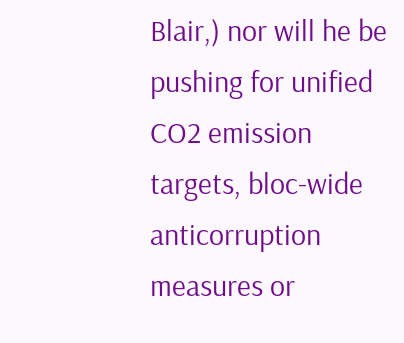Blair,) nor will he be pushing for unified CO2 emission targets, bloc-wide anticorruption measures or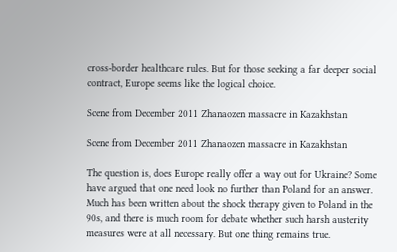cross-border healthcare rules. But for those seeking a far deeper social contract, Europe seems like the logical choice.

Scene from December 2011 Zhanaozen massacre in Kazakhstan

Scene from December 2011 Zhanaozen massacre in Kazakhstan

The question is, does Europe really offer a way out for Ukraine? Some have argued that one need look no further than Poland for an answer. Much has been written about the shock therapy given to Poland in the 90s, and there is much room for debate whether such harsh austerity measures were at all necessary. But one thing remains true.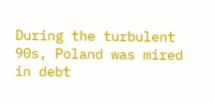During the turbulent 90s, Poland was mired in debt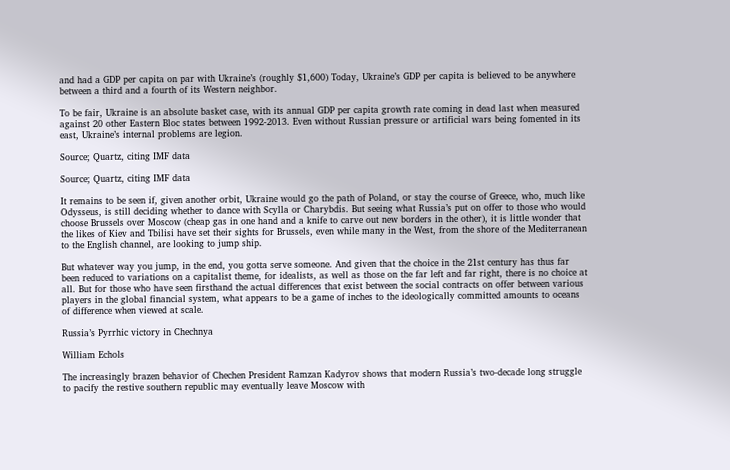and had a GDP per capita on par with Ukraine’s (roughly $1,600) Today, Ukraine’s GDP per capita is believed to be anywhere between a third and a fourth of its Western neighbor.

To be fair, Ukraine is an absolute basket case, with its annual GDP per capita growth rate coming in dead last when measured against 20 other Eastern Bloc states between 1992-2013. Even without Russian pressure or artificial wars being fomented in its east, Ukraine’s internal problems are legion.

Source; Quartz, citing IMF data

Source; Quartz, citing IMF data

It remains to be seen if, given another orbit, Ukraine would go the path of Poland, or stay the course of Greece, who, much like Odysseus, is still deciding whether to dance with Scylla or Charybdis. But seeing what Russia’s put on offer to those who would choose Brussels over Moscow (cheap gas in one hand and a knife to carve out new borders in the other), it is little wonder that the likes of Kiev and Tbilisi have set their sights for Brussels, even while many in the West, from the shore of the Mediterranean to the English channel, are looking to jump ship.

But whatever way you jump, in the end, you gotta serve someone. And given that the choice in the 21st century has thus far been reduced to variations on a capitalist theme, for idealists, as well as those on the far left and far right, there is no choice at all. But for those who have seen firsthand the actual differences that exist between the social contracts on offer between various players in the global financial system, what appears to be a game of inches to the ideologically committed amounts to oceans of difference when viewed at scale.

Russia’s Pyrrhic victory in Chechnya

William Echols

The increasingly brazen behavior of Chechen President Ramzan Kadyrov shows that modern Russia’s two-decade long struggle to pacify the restive southern republic may eventually leave Moscow with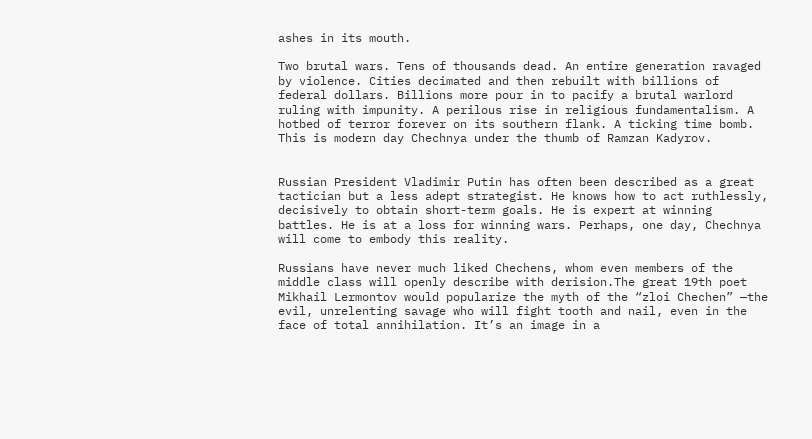ashes in its mouth.

Two brutal wars. Tens of thousands dead. An entire generation ravaged by violence. Cities decimated and then rebuilt with billions of federal dollars. Billions more pour in to pacify a brutal warlord ruling with impunity. A perilous rise in religious fundamentalism. A hotbed of terror forever on its southern flank. A ticking time bomb. This is modern day Chechnya under the thumb of Ramzan Kadyrov.


Russian President Vladimir Putin has often been described as a great tactician but a less adept strategist. He knows how to act ruthlessly, decisively to obtain short-term goals. He is expert at winning battles. He is at a loss for winning wars. Perhaps, one day, Chechnya will come to embody this reality.

Russians have never much liked Chechens, whom even members of the middle class will openly describe with derision.The great 19th poet Mikhail Lermontov would popularize the myth of the “zloi Chechen” —the evil, unrelenting savage who will fight tooth and nail, even in the face of total annihilation. It’s an image in a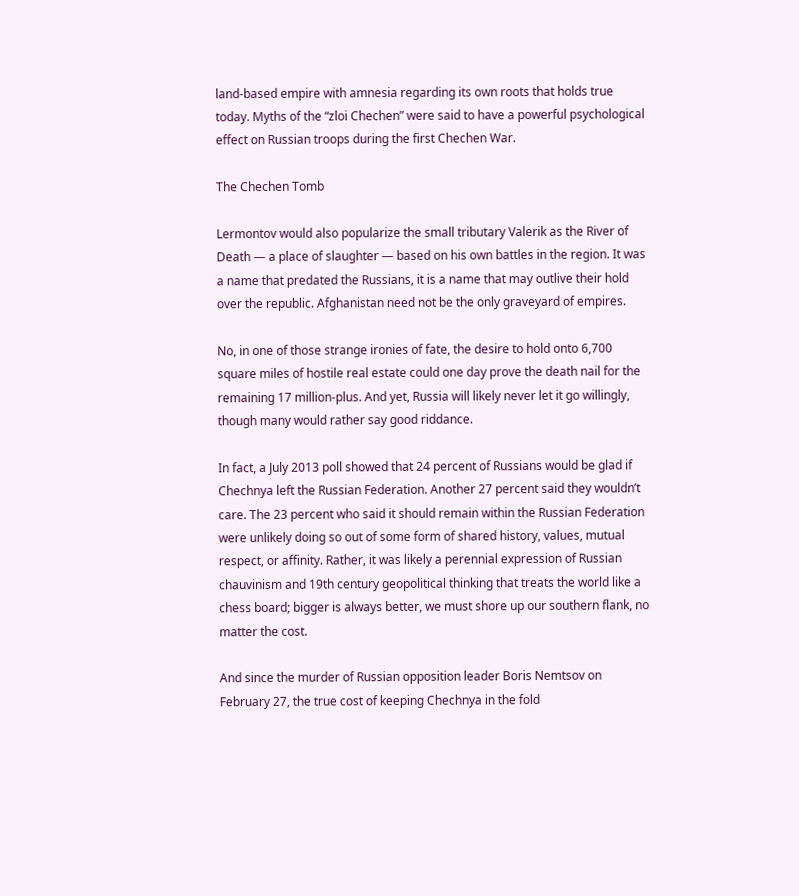land-based empire with amnesia regarding its own roots that holds true today. Myths of the “zloi Chechen” were said to have a powerful psychological effect on Russian troops during the first Chechen War.

The Chechen Tomb

Lermontov would also popularize the small tributary Valerik as the River of Death — a place of slaughter — based on his own battles in the region. It was a name that predated the Russians, it is a name that may outlive their hold over the republic. Afghanistan need not be the only graveyard of empires.

No, in one of those strange ironies of fate, the desire to hold onto 6,700 square miles of hostile real estate could one day prove the death nail for the remaining 17 million-plus. And yet, Russia will likely never let it go willingly, though many would rather say good riddance.

In fact, a July 2013 poll showed that 24 percent of Russians would be glad if Chechnya left the Russian Federation. Another 27 percent said they wouldn’t care. The 23 percent who said it should remain within the Russian Federation were unlikely doing so out of some form of shared history, values, mutual respect, or affinity. Rather, it was likely a perennial expression of Russian chauvinism and 19th century geopolitical thinking that treats the world like a chess board; bigger is always better, we must shore up our southern flank, no matter the cost.

And since the murder of Russian opposition leader Boris Nemtsov on February 27, the true cost of keeping Chechnya in the fold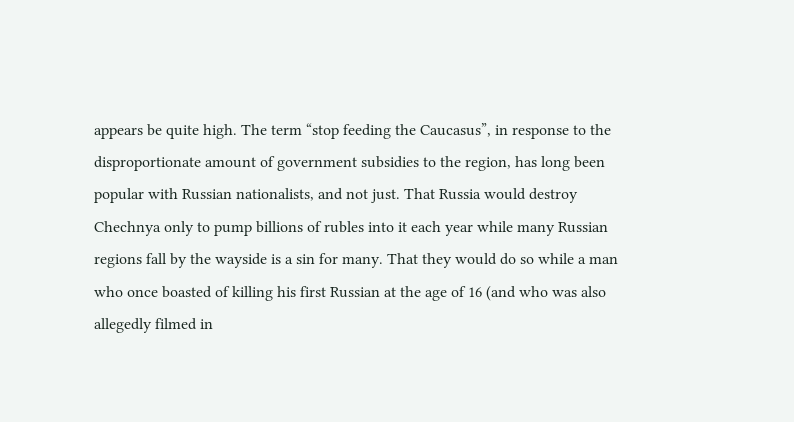appears be quite high. The term “stop feeding the Caucasus”, in response to the disproportionate amount of government subsidies to the region, has long been popular with Russian nationalists, and not just. That Russia would destroy Chechnya only to pump billions of rubles into it each year while many Russian regions fall by the wayside is a sin for many. That they would do so while a man who once boasted of killing his first Russian at the age of 16 (and who was also allegedly filmed in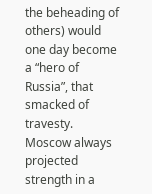the beheading of others) would one day become a “hero of Russia”, that smacked of travesty. Moscow always projected strength in a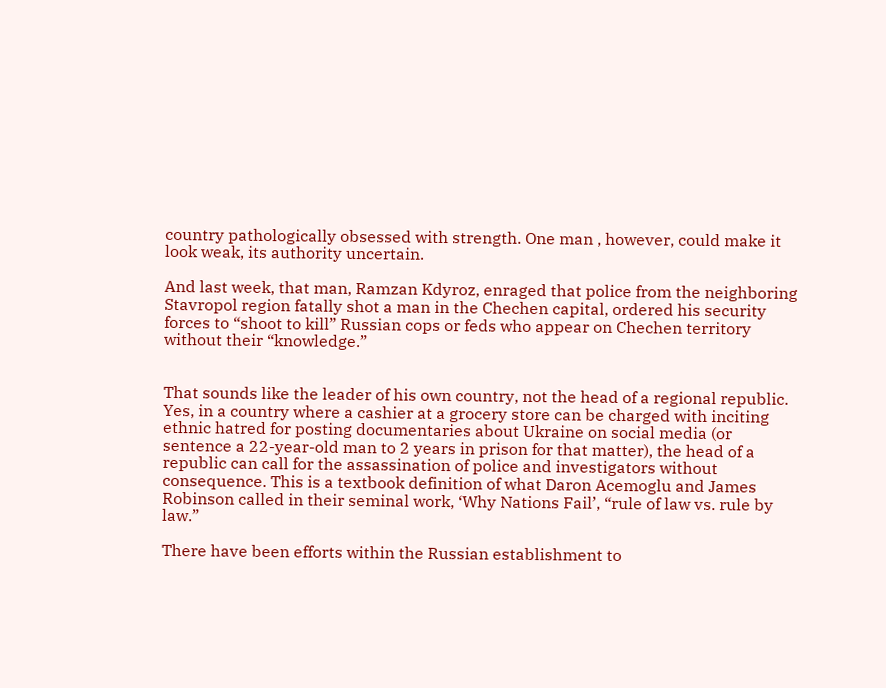country pathologically obsessed with strength. One man , however, could make it look weak, its authority uncertain.

And last week, that man, Ramzan Kdyroz, enraged that police from the neighboring Stavropol region fatally shot a man in the Chechen capital, ordered his security forces to “shoot to kill” Russian cops or feds who appear on Chechen territory without their “knowledge.”


That sounds like the leader of his own country, not the head of a regional republic. Yes, in a country where a cashier at a grocery store can be charged with inciting ethnic hatred for posting documentaries about Ukraine on social media (or sentence a 22-year-old man to 2 years in prison for that matter), the head of a republic can call for the assassination of police and investigators without consequence. This is a textbook definition of what Daron Acemoglu and James Robinson called in their seminal work, ‘Why Nations Fail’, “rule of law vs. rule by law.”

There have been efforts within the Russian establishment to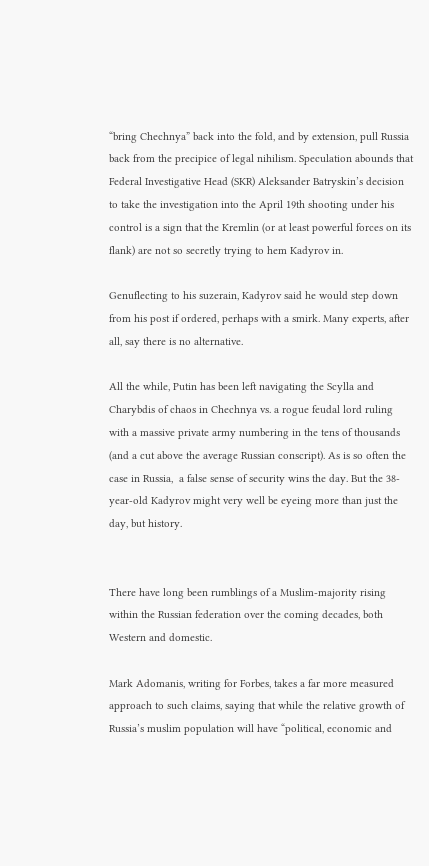“bring Chechnya” back into the fold, and by extension, pull Russia back from the precipice of legal nihilism. Speculation abounds that Federal Investigative Head (SKR) Aleksander Batryskin’s decision to take the investigation into the April 19th shooting under his control is a sign that the Kremlin (or at least powerful forces on its flank) are not so secretly trying to hem Kadyrov in.

Genuflecting to his suzerain, Kadyrov said he would step down from his post if ordered, perhaps with a smirk. Many experts, after all, say there is no alternative.

All the while, Putin has been left navigating the Scylla and Charybdis of chaos in Chechnya vs. a rogue feudal lord ruling with a massive private army numbering in the tens of thousands (and a cut above the average Russian conscript). As is so often the case in Russia,  a false sense of security wins the day. But the 38-year-old Kadyrov might very well be eyeing more than just the day, but history.


There have long been rumblings of a Muslim-majority rising within the Russian federation over the coming decades, both Western and domestic.

Mark Adomanis, writing for Forbes, takes a far more measured approach to such claims, saying that while the relative growth of Russia’s muslim population will have “political, economic and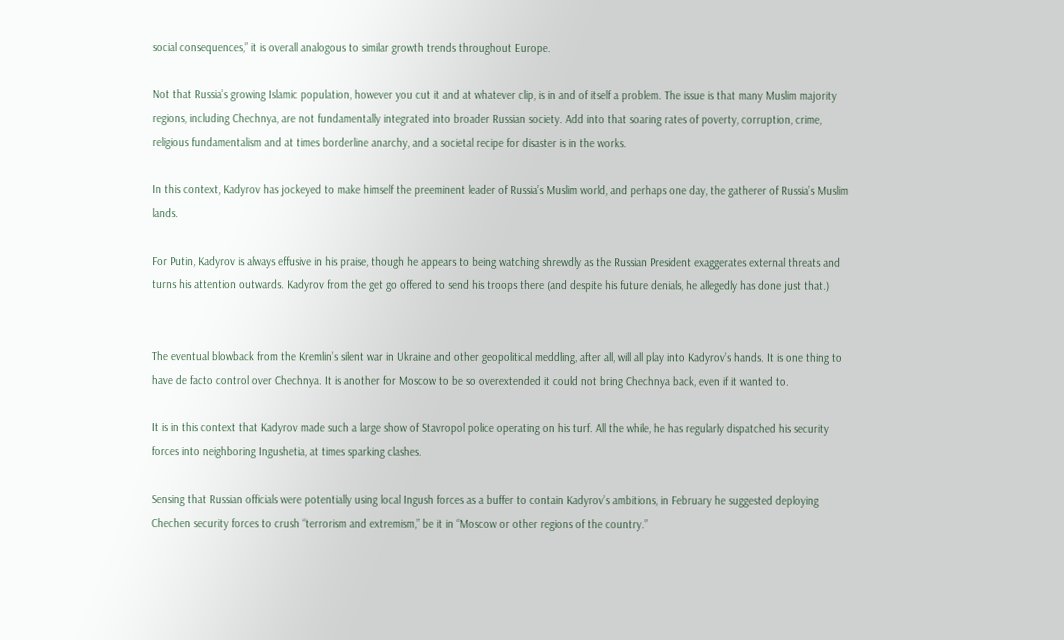social consequences,” it is overall analogous to similar growth trends throughout Europe.

Not that Russia’s growing Islamic population, however you cut it and at whatever clip, is in and of itself a problem. The issue is that many Muslim majority regions, including Chechnya, are not fundamentally integrated into broader Russian society. Add into that soaring rates of poverty, corruption, crime, religious fundamentalism and at times borderline anarchy, and a societal recipe for disaster is in the works.

In this context, Kadyrov has jockeyed to make himself the preeminent leader of Russia’s Muslim world, and perhaps one day, the gatherer of Russia’s Muslim lands.

For Putin, Kadyrov is always effusive in his praise, though he appears to being watching shrewdly as the Russian President exaggerates external threats and turns his attention outwards. Kadyrov from the get go offered to send his troops there (and despite his future denials, he allegedly has done just that.)


The eventual blowback from the Kremlin’s silent war in Ukraine and other geopolitical meddling, after all, will all play into Kadyrov’s hands. It is one thing to have de facto control over Chechnya. It is another for Moscow to be so overextended it could not bring Chechnya back, even if it wanted to.

It is in this context that Kadyrov made such a large show of Stavropol police operating on his turf. All the while, he has regularly dispatched his security forces into neighboring Ingushetia, at times sparking clashes.

Sensing that Russian officials were potentially using local Ingush forces as a buffer to contain Kadyrov’s ambitions, in February he suggested deploying Chechen security forces to crush “terrorism and extremism,” be it in “Moscow or other regions of the country.”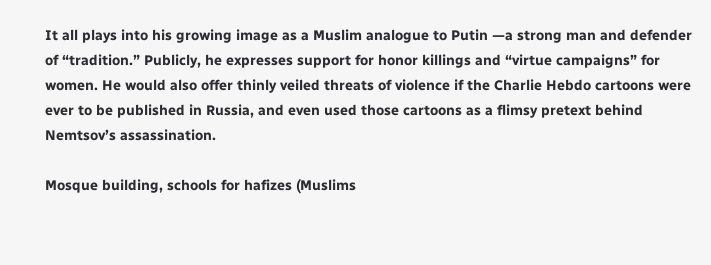It all plays into his growing image as a Muslim analogue to Putin —a strong man and defender of “tradition.” Publicly, he expresses support for honor killings and “virtue campaigns” for women. He would also offer thinly veiled threats of violence if the Charlie Hebdo cartoons were ever to be published in Russia, and even used those cartoons as a flimsy pretext behind Nemtsov’s assassination.

Mosque building, schools for hafizes (Muslims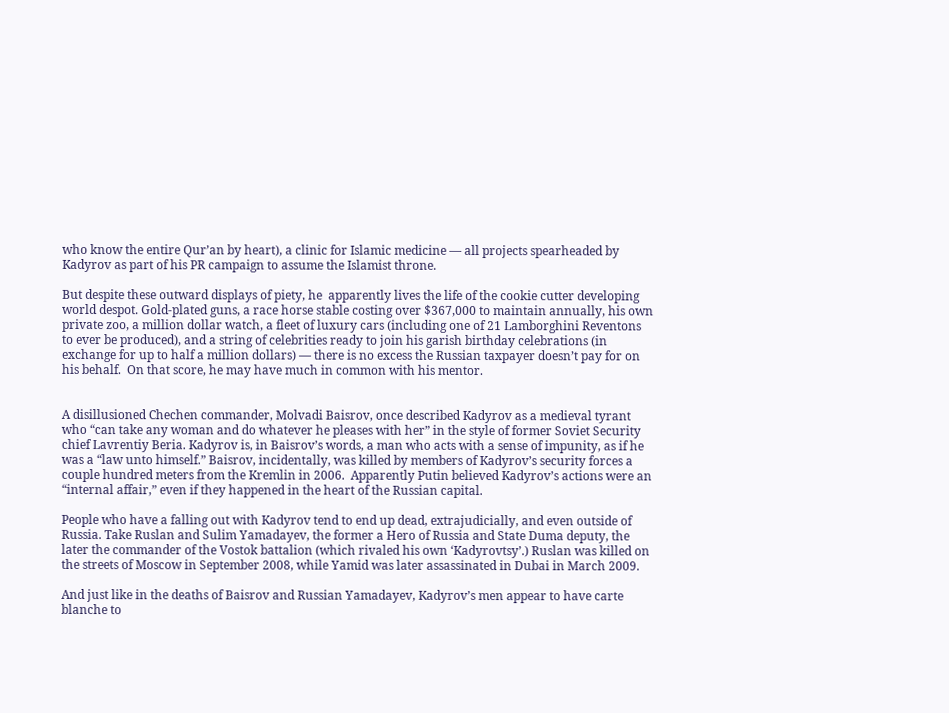who know the entire Qur’an by heart), a clinic for Islamic medicine — all projects spearheaded by Kadyrov as part of his PR campaign to assume the Islamist throne.

But despite these outward displays of piety, he  apparently lives the life of the cookie cutter developing world despot. Gold-plated guns, a race horse stable costing over $367,000 to maintain annually, his own private zoo, a million dollar watch, a fleet of luxury cars (including one of 21 Lamborghini Reventons to ever be produced), and a string of celebrities ready to join his garish birthday celebrations (in exchange for up to half a million dollars) — there is no excess the Russian taxpayer doesn’t pay for on his behalf.  On that score, he may have much in common with his mentor.


A disillusioned Chechen commander, Molvadi Baisrov, once described Kadyrov as a medieval tyrant who “can take any woman and do whatever he pleases with her” in the style of former Soviet Security chief Lavrentiy Beria. Kadyrov is, in Baisrov’s words, a man who acts with a sense of impunity, as if he was a “law unto himself.” Baisrov, incidentally, was killed by members of Kadyrov’s security forces a couple hundred meters from the Kremlin in 2006.  Apparently Putin believed Kadyrov’s actions were an “internal affair,” even if they happened in the heart of the Russian capital.

People who have a falling out with Kadyrov tend to end up dead, extrajudicially, and even outside of Russia. Take Ruslan and Sulim Yamadayev, the former a Hero of Russia and State Duma deputy, the later the commander of the Vostok battalion (which rivaled his own ‘Kadyrovtsy’.) Ruslan was killed on the streets of Moscow in September 2008, while Yamid was later assassinated in Dubai in March 2009.

And just like in the deaths of Baisrov and Russian Yamadayev, Kadyrov’s men appear to have carte blanche to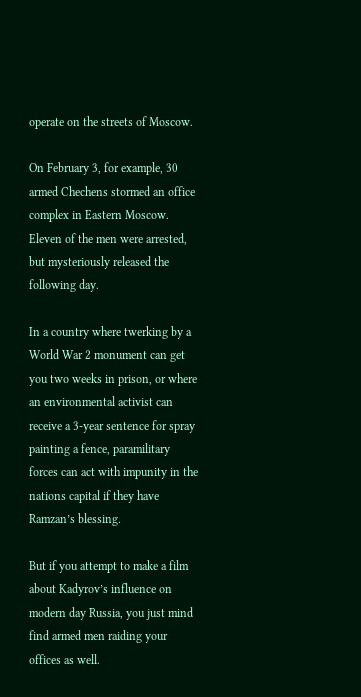operate on the streets of Moscow.

On February 3, for example, 30 armed Chechens stormed an office complex in Eastern Moscow. Eleven of the men were arrested, but mysteriously released the following day.

In a country where twerking by a World War 2 monument can get you two weeks in prison, or where an environmental activist can receive a 3-year sentence for spray painting a fence, paramilitary forces can act with impunity in the nations capital if they have Ramzan’s blessing.

But if you attempt to make a film about Kadyrov’s influence on modern day Russia, you just mind find armed men raiding your offices as well.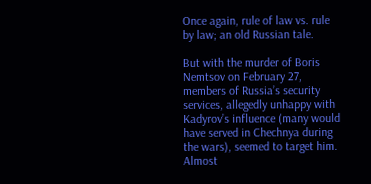Once again, rule of law vs. rule by law; an old Russian tale.

But with the murder of Boris Nemtsov on February 27, members of Russia’s security services, allegedly unhappy with Kadyrov’s influence (many would have served in Chechnya during the wars), seemed to target him. Almost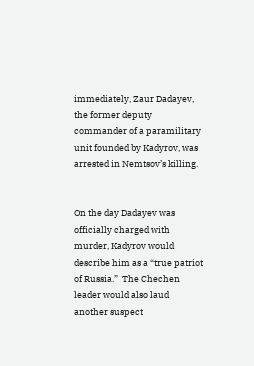immediately, Zaur Dadayev, the former deputy commander of a paramilitary unit founded by Kadyrov, was arrested in Nemtsov’s killing.


On the day Dadayev was officially charged with murder, Kadyrov would describe him as a “true patriot of Russia.”  The Chechen leader would also laud another suspect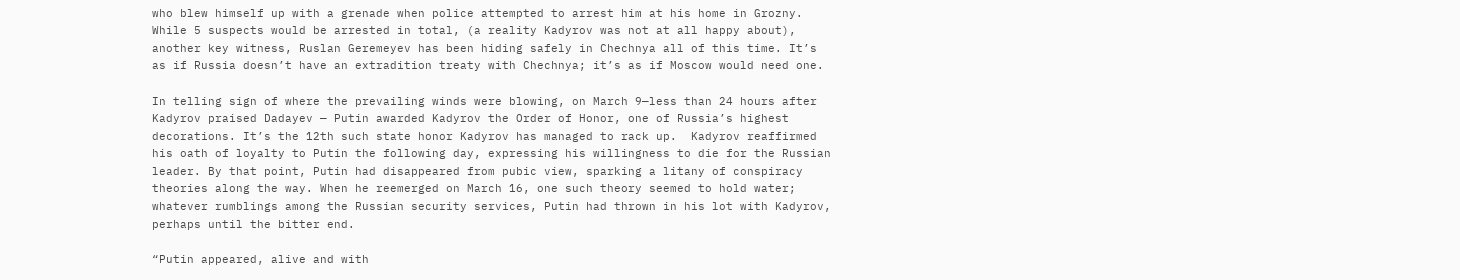who blew himself up with a grenade when police attempted to arrest him at his home in Grozny. While 5 suspects would be arrested in total, (a reality Kadyrov was not at all happy about), another key witness, Ruslan Geremeyev has been hiding safely in Chechnya all of this time. It’s as if Russia doesn’t have an extradition treaty with Chechnya; it’s as if Moscow would need one.

In telling sign of where the prevailing winds were blowing, on March 9—less than 24 hours after Kadyrov praised Dadayev — Putin awarded Kadyrov the Order of Honor, one of Russia’s highest decorations. It’s the 12th such state honor Kadyrov has managed to rack up.  Kadyrov reaffirmed his oath of loyalty to Putin the following day, expressing his willingness to die for the Russian leader. By that point, Putin had disappeared from pubic view, sparking a litany of conspiracy theories along the way. When he reemerged on March 16, one such theory seemed to hold water; whatever rumblings among the Russian security services, Putin had thrown in his lot with Kadyrov, perhaps until the bitter end.

“Putin appeared, alive and with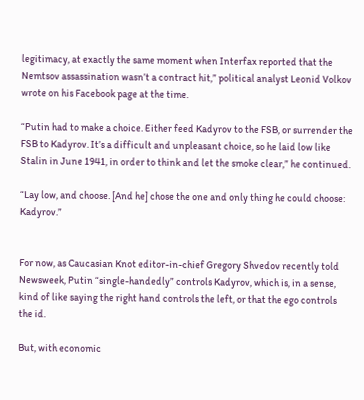legitimacy, at exactly the same moment when Interfax reported that the Nemtsov assassination wasn’t a contract hit,” political analyst Leonid Volkov wrote on his Facebook page at the time.

“Putin had to make a choice. Either feed Kadyrov to the FSB, or surrender the FSB to Kadyrov. It’s a difficult and unpleasant choice, so he laid low like Stalin in June 1941, in order to think and let the smoke clear,” he continued.

“Lay low, and choose. [And he] chose the one and only thing he could choose: Kadyrov.”


For now, as Caucasian Knot editor-in-chief Gregory Shvedov recently told Newsweek, Putin “single-handedly” controls Kadyrov, which is, in a sense, kind of like saying the right hand controls the left, or that the ego controls the id.

But, with economic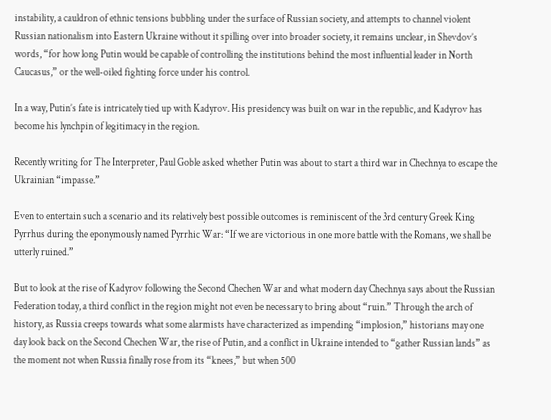instability, a cauldron of ethnic tensions bubbling under the surface of Russian society, and attempts to channel violent Russian nationalism into Eastern Ukraine without it spilling over into broader society, it remains unclear, in Shevdov’s words, “for how long Putin would be capable of controlling the institutions behind the most influential leader in North Caucasus,” or the well-oiled fighting force under his control.

In a way, Putin’s fate is intricately tied up with Kadyrov. His presidency was built on war in the republic, and Kadyrov has become his lynchpin of legitimacy in the region.

Recently writing for The Interpreter, Paul Goble asked whether Putin was about to start a third war in Chechnya to escape the Ukrainian “impasse.”

Even to entertain such a scenario and its relatively best possible outcomes is reminiscent of the 3rd century Greek King Pyrrhus during the eponymously named Pyrrhic War: “If we are victorious in one more battle with the Romans, we shall be utterly ruined.”

But to look at the rise of Kadyrov following the Second Chechen War and what modern day Chechnya says about the Russian Federation today, a third conflict in the region might not even be necessary to bring about “ruin.” Through the arch of history, as Russia creeps towards what some alarmists have characterized as impending “implosion,” historians may one day look back on the Second Chechen War, the rise of Putin, and a conflict in Ukraine intended to “gather Russian lands” as the moment not when Russia finally rose from its “knees,” but when 500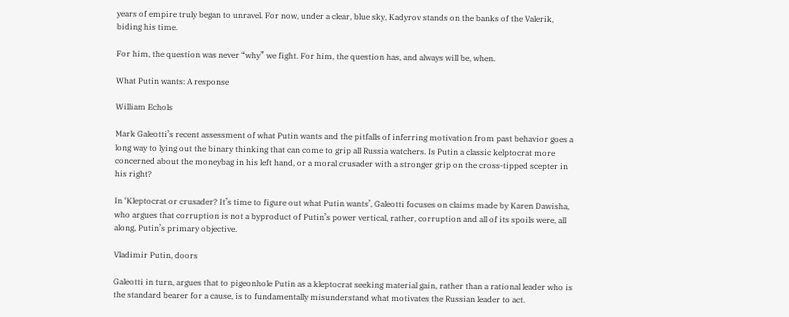years of empire truly began to unravel. For now, under a clear, blue sky, Kadyrov stands on the banks of the Valerik, biding his time.

For him, the question was never “why” we fight. For him, the question has, and always will be, when.

What Putin wants: A response

William Echols

Mark Galeotti’s recent assessment of what Putin wants and the pitfalls of inferring motivation from past behavior goes a long way to lying out the binary thinking that can come to grip all Russia watchers. Is Putin a classic kelptocrat more concerned about the moneybag in his left hand, or a moral crusader with a stronger grip on the cross-tipped scepter in his right?

In ‘Kleptocrat or crusader? It’s time to figure out what Putin wants’, Galeotti focuses on claims made by Karen Dawisha, who argues that corruption is not a byproduct of Putin’s power vertical, rather, corruption and all of its spoils were, all along, Putin’s primary objective.

Vladimir Putin, doors

Galeotti in turn, argues that to pigeonhole Putin as a kleptocrat seeking material gain, rather than a rational leader who is the standard bearer for a cause, is to fundamentally misunderstand what motivates the Russian leader to act.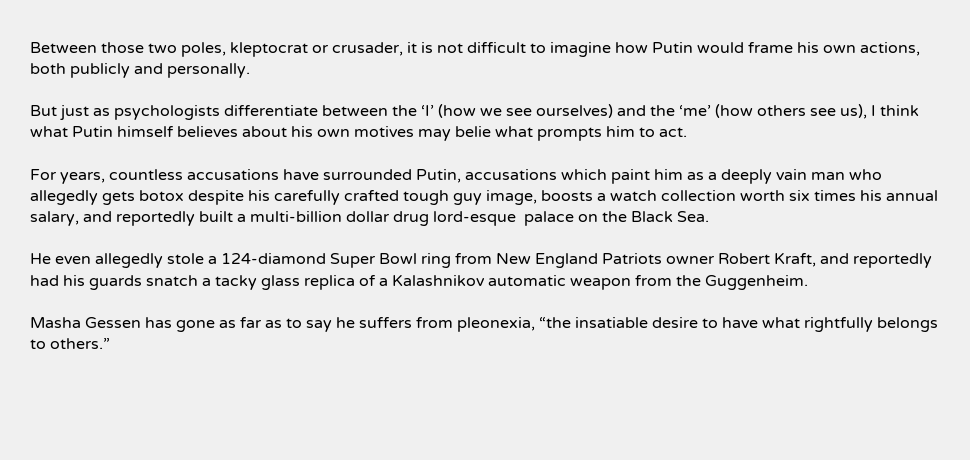Between those two poles, kleptocrat or crusader, it is not difficult to imagine how Putin would frame his own actions, both publicly and personally.

But just as psychologists differentiate between the ‘I’ (how we see ourselves) and the ‘me’ (how others see us), I think what Putin himself believes about his own motives may belie what prompts him to act.

For years, countless accusations have surrounded Putin, accusations which paint him as a deeply vain man who allegedly gets botox despite his carefully crafted tough guy image, boosts a watch collection worth six times his annual salary, and reportedly built a multi-billion dollar drug lord-esque  palace on the Black Sea.

He even allegedly stole a 124-diamond Super Bowl ring from New England Patriots owner Robert Kraft, and reportedly had his guards snatch a tacky glass replica of a Kalashnikov automatic weapon from the Guggenheim.

Masha Gessen has gone as far as to say he suffers from pleonexia, “the insatiable desire to have what rightfully belongs to others.”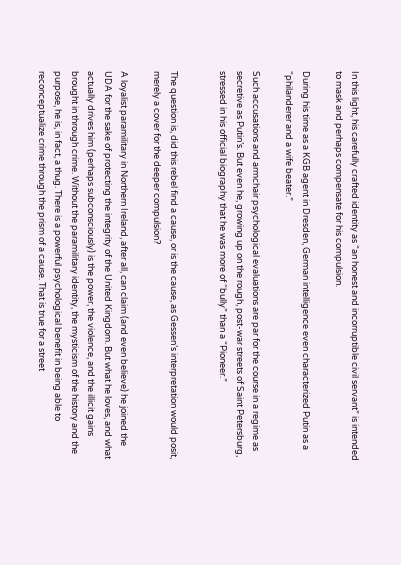In this light, his carefully crafted identity as “an honest and incorruptible civil servant” is intended to mask and perhaps compensate for his compulsion.

During his time as a KGB agent in Dresden, German intelligence even characterized Putin as a “philanderer and a wife beater.”

Such accusations and armchair psychological evaluations are par for the course in a regime as secretive as Putin’s. But even he, growing up on the rough, post-war streets of Saint Petersburg, stressed in his official biography that he was more of “bully” than a “Pioneer.”


The question is, did this rebel find a cause, or is the cause, as Gessen’s interpretation would posit, merely a cover for the deeper compulsion?

A loyalist paramilitary in Northern Ireland, after all, can claim (and even believe) he joined the UDA for the sake of protecting the integrity of the United Kingdom. But what he loves, and what actually drives him (perhaps subconsciously) is the power, the violence, and the illicit gains brought in through crime. Without the paramilitary identity, the mysticism of the history and the purpose, he is, in fact, a thug. There is a powerful psychological benefit in being able to reconceptualize crime through the prism of a cause. That is true for a street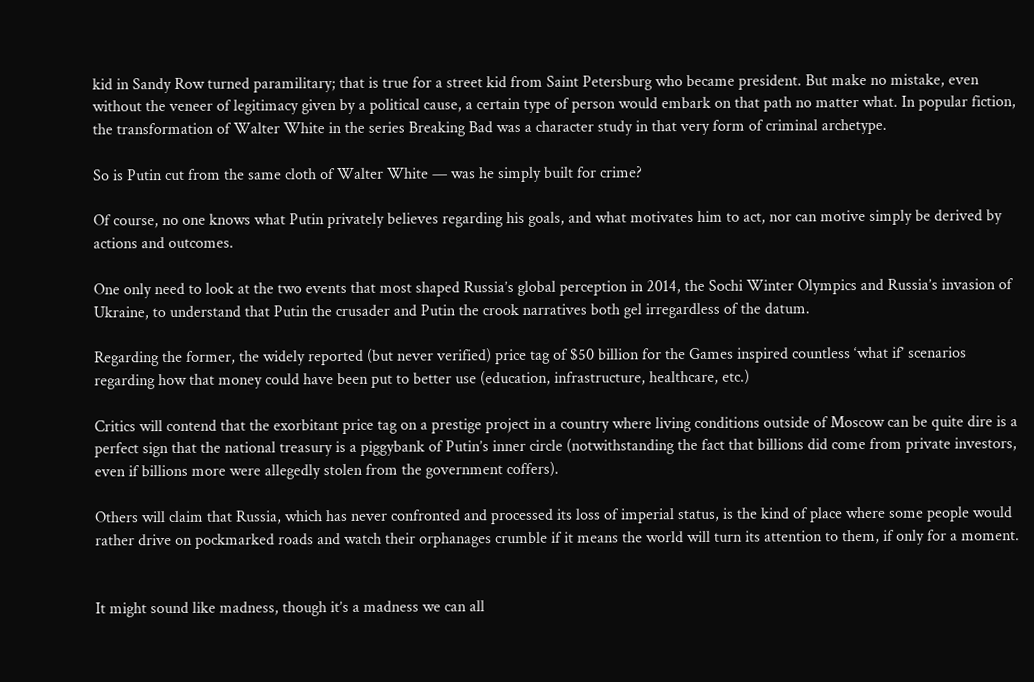kid in Sandy Row turned paramilitary; that is true for a street kid from Saint Petersburg who became president. But make no mistake, even without the veneer of legitimacy given by a political cause, a certain type of person would embark on that path no matter what. In popular fiction, the transformation of Walter White in the series Breaking Bad was a character study in that very form of criminal archetype.

So is Putin cut from the same cloth of Walter White — was he simply built for crime?

Of course, no one knows what Putin privately believes regarding his goals, and what motivates him to act, nor can motive simply be derived by actions and outcomes.

One only need to look at the two events that most shaped Russia’s global perception in 2014, the Sochi Winter Olympics and Russia’s invasion of Ukraine, to understand that Putin the crusader and Putin the crook narratives both gel irregardless of the datum.

Regarding the former, the widely reported (but never verified) price tag of $50 billion for the Games inspired countless ‘what if’ scenarios regarding how that money could have been put to better use (education, infrastructure, healthcare, etc.)

Critics will contend that the exorbitant price tag on a prestige project in a country where living conditions outside of Moscow can be quite dire is a perfect sign that the national treasury is a piggybank of Putin’s inner circle (notwithstanding the fact that billions did come from private investors, even if billions more were allegedly stolen from the government coffers).

Others will claim that Russia, which has never confronted and processed its loss of imperial status, is the kind of place where some people would rather drive on pockmarked roads and watch their orphanages crumble if it means the world will turn its attention to them, if only for a moment.


It might sound like madness, though it’s a madness we can all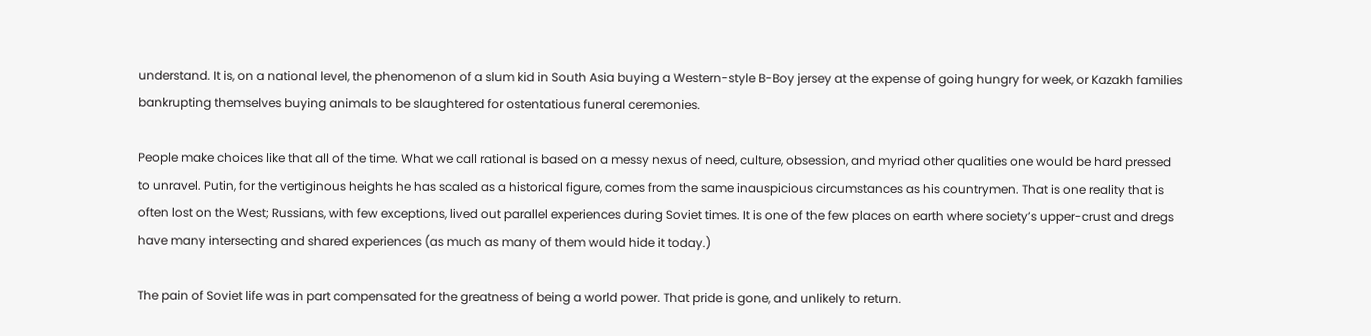understand. It is, on a national level, the phenomenon of a slum kid in South Asia buying a Western-style B-Boy jersey at the expense of going hungry for week, or Kazakh families bankrupting themselves buying animals to be slaughtered for ostentatious funeral ceremonies.

People make choices like that all of the time. What we call rational is based on a messy nexus of need, culture, obsession, and myriad other qualities one would be hard pressed to unravel. Putin, for the vertiginous heights he has scaled as a historical figure, comes from the same inauspicious circumstances as his countrymen. That is one reality that is often lost on the West; Russians, with few exceptions, lived out parallel experiences during Soviet times. It is one of the few places on earth where society’s upper-crust and dregs have many intersecting and shared experiences (as much as many of them would hide it today.)

The pain of Soviet life was in part compensated for the greatness of being a world power. That pride is gone, and unlikely to return.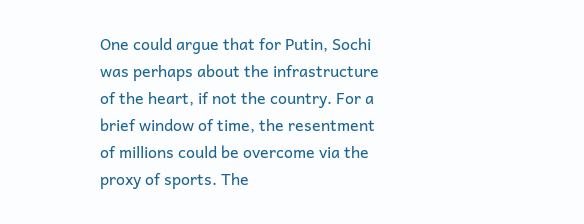One could argue that for Putin, Sochi was perhaps about the infrastructure of the heart, if not the country. For a brief window of time, the resentment of millions could be overcome via the proxy of sports. The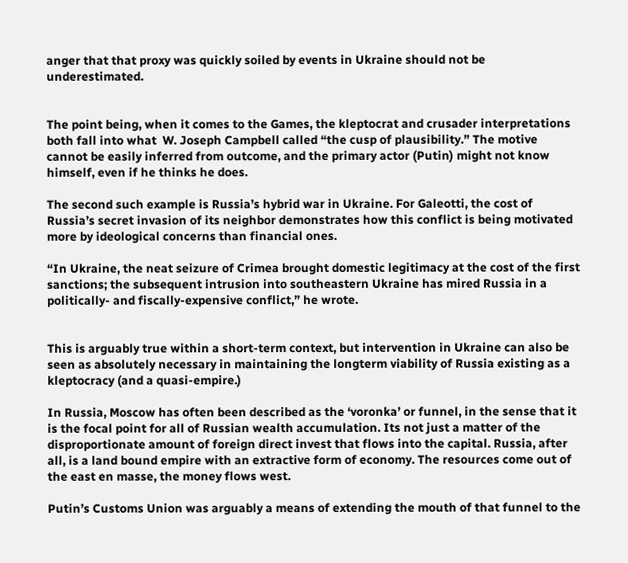anger that that proxy was quickly soiled by events in Ukraine should not be underestimated.


The point being, when it comes to the Games, the kleptocrat and crusader interpretations both fall into what  W. Joseph Campbell called “the cusp of plausibility.” The motive cannot be easily inferred from outcome, and the primary actor (Putin) might not know himself, even if he thinks he does.

The second such example is Russia’s hybrid war in Ukraine. For Galeotti, the cost of Russia’s secret invasion of its neighbor demonstrates how this conflict is being motivated more by ideological concerns than financial ones.

“In Ukraine, the neat seizure of Crimea brought domestic legitimacy at the cost of the first sanctions; the subsequent intrusion into southeastern Ukraine has mired Russia in a politically- and fiscally-expensive conflict,” he wrote.


This is arguably true within a short-term context, but intervention in Ukraine can also be seen as absolutely necessary in maintaining the longterm viability of Russia existing as a kleptocracy (and a quasi-empire.)

In Russia, Moscow has often been described as the ‘voronka’ or funnel, in the sense that it is the focal point for all of Russian wealth accumulation. Its not just a matter of the disproportionate amount of foreign direct invest that flows into the capital. Russia, after all, is a land bound empire with an extractive form of economy. The resources come out of the east en masse, the money flows west.

Putin’s Customs Union was arguably a means of extending the mouth of that funnel to the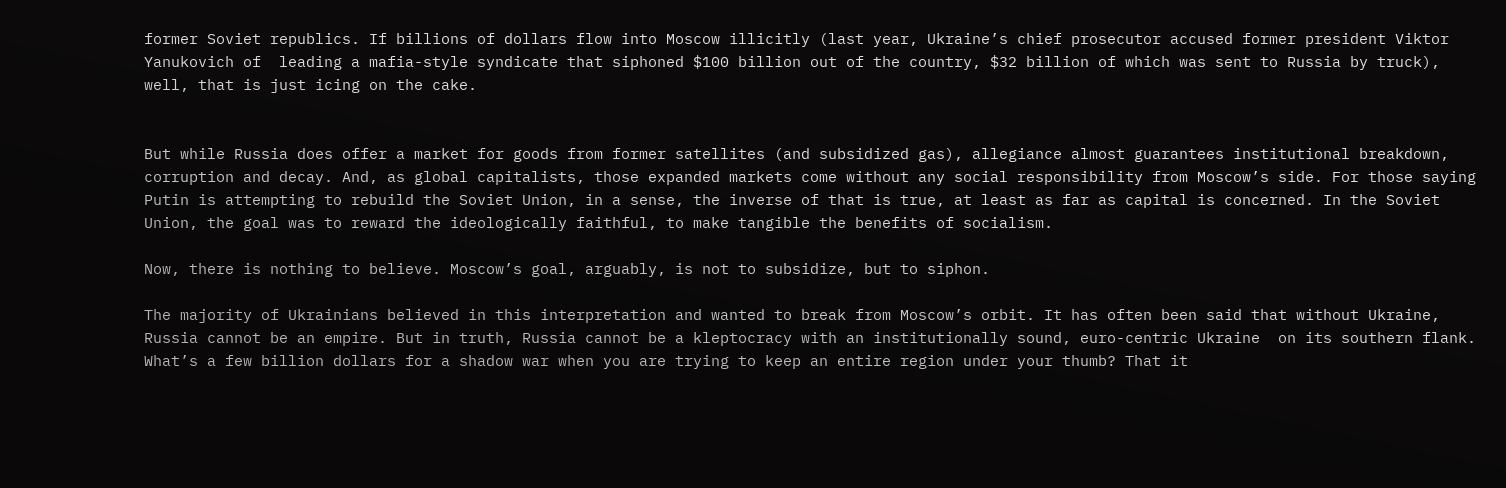former Soviet republics. If billions of dollars flow into Moscow illicitly (last year, Ukraine’s chief prosecutor accused former president Viktor Yanukovich of  leading a mafia-style syndicate that siphoned $100 billion out of the country, $32 billion of which was sent to Russia by truck), well, that is just icing on the cake.


But while Russia does offer a market for goods from former satellites (and subsidized gas), allegiance almost guarantees institutional breakdown, corruption and decay. And, as global capitalists, those expanded markets come without any social responsibility from Moscow’s side. For those saying Putin is attempting to rebuild the Soviet Union, in a sense, the inverse of that is true, at least as far as capital is concerned. In the Soviet Union, the goal was to reward the ideologically faithful, to make tangible the benefits of socialism.

Now, there is nothing to believe. Moscow’s goal, arguably, is not to subsidize, but to siphon.

The majority of Ukrainians believed in this interpretation and wanted to break from Moscow’s orbit. It has often been said that without Ukraine, Russia cannot be an empire. But in truth, Russia cannot be a kleptocracy with an institutionally sound, euro-centric Ukraine  on its southern flank. What’s a few billion dollars for a shadow war when you are trying to keep an entire region under your thumb? That it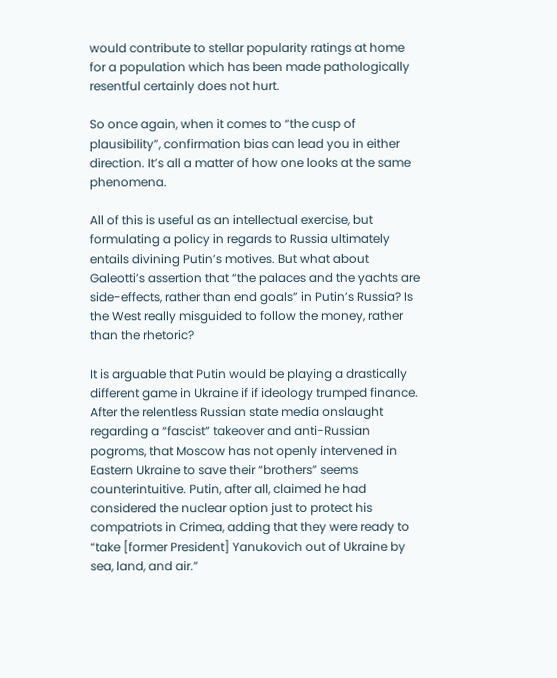would contribute to stellar popularity ratings at home for a population which has been made pathologically resentful certainly does not hurt.

So once again, when it comes to “the cusp of plausibility”, confirmation bias can lead you in either direction. It’s all a matter of how one looks at the same phenomena.

All of this is useful as an intellectual exercise, but formulating a policy in regards to Russia ultimately entails divining Putin’s motives. But what about Galeotti’s assertion that “the palaces and the yachts are side-effects, rather than end goals” in Putin’s Russia? Is the West really misguided to follow the money, rather than the rhetoric?

It is arguable that Putin would be playing a drastically different game in Ukraine if if ideology trumped finance. After the relentless Russian state media onslaught regarding a “fascist” takeover and anti-Russian pogroms, that Moscow has not openly intervened in Eastern Ukraine to save their “brothers” seems counterintuitive. Putin, after all, claimed he had considered the nuclear option just to protect his compatriots in Crimea, adding that they were ready to “take [former President] Yanukovich out of Ukraine by sea, land, and air.”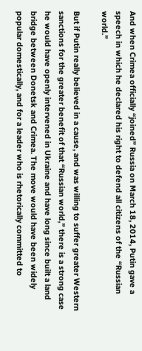And when Crimea officially “joined” Russia on March 18, 2014, Putin gave a speech in which he declared his right to defend all citizens of the “Russian world.”

But if Putin really believed in a cause, and was willing to suffer greater Western sanctions for the greater benefit of that “Russian world,” there is a strong case he would have openly intervened in Ukraine and have long since built a land bridge between Donetsk and Crimea. The move would have been widely popular domestically, and for a leader who is rhetorically committed to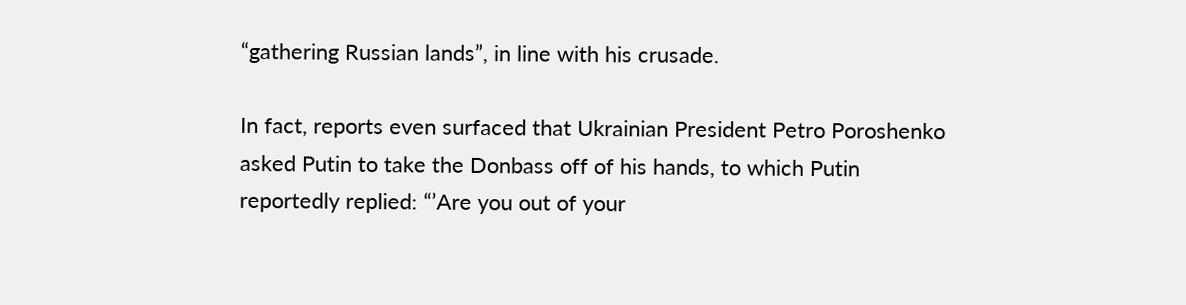“gathering Russian lands”, in line with his crusade.

In fact, reports even surfaced that Ukrainian President Petro Poroshenko asked Putin to take the Donbass off of his hands, to which Putin reportedly replied: “’Are you out of your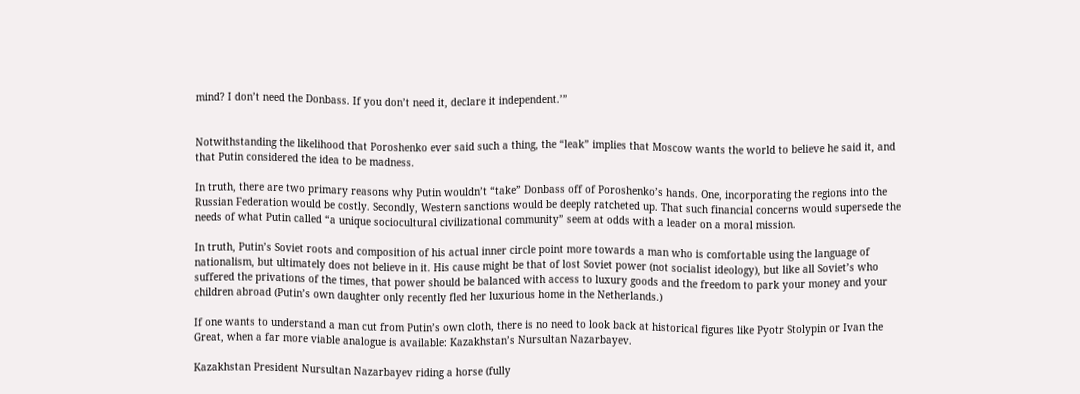mind? I don’t need the Donbass. If you don’t need it, declare it independent.’”


Notwithstanding the likelihood that Poroshenko ever said such a thing, the “leak” implies that Moscow wants the world to believe he said it, and that Putin considered the idea to be madness.

In truth, there are two primary reasons why Putin wouldn’t “take” Donbass off of Poroshenko’s hands. One, incorporating the regions into the Russian Federation would be costly. Secondly, Western sanctions would be deeply ratcheted up. That such financial concerns would supersede the needs of what Putin called “a unique sociocultural civilizational community” seem at odds with a leader on a moral mission.

In truth, Putin’s Soviet roots and composition of his actual inner circle point more towards a man who is comfortable using the language of nationalism, but ultimately does not believe in it. His cause might be that of lost Soviet power (not socialist ideology), but like all Soviet’s who suffered the privations of the times, that power should be balanced with access to luxury goods and the freedom to park your money and your children abroad (Putin’s own daughter only recently fled her luxurious home in the Netherlands.)

If one wants to understand a man cut from Putin’s own cloth, there is no need to look back at historical figures like Pyotr Stolypin or Ivan the Great, when a far more viable analogue is available: Kazakhstan’s Nursultan Nazarbayev.

Kazakhstan President Nursultan Nazarbayev riding a horse (fully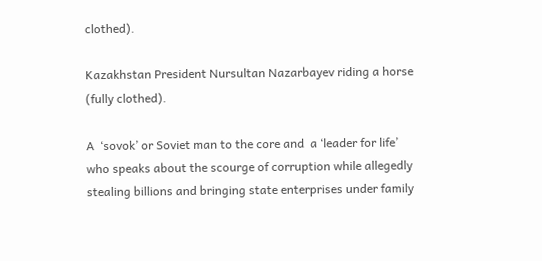clothed).

Kazakhstan President Nursultan Nazarbayev riding a horse (fully clothed).

A  ‘sovok’ or Soviet man to the core and  a ‘leader for life’ who speaks about the scourge of corruption while allegedly stealing billions and bringing state enterprises under family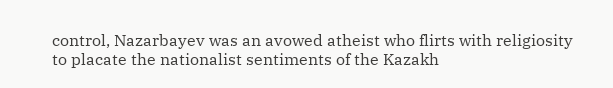control, Nazarbayev was an avowed atheist who flirts with religiosity to placate the nationalist sentiments of the Kazakh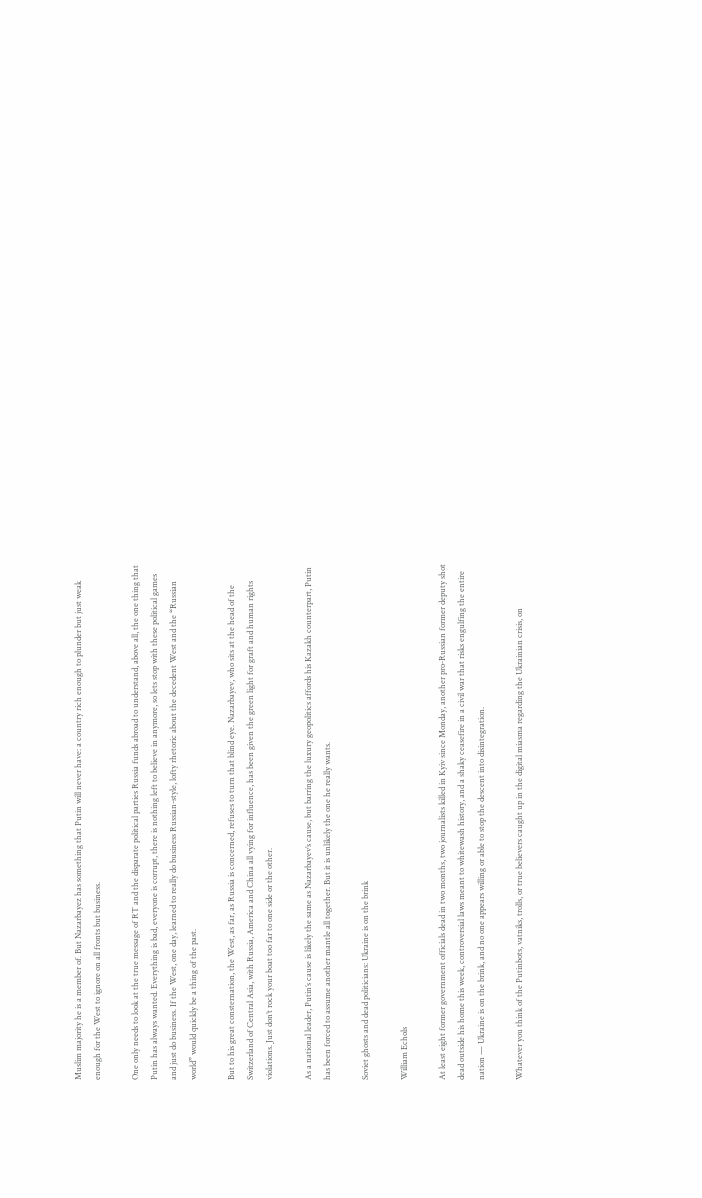Muslim majority he is a member of. But Nazarbayez has something that Putin will never have: a country rich enough to plunder but just weak enough for the West to ignore on all fronts but business.

One only needs to look at the true message of RT and the disparate political parties Russia funds abroad to understand, above all, the one thing that Putin has always wanted. Everything is bad, everyone is corrupt, there is nothing left to believe in anymore, so lets stop with these political games and just do business. If the West, one day, learned to really do business Russian-style, lofty rhetoric about the decedent West and the “Russian world” would quickly be a thing of the past.

But to his great consternation, the West, as far, as Russia is concerned, refuses to turn that blind eye. Nazarbayev, who sits at the head of the Switzerland of Central Asia, with Russia, America and China all vying for influence, has been given the green light for graft and human rights violations. Just don’t rock your boat too far to one side or the other.

As a national leader, Putin’s cause is likely the same as Nazarbayev’s cause, but barring the luxury geopolitics affords his Kazakh counterpart, Putin has been forced to assume another mantle all together. But it is unlikely the one he really wants.

Soviet ghosts and dead politicians: Ukraine is on the brink

William Echols

At least eight former government officials dead in two months, two journalists killed in Kyiv since Monday, another pro-Russian former deputy shot dead outside his home this week, controversial laws meant to whitewash history, and a shaky ceasefire in a civil war that risks engulfing the entire nation — Ukraine is on the brink, and no one appears willing or able to stop the descent into disintegration.

Whatever you think of the Putinbots, vatniks, trolls, or true believers caught up in the digital miasma regarding the Ukrainian crisis, on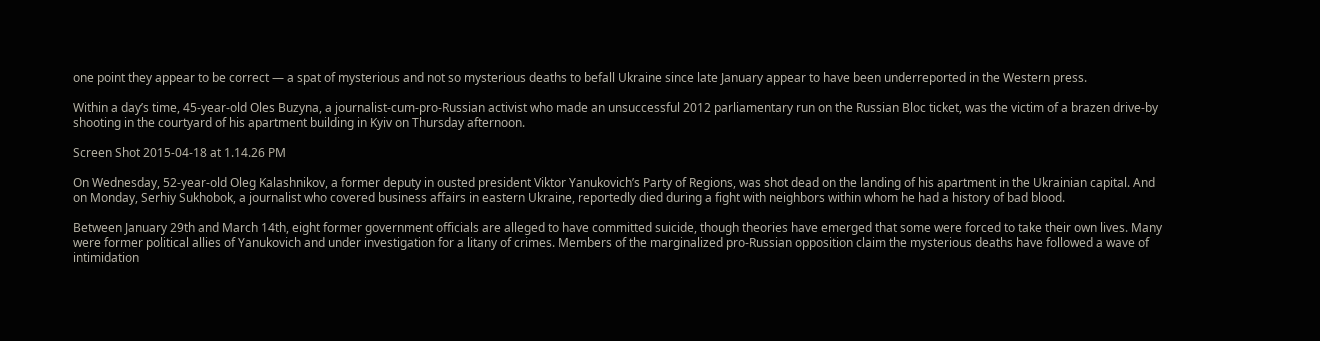one point they appear to be correct — a spat of mysterious and not so mysterious deaths to befall Ukraine since late January appear to have been underreported in the Western press.

Within a day’s time, 45-year-old Oles Buzyna, a journalist-cum-pro-Russian activist who made an unsuccessful 2012 parliamentary run on the Russian Bloc ticket, was the victim of a brazen drive-by shooting in the courtyard of his apartment building in Kyiv on Thursday afternoon.

Screen Shot 2015-04-18 at 1.14.26 PM

On Wednesday, 52-year-old Oleg Kalashnikov, a former deputy in ousted president Viktor Yanukovich’s Party of Regions, was shot dead on the landing of his apartment in the Ukrainian capital. And on Monday, Serhiy Sukhobok, a journalist who covered business affairs in eastern Ukraine, reportedly died during a fight with neighbors within whom he had a history of bad blood.

Between January 29th and March 14th, eight former government officials are alleged to have committed suicide, though theories have emerged that some were forced to take their own lives. Many were former political allies of Yanukovich and under investigation for a litany of crimes. Members of the marginalized pro-Russian opposition claim the mysterious deaths have followed a wave of intimidation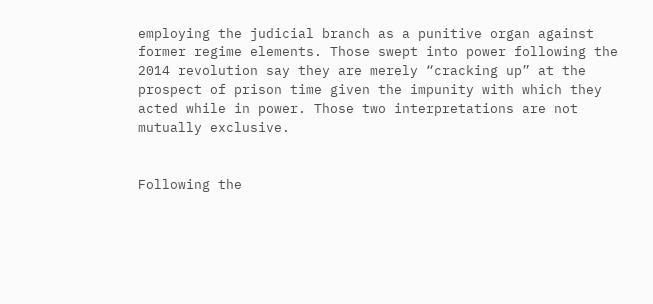employing the judicial branch as a punitive organ against former regime elements. Those swept into power following the 2014 revolution say they are merely “cracking up” at the prospect of prison time given the impunity with which they acted while in power. Those two interpretations are not mutually exclusive.


Following the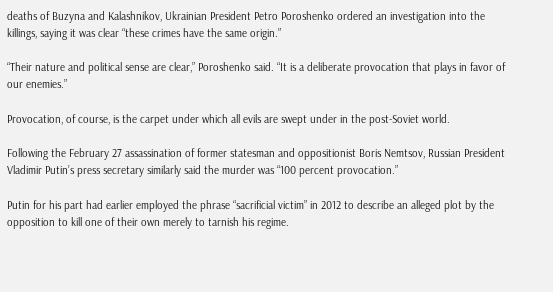deaths of Buzyna and Kalashnikov, Ukrainian President Petro Poroshenko ordered an investigation into the killings, saying it was clear “these crimes have the same origin.”

“Their nature and political sense are clear,” Poroshenko said. “It is a deliberate provocation that plays in favor of our enemies.”

Provocation, of course, is the carpet under which all evils are swept under in the post-Soviet world.

Following the February 27 assassination of former statesman and oppositionist Boris Nemtsov, Russian President Vladimir Putin’s press secretary similarly said the murder was “100 percent provocation.”

Putin for his part had earlier employed the phrase “sacrificial victim” in 2012 to describe an alleged plot by the opposition to kill one of their own merely to tarnish his regime.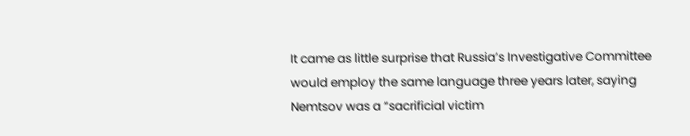It came as little surprise that Russia’s Investigative Committee would employ the same language three years later, saying Nemtsov was a “sacrificial victim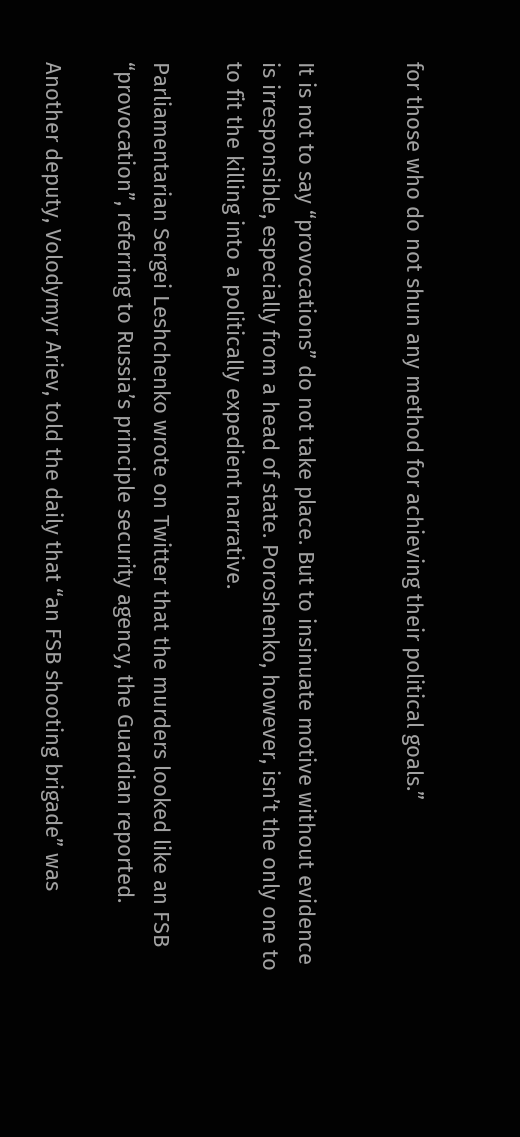for those who do not shun any method for achieving their political goals.”


It is not to say “provocations” do not take place. But to insinuate motive without evidence is irresponsible, especially from a head of state. Poroshenko, however, isn’t the only one to to fit the killing into a politically expedient narrative.

Parliamentarian Sergei Leshchenko wrote on Twitter that the murders looked like an FSB “provocation”, referring to Russia’s principle security agency, the Guardian reported.

Another deputy, Volodymyr Ariev, told the daily that “an FSB shooting brigade” was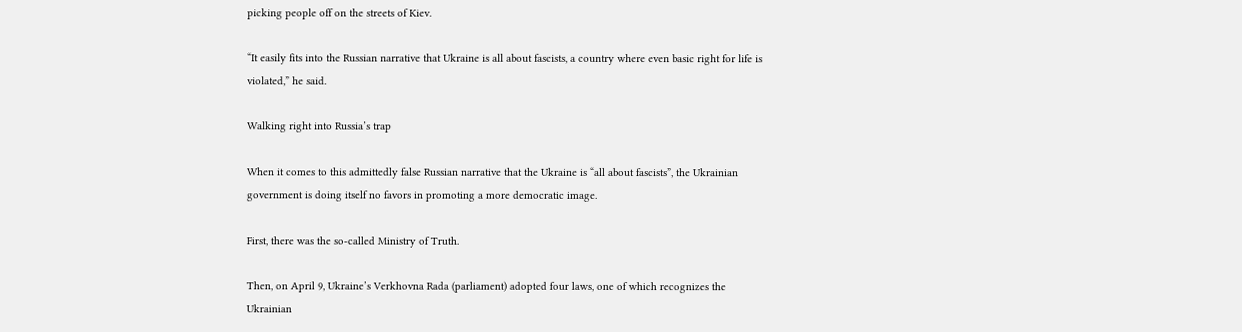picking people off on the streets of Kiev.

“It easily fits into the Russian narrative that Ukraine is all about fascists, a country where even basic right for life is violated,” he said.

Walking right into Russia’s trap

When it comes to this admittedly false Russian narrative that the Ukraine is “all about fascists”, the Ukrainian government is doing itself no favors in promoting a more democratic image.

First, there was the so-called Ministry of Truth.

Then, on April 9, Ukraine’s Verkhovna Rada (parliament) adopted four laws, one of which recognizes the Ukrainian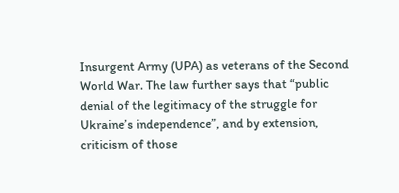Insurgent Army (UPA) as veterans of the Second World War. The law further says that “public denial of the legitimacy of the struggle for Ukraine’s independence”, and by extension, criticism of those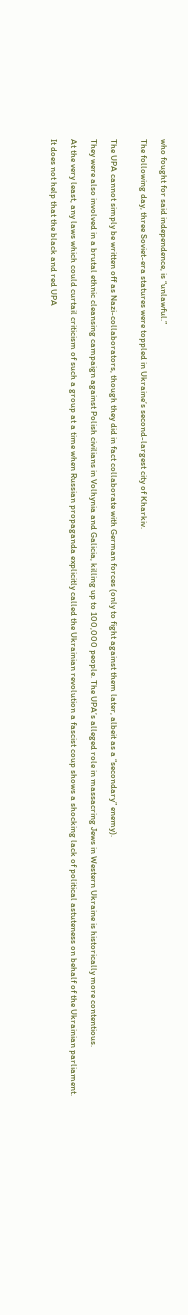who fought for said independence, is “unlawful.”

The following day, three Soviet-era statures were toppled in Ukraine’s second-largest city of Kharkiv.


The UPA cannot simply be written off as Nazi-collaborators, though they did in fact collaborate with German forces (only to fight against them later, albeit as a “secondary” enemy).

They were also involved in a brutal ethnic cleansing campaign against Polish civilians in Volhynia and Galicia, killing up to 100,000 people. The UPA’s alleged role in massacring Jews in Western Ukraine is historically more contentious.

At the very least, any laws which could curtail criticism of such a group at a time when Russian propaganda explicitly called the Ukrainian revolution a fascist coup shows a shocking lack of political astuteness on behalf of the Ukrainian parliament.

It does not help that the black and red UPA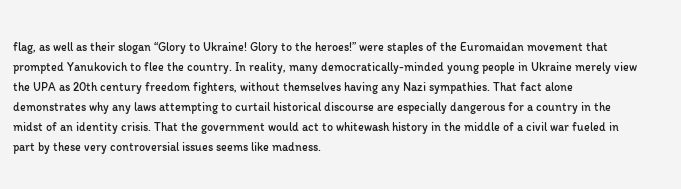flag, as well as their slogan “Glory to Ukraine! Glory to the heroes!” were staples of the Euromaidan movement that prompted Yanukovich to flee the country. In reality, many democratically-minded young people in Ukraine merely view the UPA as 20th century freedom fighters, without themselves having any Nazi sympathies. That fact alone demonstrates why any laws attempting to curtail historical discourse are especially dangerous for a country in the midst of an identity crisis. That the government would act to whitewash history in the middle of a civil war fueled in part by these very controversial issues seems like madness.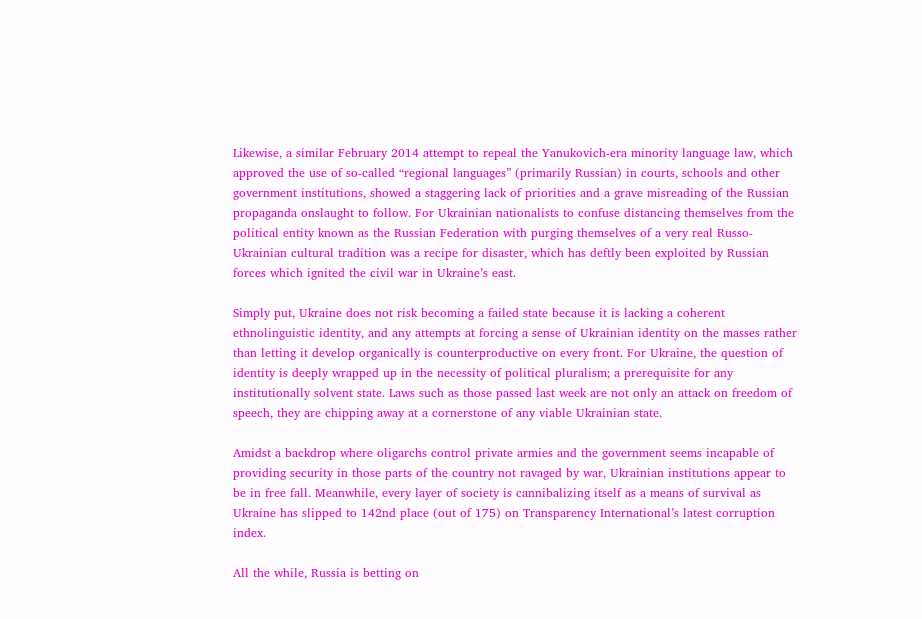Likewise, a similar February 2014 attempt to repeal the Yanukovich-era minority language law, which approved the use of so-called “regional languages” (primarily Russian) in courts, schools and other government institutions, showed a staggering lack of priorities and a grave misreading of the Russian propaganda onslaught to follow. For Ukrainian nationalists to confuse distancing themselves from the political entity known as the Russian Federation with purging themselves of a very real Russo-Ukrainian cultural tradition was a recipe for disaster, which has deftly been exploited by Russian forces which ignited the civil war in Ukraine’s east.

Simply put, Ukraine does not risk becoming a failed state because it is lacking a coherent ethnolinguistic identity, and any attempts at forcing a sense of Ukrainian identity on the masses rather than letting it develop organically is counterproductive on every front. For Ukraine, the question of identity is deeply wrapped up in the necessity of political pluralism; a prerequisite for any institutionally solvent state. Laws such as those passed last week are not only an attack on freedom of speech, they are chipping away at a cornerstone of any viable Ukrainian state.

Amidst a backdrop where oligarchs control private armies and the government seems incapable of providing security in those parts of the country not ravaged by war, Ukrainian institutions appear to be in free fall. Meanwhile, every layer of society is cannibalizing itself as a means of survival as Ukraine has slipped to 142nd place (out of 175) on Transparency International’s latest corruption index.

All the while, Russia is betting on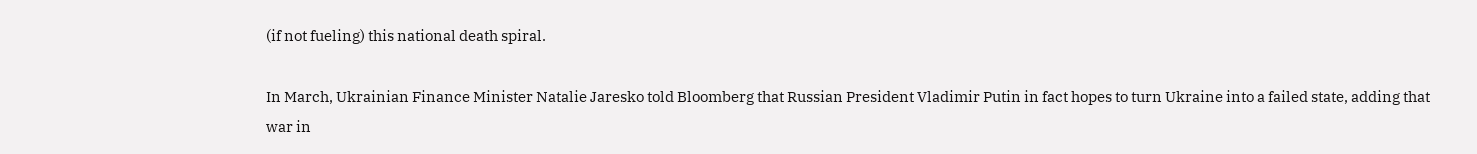(if not fueling) this national death spiral.

In March, Ukrainian Finance Minister Natalie Jaresko told Bloomberg that Russian President Vladimir Putin in fact hopes to turn Ukraine into a failed state, adding that war in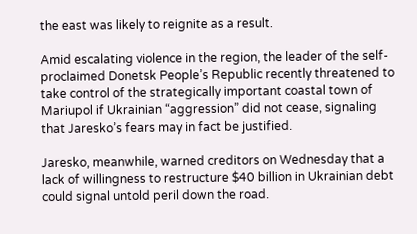the east was likely to reignite as a result.

Amid escalating violence in the region, the leader of the self-proclaimed Donetsk People’s Republic recently threatened to take control of the strategically important coastal town of Mariupol if Ukrainian “aggression” did not cease, signaling that Jaresko’s fears may in fact be justified.

Jaresko, meanwhile, warned creditors on Wednesday that a lack of willingness to restructure $40 billion in Ukrainian debt could signal untold peril down the road.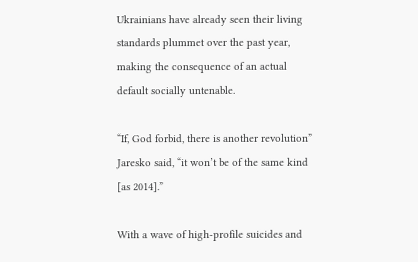Ukrainians have already seen their living standards plummet over the past year, making the consequence of an actual default socially untenable.

“If, God forbid, there is another revolution” Jaresko said, “it won’t be of the same kind [as 2014].”

With a wave of high-profile suicides and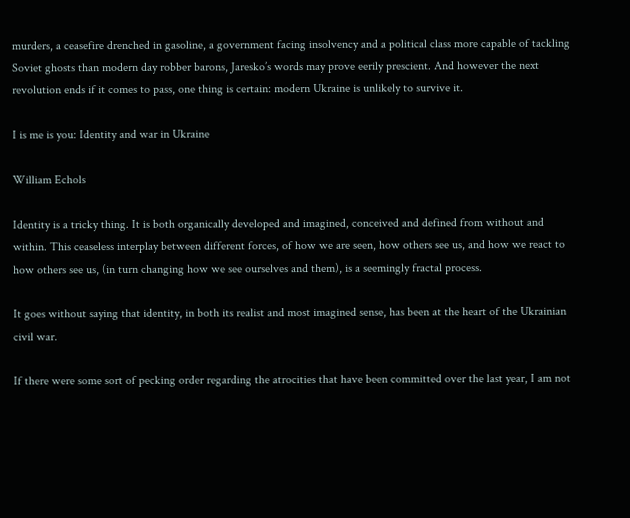murders, a ceasefire drenched in gasoline, a government facing insolvency and a political class more capable of tackling Soviet ghosts than modern day robber barons, Jaresko’s words may prove eerily prescient. And however the next revolution ends if it comes to pass, one thing is certain: modern Ukraine is unlikely to survive it.

I is me is you: Identity and war in Ukraine

William Echols

Identity is a tricky thing. It is both organically developed and imagined, conceived and defined from without and within. This ceaseless interplay between different forces, of how we are seen, how others see us, and how we react to how others see us, (in turn changing how we see ourselves and them), is a seemingly fractal process.

It goes without saying that identity, in both its realist and most imagined sense, has been at the heart of the Ukrainian civil war.

If there were some sort of pecking order regarding the atrocities that have been committed over the last year, I am not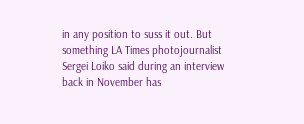in any position to suss it out. But something LA Times photojournalist Sergei Loiko said during an interview back in November has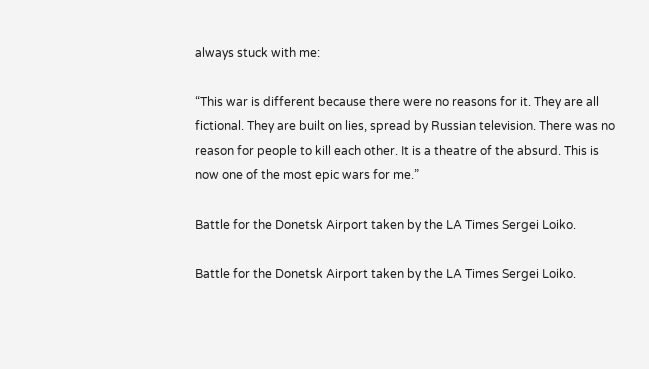always stuck with me:

“This war is different because there were no reasons for it. They are all fictional. They are built on lies, spread by Russian television. There was no reason for people to kill each other. It is a theatre of the absurd. This is now one of the most epic wars for me.”

Battle for the Donetsk Airport taken by the LA Times Sergei Loiko.

Battle for the Donetsk Airport taken by the LA Times Sergei Loiko.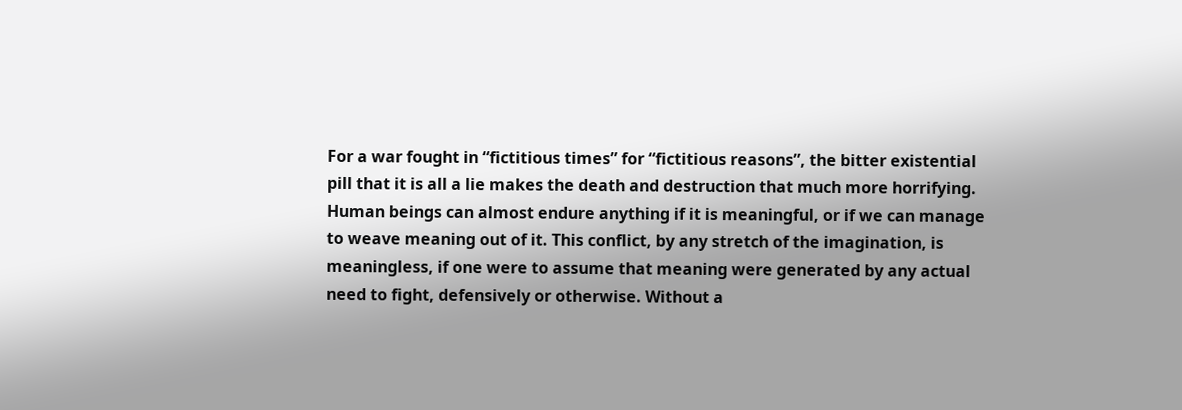For a war fought in “fictitious times” for “fictitious reasons”, the bitter existential pill that it is all a lie makes the death and destruction that much more horrifying. Human beings can almost endure anything if it is meaningful, or if we can manage to weave meaning out of it. This conflict, by any stretch of the imagination, is meaningless, if one were to assume that meaning were generated by any actual need to fight, defensively or otherwise. Without a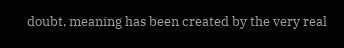doubt, meaning has been created by the very real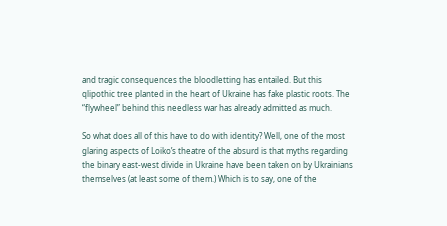and tragic consequences the bloodletting has entailed. But this qlipothic tree planted in the heart of Ukraine has fake plastic roots. The “flywheel” behind this needless war has already admitted as much.

So what does all of this have to do with identity? Well, one of the most glaring aspects of Loiko’s theatre of the absurd is that myths regarding the binary east-west divide in Ukraine have been taken on by Ukrainians themselves (at least some of them.) Which is to say, one of the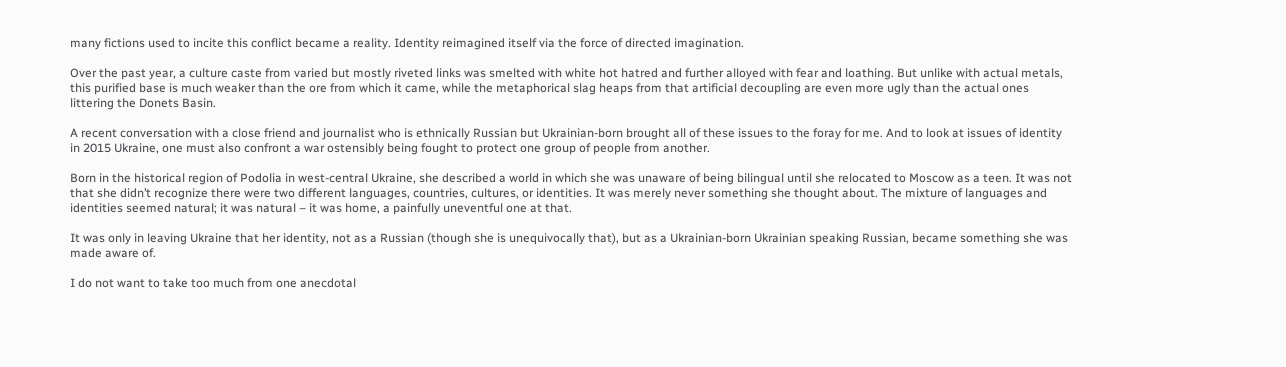many fictions used to incite this conflict became a reality. Identity reimagined itself via the force of directed imagination.

Over the past year, a culture caste from varied but mostly riveted links was smelted with white hot hatred and further alloyed with fear and loathing. But unlike with actual metals, this purified base is much weaker than the ore from which it came, while the metaphorical slag heaps from that artificial decoupling are even more ugly than the actual ones littering the Donets Basin.

A recent conversation with a close friend and journalist who is ethnically Russian but Ukrainian-born brought all of these issues to the foray for me. And to look at issues of identity in 2015 Ukraine, one must also confront a war ostensibly being fought to protect one group of people from another.

Born in the historical region of Podolia in west-central Ukraine, she described a world in which she was unaware of being bilingual until she relocated to Moscow as a teen. It was not that she didn’t recognize there were two different languages, countries, cultures, or identities. It was merely never something she thought about. The mixture of languages and identities seemed natural; it was natural – it was home, a painfully uneventful one at that.

It was only in leaving Ukraine that her identity, not as a Russian (though she is unequivocally that), but as a Ukrainian-born Ukrainian speaking Russian, became something she was made aware of.

I do not want to take too much from one anecdotal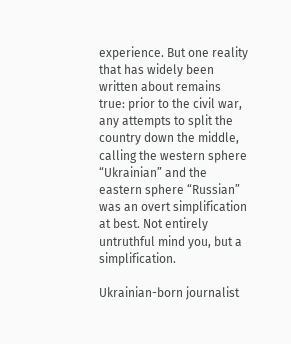experience. But one reality that has widely been written about remains true: prior to the civil war, any attempts to split the country down the middle, calling the western sphere “Ukrainian” and the eastern sphere “Russian” was an overt simplification at best. Not entirely untruthful mind you, but a simplification.

Ukrainian-born journalist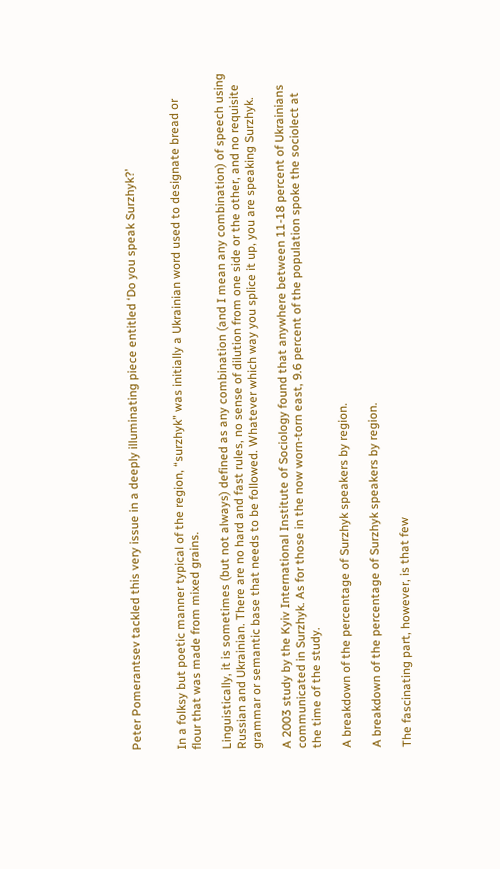Peter Pomerantsev tackled this very issue in a deeply illuminating piece entitled ‘Do you speak Surzhyk?’


In a folksy but poetic manner typical of the region, “surzhyk” was initially a Ukrainian word used to designate bread or flour that was made from mixed grains.

Linguistically, it is sometimes (but not always) defined as any combination (and I mean any combination) of speech using Russian and Ukrainian. There are no hard and fast rules, no sense of dilution from one side or the other, and no requisite grammar or semantic base that needs to be followed. Whatever which way you splice it up, you are speaking Surzhyk.

A 2003 study by the Kyiv International Institute of Sociology found that anywhere between 11-18 percent of Ukrainians communicated in Surzhyk. As for those in the now worn-torn east, 9.6 percent of the population spoke the sociolect at the time of the study.

A breakdown of the percentage of Surzhyk speakers by region.

A breakdown of the percentage of Surzhyk speakers by region.

The fascinating part, however, is that few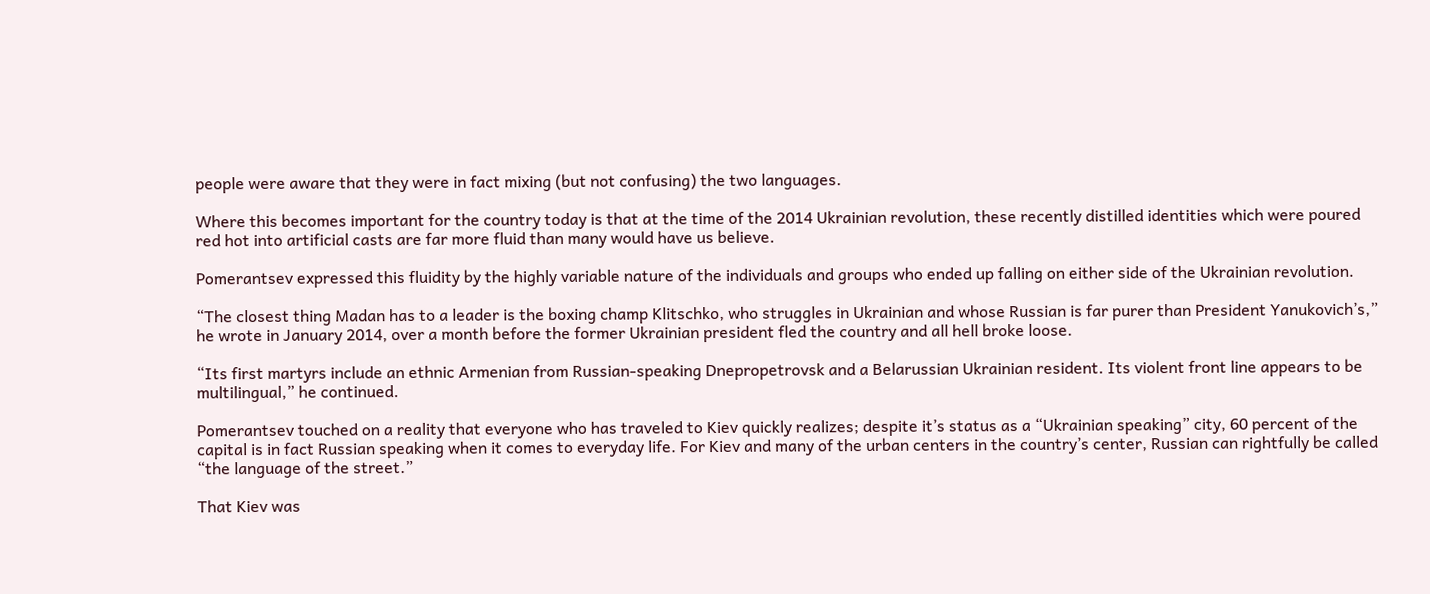people were aware that they were in fact mixing (but not confusing) the two languages.

Where this becomes important for the country today is that at the time of the 2014 Ukrainian revolution, these recently distilled identities which were poured red hot into artificial casts are far more fluid than many would have us believe.

Pomerantsev expressed this fluidity by the highly variable nature of the individuals and groups who ended up falling on either side of the Ukrainian revolution.

“The closest thing Madan has to a leader is the boxing champ Klitschko, who struggles in Ukrainian and whose Russian is far purer than President Yanukovich’s,” he wrote in January 2014, over a month before the former Ukrainian president fled the country and all hell broke loose.

“Its first martyrs include an ethnic Armenian from Russian-speaking Dnepropetrovsk and a Belarussian Ukrainian resident. Its violent front line appears to be multilingual,” he continued.

Pomerantsev touched on a reality that everyone who has traveled to Kiev quickly realizes; despite it’s status as a “Ukrainian speaking” city, 60 percent of the capital is in fact Russian speaking when it comes to everyday life. For Kiev and many of the urban centers in the country’s center, Russian can rightfully be called “the language of the street.”

That Kiev was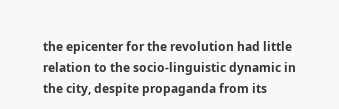the epicenter for the revolution had little relation to the socio-linguistic dynamic in the city, despite propaganda from its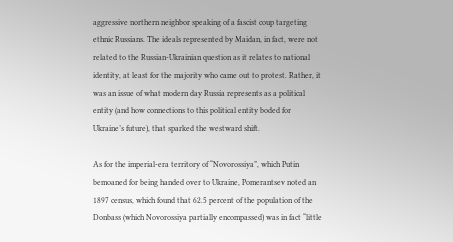aggressive northern neighbor speaking of a fascist coup targeting ethnic Russians. The ideals represented by Maidan, in fact, were not related to the Russian-Ukrainian question as it relates to national identity, at least for the majority who came out to protest. Rather, it was an issue of what modern day Russia represents as a political entity (and how connections to this political entity boded for Ukraine’s future), that sparked the westward shift.

As for the imperial-era territory of “Novorossiya”, which Putin bemoaned for being handed over to Ukraine, Pomerantsev noted an 1897 census, which found that 62.5 percent of the population of the Donbass (which Novorossiya partially encompassed) was in fact “little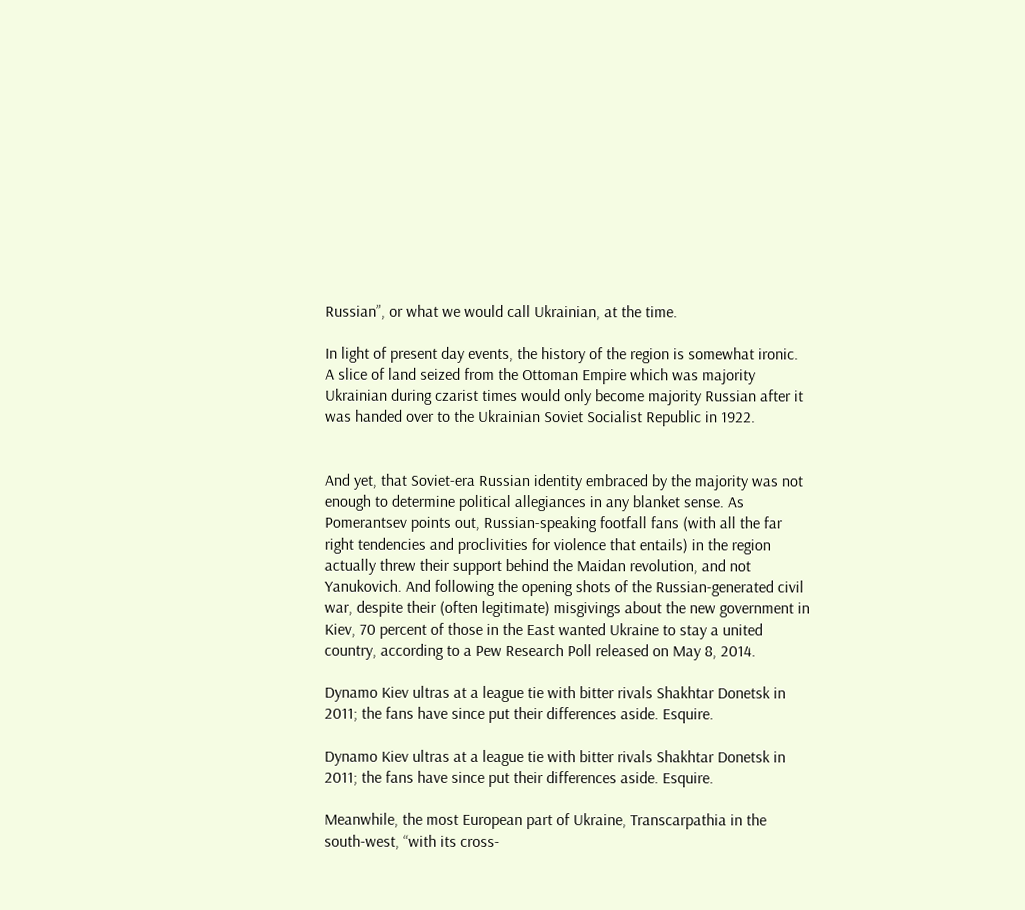Russian”, or what we would call Ukrainian, at the time.

In light of present day events, the history of the region is somewhat ironic. A slice of land seized from the Ottoman Empire which was majority Ukrainian during czarist times would only become majority Russian after it was handed over to the Ukrainian Soviet Socialist Republic in 1922.


And yet, that Soviet-era Russian identity embraced by the majority was not enough to determine political allegiances in any blanket sense. As Pomerantsev points out, Russian-speaking footfall fans (with all the far right tendencies and proclivities for violence that entails) in the region actually threw their support behind the Maidan revolution, and not Yanukovich. And following the opening shots of the Russian-generated civil war, despite their (often legitimate) misgivings about the new government in Kiev, 70 percent of those in the East wanted Ukraine to stay a united country, according to a Pew Research Poll released on May 8, 2014.

Dynamo Kiev ultras at a league tie with bitter rivals Shakhtar Donetsk in 2011; the fans have since put their differences aside. Esquire.

Dynamo Kiev ultras at a league tie with bitter rivals Shakhtar Donetsk in 2011; the fans have since put their differences aside. Esquire.

Meanwhile, the most European part of Ukraine, Transcarpathia in the south-west, “with its cross-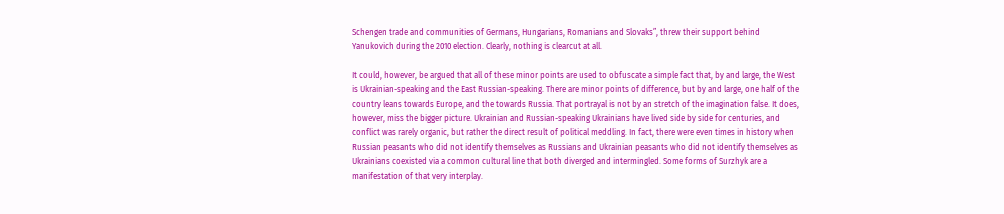Schengen trade and communities of Germans, Hungarians, Romanians and Slovaks”, threw their support behind Yanukovich during the 2010 election. Clearly, nothing is clearcut at all.

It could, however, be argued that all of these minor points are used to obfuscate a simple fact that, by and large, the West is Ukrainian-speaking and the East Russian-speaking. There are minor points of difference, but by and large, one half of the country leans towards Europe, and the towards Russia. That portrayal is not by an stretch of the imagination false. It does, however, miss the bigger picture. Ukrainian and Russian-speaking Ukrainians have lived side by side for centuries, and conflict was rarely organic, but rather the direct result of political meddling. In fact, there were even times in history when Russian peasants who did not identify themselves as Russians and Ukrainian peasants who did not identify themselves as Ukrainians coexisted via a common cultural line that both diverged and intermingled. Some forms of Surzhyk are a manifestation of that very interplay.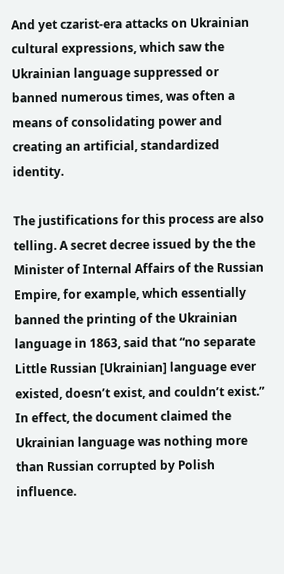And yet czarist-era attacks on Ukrainian cultural expressions, which saw the Ukrainian language suppressed or banned numerous times, was often a means of consolidating power and creating an artificial, standardized identity.

The justifications for this process are also telling. A secret decree issued by the the Minister of Internal Affairs of the Russian Empire, for example, which essentially banned the printing of the Ukrainian language in 1863, said that “no separate Little Russian [Ukrainian] language ever existed, doesn’t exist, and couldn’t exist.” In effect, the document claimed the Ukrainian language was nothing more than Russian corrupted by Polish influence.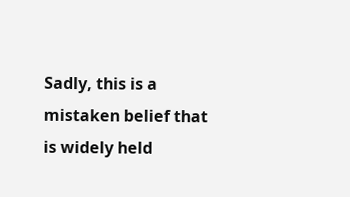Sadly, this is a mistaken belief that is widely held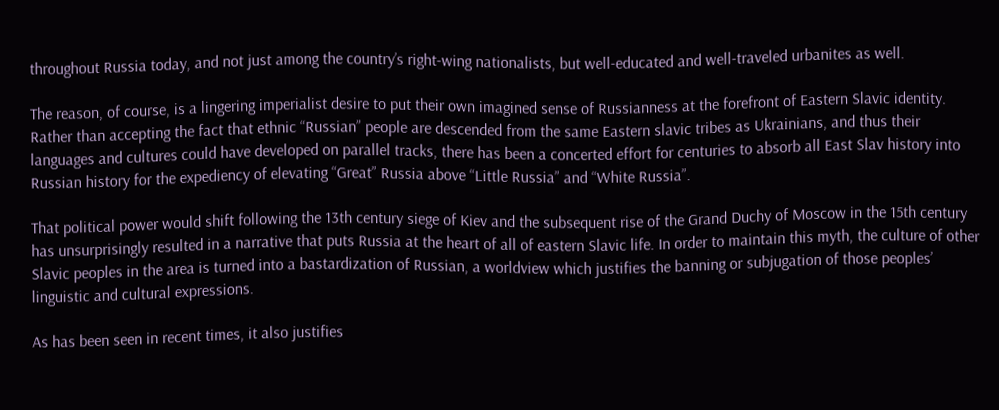throughout Russia today, and not just among the country’s right-wing nationalists, but well-educated and well-traveled urbanites as well.

The reason, of course, is a lingering imperialist desire to put their own imagined sense of Russianness at the forefront of Eastern Slavic identity. Rather than accepting the fact that ethnic “Russian” people are descended from the same Eastern slavic tribes as Ukrainians, and thus their languages and cultures could have developed on parallel tracks, there has been a concerted effort for centuries to absorb all East Slav history into Russian history for the expediency of elevating “Great” Russia above “Little Russia” and “White Russia”.

That political power would shift following the 13th century siege of Kiev and the subsequent rise of the Grand Duchy of Moscow in the 15th century has unsurprisingly resulted in a narrative that puts Russia at the heart of all of eastern Slavic life. In order to maintain this myth, the culture of other Slavic peoples in the area is turned into a bastardization of Russian, a worldview which justifies the banning or subjugation of those peoples’ linguistic and cultural expressions.

As has been seen in recent times, it also justifies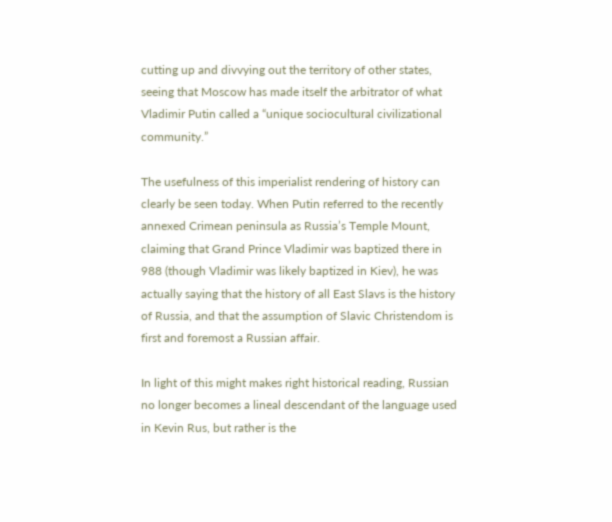cutting up and divvying out the territory of other states, seeing that Moscow has made itself the arbitrator of what Vladimir Putin called a “unique sociocultural civilizational community.”

The usefulness of this imperialist rendering of history can clearly be seen today. When Putin referred to the recently annexed Crimean peninsula as Russia’s Temple Mount, claiming that Grand Prince Vladimir was baptized there in 988 (though Vladimir was likely baptized in Kiev), he was actually saying that the history of all East Slavs is the history of Russia, and that the assumption of Slavic Christendom is first and foremost a Russian affair.

In light of this might makes right historical reading, Russian no longer becomes a lineal descendant of the language used in Kevin Rus, but rather is the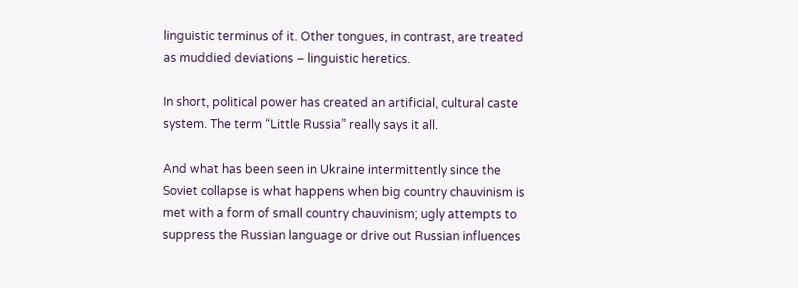linguistic terminus of it. Other tongues, in contrast, are treated as muddied deviations – linguistic heretics.

In short, political power has created an artificial, cultural caste system. The term “Little Russia” really says it all.

And what has been seen in Ukraine intermittently since the Soviet collapse is what happens when big country chauvinism is met with a form of small country chauvinism; ugly attempts to suppress the Russian language or drive out Russian influences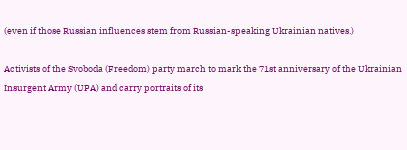(even if those Russian influences stem from Russian-speaking Ukrainian natives.)

Activists of the Svoboda (Freedom) party march to mark the 71st anniversary of the Ukrainian Insurgent Army (UPA) and carry portraits of its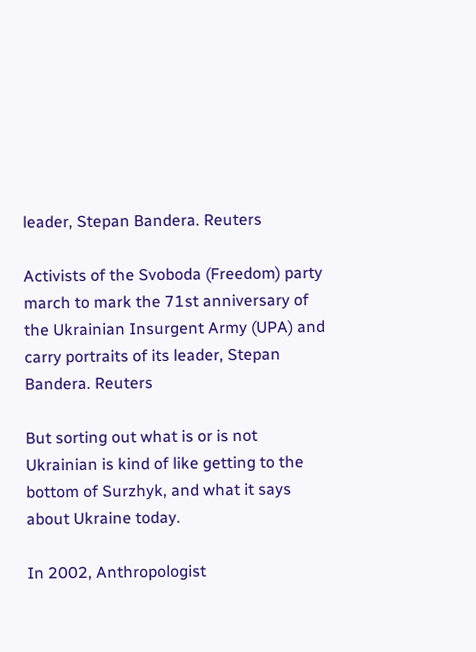leader, Stepan Bandera. Reuters

Activists of the Svoboda (Freedom) party march to mark the 71st anniversary of the Ukrainian Insurgent Army (UPA) and carry portraits of its leader, Stepan Bandera. Reuters

But sorting out what is or is not Ukrainian is kind of like getting to the bottom of Surzhyk, and what it says about Ukraine today.

In 2002, Anthropologist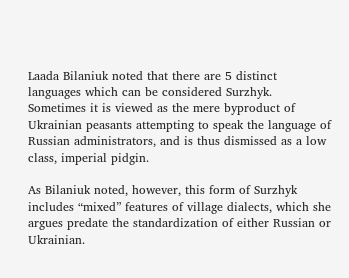Laada Bilaniuk noted that there are 5 distinct languages which can be considered Surzhyk. Sometimes it is viewed as the mere byproduct of Ukrainian peasants attempting to speak the language of Russian administrators, and is thus dismissed as a low class, imperial pidgin.

As Bilaniuk noted, however, this form of Surzhyk includes “mixed” features of village dialects, which she argues predate the standardization of either Russian or Ukrainian.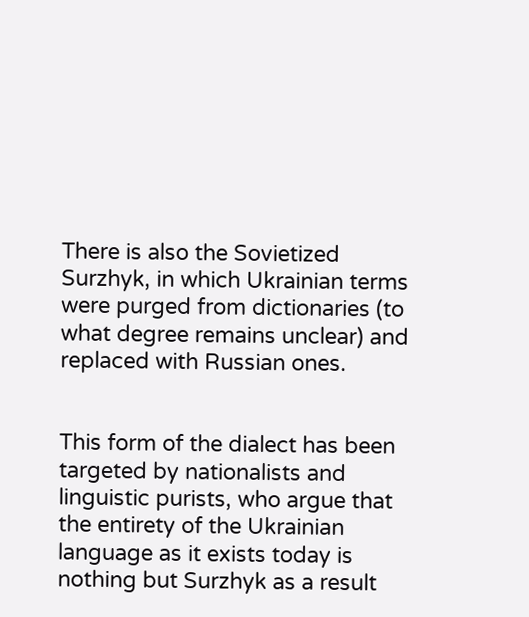There is also the Sovietized Surzhyk, in which Ukrainian terms were purged from dictionaries (to what degree remains unclear) and replaced with Russian ones.


This form of the dialect has been targeted by nationalists and linguistic purists, who argue that the entirety of the Ukrainian language as it exists today is nothing but Surzhyk as a result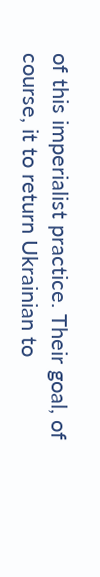of this imperialist practice. Their goal, of course, it to return Ukrainian to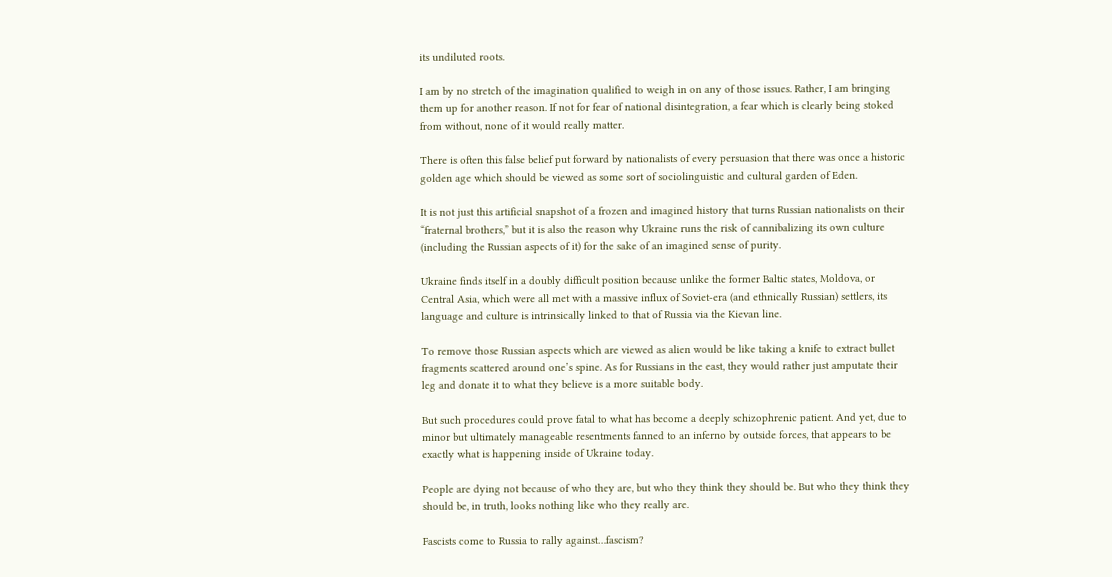its undiluted roots.

I am by no stretch of the imagination qualified to weigh in on any of those issues. Rather, I am bringing them up for another reason. If not for fear of national disintegration, a fear which is clearly being stoked from without, none of it would really matter.

There is often this false belief put forward by nationalists of every persuasion that there was once a historic golden age which should be viewed as some sort of sociolinguistic and cultural garden of Eden.

It is not just this artificial snapshot of a frozen and imagined history that turns Russian nationalists on their “fraternal brothers,” but it is also the reason why Ukraine runs the risk of cannibalizing its own culture (including the Russian aspects of it) for the sake of an imagined sense of purity.

Ukraine finds itself in a doubly difficult position because unlike the former Baltic states, Moldova, or Central Asia, which were all met with a massive influx of Soviet-era (and ethnically Russian) settlers, its language and culture is intrinsically linked to that of Russia via the Kievan line.

To remove those Russian aspects which are viewed as alien would be like taking a knife to extract bullet fragments scattered around one’s spine. As for Russians in the east, they would rather just amputate their leg and donate it to what they believe is a more suitable body.

But such procedures could prove fatal to what has become a deeply schizophrenic patient. And yet, due to minor but ultimately manageable resentments fanned to an inferno by outside forces, that appears to be exactly what is happening inside of Ukraine today.

People are dying not because of who they are, but who they think they should be. But who they think they should be, in truth, looks nothing like who they really are.

Fascists come to Russia to rally against…fascism?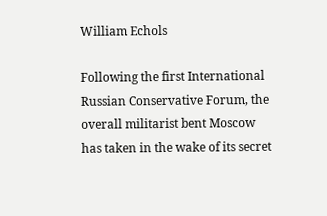William Echols

Following the first International Russian Conservative Forum, the overall militarist bent Moscow has taken in the wake of its secret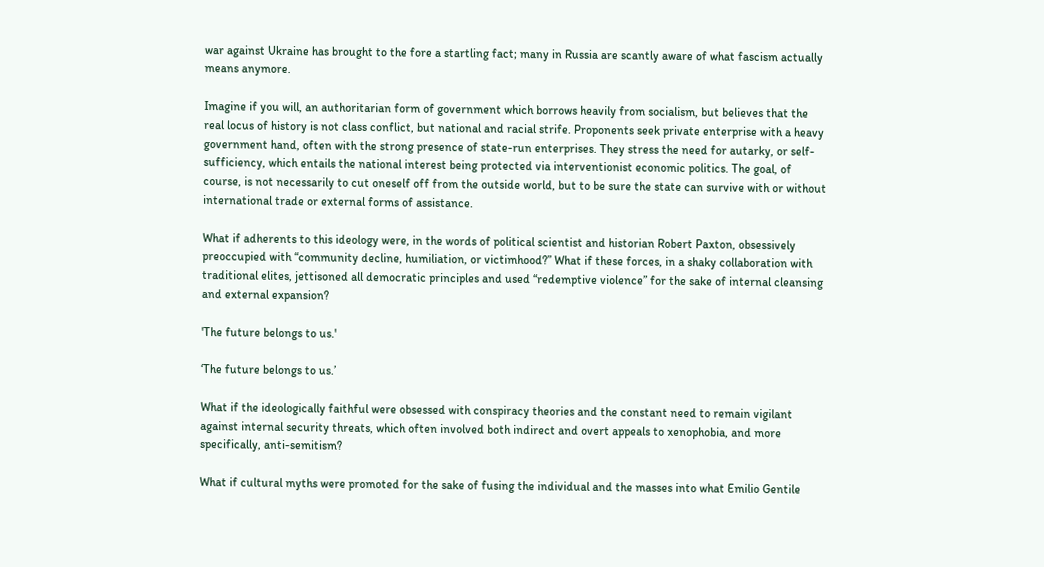war against Ukraine has brought to the fore a startling fact; many in Russia are scantly aware of what fascism actually means anymore.

Imagine if you will, an authoritarian form of government which borrows heavily from socialism, but believes that the real locus of history is not class conflict, but national and racial strife. Proponents seek private enterprise with a heavy government hand, often with the strong presence of state-run enterprises. They stress the need for autarky, or self-sufficiency, which entails the national interest being protected via interventionist economic politics. The goal, of course, is not necessarily to cut oneself off from the outside world, but to be sure the state can survive with or without international trade or external forms of assistance.

What if adherents to this ideology were, in the words of political scientist and historian Robert Paxton, obsessively preoccupied with “community decline, humiliation, or victimhood?” What if these forces, in a shaky collaboration with traditional elites, jettisoned all democratic principles and used “redemptive violence” for the sake of internal cleansing and external expansion?

'The future belongs to us.'

‘The future belongs to us.’

What if the ideologically faithful were obsessed with conspiracy theories and the constant need to remain vigilant against internal security threats, which often involved both indirect and overt appeals to xenophobia, and more specifically, anti-semitism?

What if cultural myths were promoted for the sake of fusing the individual and the masses into what Emilio Gentile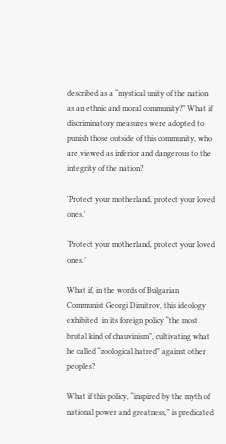described as a “mystical unity of the nation as an ethnic and moral community?” What if discriminatory measures were adopted to punish those outside of this community, who are viewed as inferior and dangerous to the integrity of the nation?

'Protect your motherland, protect your loved ones.'

‘Protect your motherland, protect your loved ones.’

What if, in the words of Bulgarian Communist Georgi Dimitrov, this ideology exhibited  in its foreign policy “the most brutal kind of chauvinism”, cultivating what he called “zoological hatred” against other peoples?

What if this policy, “inspired by the myth of national power and greatness,” is predicated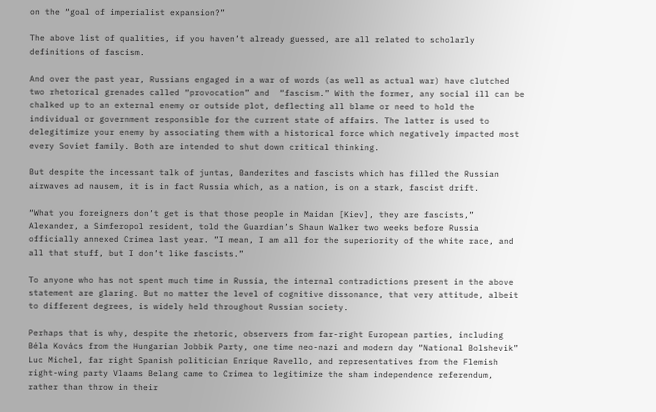on the “goal of imperialist expansion?”

The above list of qualities, if you haven’t already guessed, are all related to scholarly definitions of fascism.

And over the past year, Russians engaged in a war of words (as well as actual war) have clutched two rhetorical grenades called “provocation” and  “fascism.” With the former, any social ill can be chalked up to an external enemy or outside plot, deflecting all blame or need to hold the individual or government responsible for the current state of affairs. The latter is used to delegitimize your enemy by associating them with a historical force which negatively impacted most every Soviet family. Both are intended to shut down critical thinking.

But despite the incessant talk of juntas, Banderites and fascists which has filled the Russian airwaves ad nausem, it is in fact Russia which, as a nation, is on a stark, fascist drift.

“What you foreigners don’t get is that those people in Maidan [Kiev], they are fascists,” Alexander, a Simferopol resident, told the Guardian’s Shaun Walker two weeks before Russia officially annexed Crimea last year. ”I mean, I am all for the superiority of the white race, and all that stuff, but I don’t like fascists.”

To anyone who has not spent much time in Russia, the internal contradictions present in the above statement are glaring. But no matter the level of cognitive dissonance, that very attitude, albeit to different degrees, is widely held throughout Russian society.

Perhaps that is why, despite the rhetoric, observers from far-right European parties, including Béla Kovács from the Hungarian Jobbik Party, one time neo-nazi and modern day “National Bolshevik” Luc Michel, far right Spanish politician Enrique Ravello, and representatives from the Flemish right-wing party Vlaams Belang came to Crimea to legitimize the sham independence referendum, rather than throw in their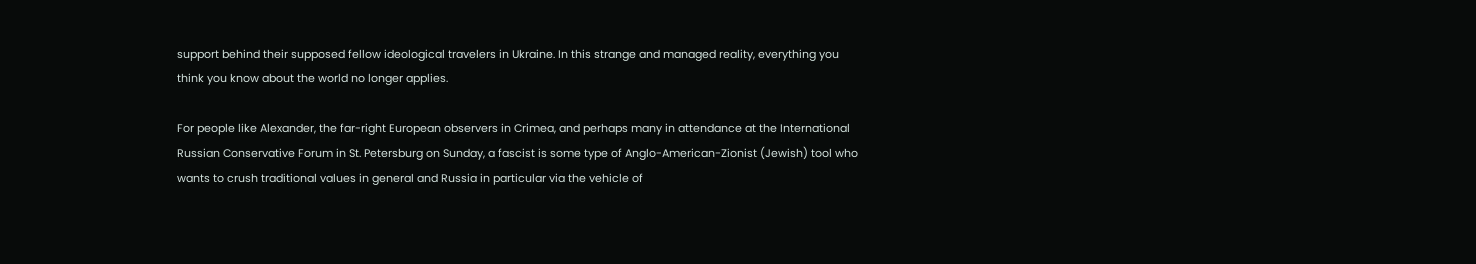support behind their supposed fellow ideological travelers in Ukraine. In this strange and managed reality, everything you think you know about the world no longer applies.

For people like Alexander, the far-right European observers in Crimea, and perhaps many in attendance at the International Russian Conservative Forum in St. Petersburg on Sunday, a fascist is some type of Anglo-American-Zionist (Jewish) tool who wants to crush traditional values in general and Russia in particular via the vehicle of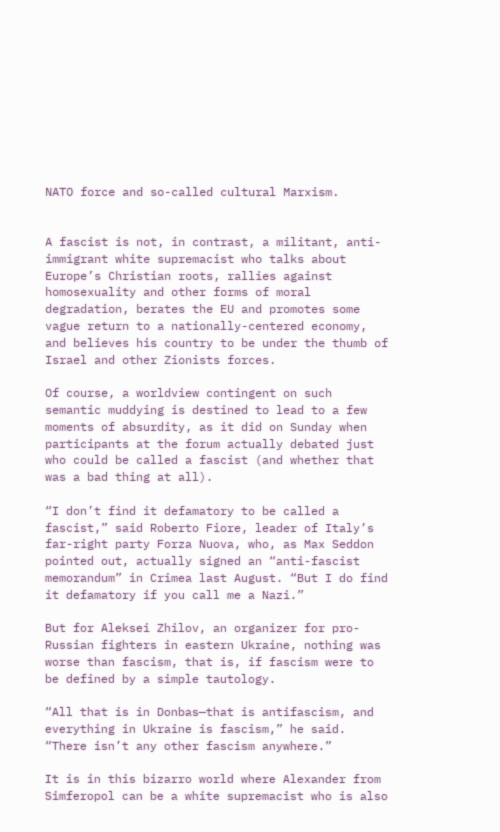NATO force and so-called cultural Marxism.


A fascist is not, in contrast, a militant, anti-immigrant white supremacist who talks about Europe’s Christian roots, rallies against homosexuality and other forms of moral degradation, berates the EU and promotes some vague return to a nationally-centered economy, and believes his country to be under the thumb of Israel and other Zionists forces.

Of course, a worldview contingent on such semantic muddying is destined to lead to a few moments of absurdity, as it did on Sunday when participants at the forum actually debated just who could be called a fascist (and whether that was a bad thing at all).

“I don’t find it defamatory to be called a fascist,” said Roberto Fiore, leader of Italy’s far-right party Forza Nuova, who, as Max Seddon pointed out, actually signed an “anti-fascist memorandum” in Crimea last August. “But I do find it defamatory if you call me a Nazi.”

But for Aleksei Zhilov, an organizer for pro-Russian fighters in eastern Ukraine, nothing was worse than fascism, that is, if fascism were to be defined by a simple tautology.

“All that is in Donbas—that is antifascism, and everything in Ukraine is fascism,” he said. “There isn’t any other fascism anywhere.”

It is in this bizarro world where Alexander from Simferopol can be a white supremacist who is also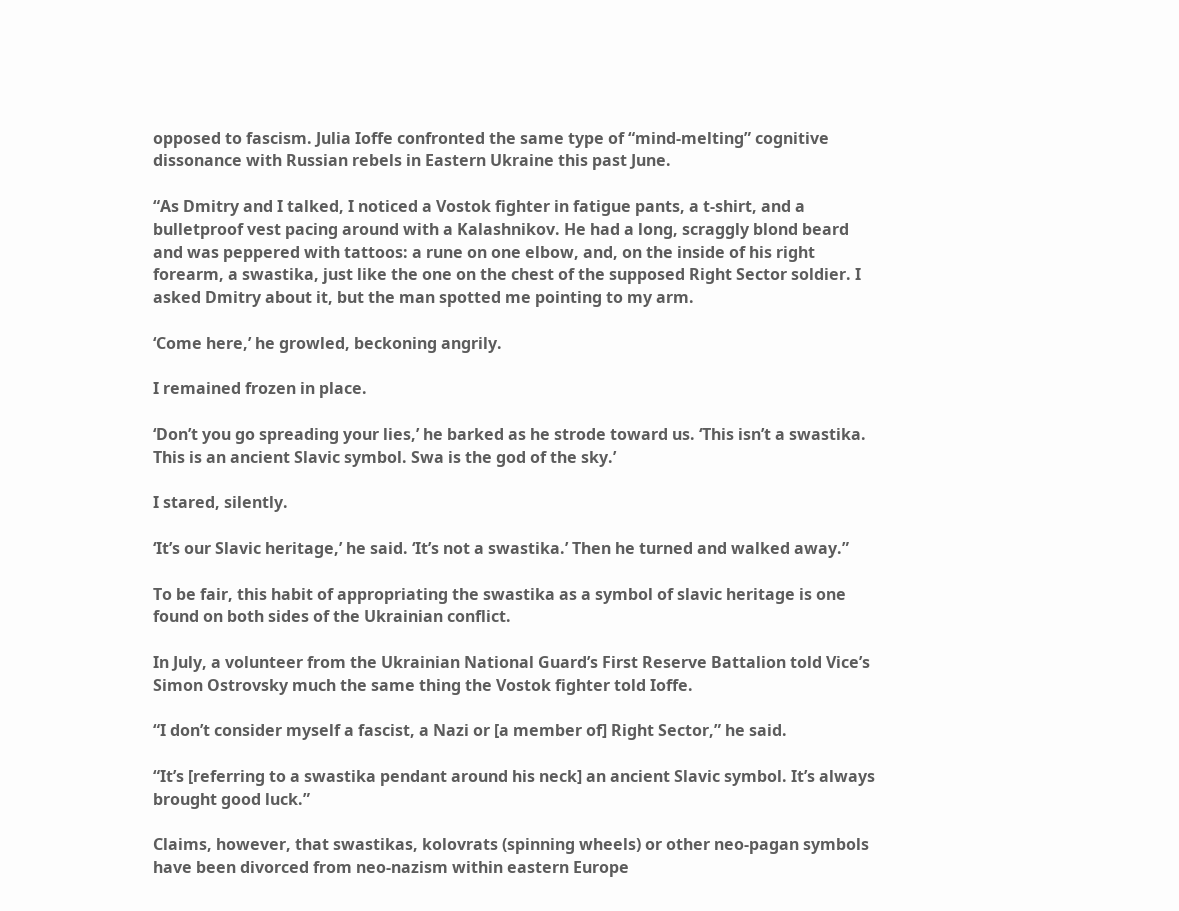opposed to fascism. Julia Ioffe confronted the same type of “mind-melting” cognitive dissonance with Russian rebels in Eastern Ukraine this past June.

“As Dmitry and I talked, I noticed a Vostok fighter in fatigue pants, a t-shirt, and a bulletproof vest pacing around with a Kalashnikov. He had a long, scraggly blond beard and was peppered with tattoos: a rune on one elbow, and, on the inside of his right forearm, a swastika, just like the one on the chest of the supposed Right Sector soldier. I asked Dmitry about it, but the man spotted me pointing to my arm.

‘Come here,’ he growled, beckoning angrily.

I remained frozen in place.

‘Don’t you go spreading your lies,’ he barked as he strode toward us. ‘This isn’t a swastika. This is an ancient Slavic symbol. Swa is the god of the sky.’

I stared, silently.

‘It’s our Slavic heritage,’ he said. ‘It’s not a swastika.’ Then he turned and walked away.”

To be fair, this habit of appropriating the swastika as a symbol of slavic heritage is one found on both sides of the Ukrainian conflict.

In July, a volunteer from the Ukrainian National Guard’s First Reserve Battalion told Vice’s Simon Ostrovsky much the same thing the Vostok fighter told Ioffe.

“I don’t consider myself a fascist, a Nazi or [a member of] Right Sector,” he said.

“It’s [referring to a swastika pendant around his neck] an ancient Slavic symbol. It’s always brought good luck.”

Claims, however, that swastikas, kolovrats (spinning wheels) or other neo-pagan symbols have been divorced from neo-nazism within eastern Europe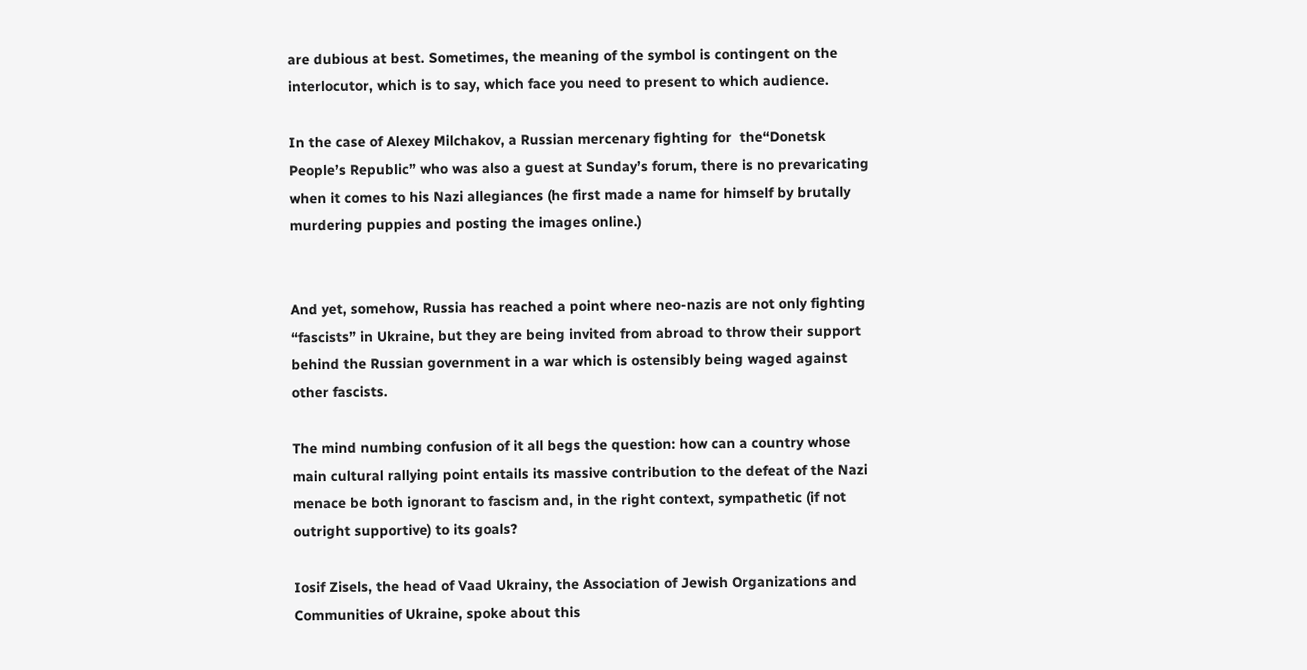are dubious at best. Sometimes, the meaning of the symbol is contingent on the interlocutor, which is to say, which face you need to present to which audience.

In the case of Alexey Milchakov, a Russian mercenary fighting for  the“Donetsk People’s Republic” who was also a guest at Sunday’s forum, there is no prevaricating when it comes to his Nazi allegiances (he first made a name for himself by brutally murdering puppies and posting the images online.)


And yet, somehow, Russia has reached a point where neo-nazis are not only fighting “fascists” in Ukraine, but they are being invited from abroad to throw their support behind the Russian government in a war which is ostensibly being waged against other fascists.

The mind numbing confusion of it all begs the question: how can a country whose main cultural rallying point entails its massive contribution to the defeat of the Nazi menace be both ignorant to fascism and, in the right context, sympathetic (if not outright supportive) to its goals?

Iosif Zisels, the head of Vaad Ukrainy, the Association of Jewish Organizations and Communities of Ukraine, spoke about this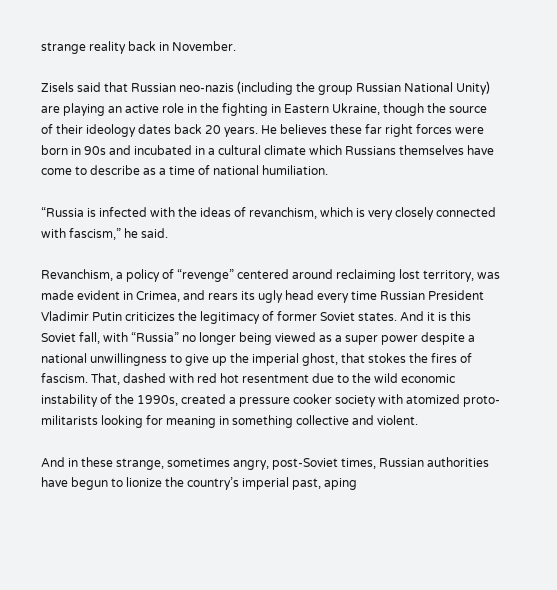strange reality back in November.

Zisels said that Russian neo-nazis (including the group Russian National Unity) are playing an active role in the fighting in Eastern Ukraine, though the source of their ideology dates back 20 years. He believes these far right forces were born in 90s and incubated in a cultural climate which Russians themselves have come to describe as a time of national humiliation.

“Russia is infected with the ideas of revanchism, which is very closely connected with fascism,” he said.

Revanchism, a policy of “revenge” centered around reclaiming lost territory, was made evident in Crimea, and rears its ugly head every time Russian President Vladimir Putin criticizes the legitimacy of former Soviet states. And it is this Soviet fall, with “Russia” no longer being viewed as a super power despite a national unwillingness to give up the imperial ghost, that stokes the fires of fascism. That, dashed with red hot resentment due to the wild economic instability of the 1990s, created a pressure cooker society with atomized proto-militarists looking for meaning in something collective and violent.

And in these strange, sometimes angry, post-Soviet times, Russian authorities have begun to lionize the country’s imperial past, aping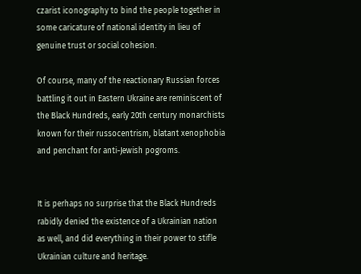czarist iconography to bind the people together in some caricature of national identity in lieu of genuine trust or social cohesion.

Of course, many of the reactionary Russian forces battling it out in Eastern Ukraine are reminiscent of the Black Hundreds, early 20th century monarchists known for their russocentrism, blatant xenophobia and penchant for anti-Jewish pogroms.


It is perhaps no surprise that the Black Hundreds rabidly denied the existence of a Ukrainian nation as well, and did everything in their power to stifle Ukrainian culture and heritage.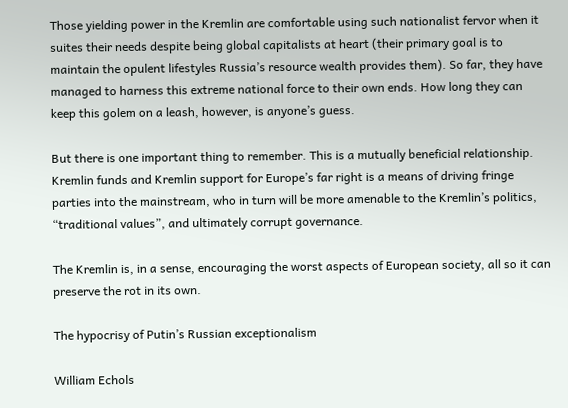Those yielding power in the Kremlin are comfortable using such nationalist fervor when it suites their needs despite being global capitalists at heart (their primary goal is to maintain the opulent lifestyles Russia’s resource wealth provides them). So far, they have managed to harness this extreme national force to their own ends. How long they can keep this golem on a leash, however, is anyone’s guess.

But there is one important thing to remember. This is a mutually beneficial relationship. Kremlin funds and Kremlin support for Europe’s far right is a means of driving fringe parties into the mainstream, who in turn will be more amenable to the Kremlin’s politics, “traditional values”, and ultimately corrupt governance.

The Kremlin is, in a sense, encouraging the worst aspects of European society, all so it can preserve the rot in its own.

The hypocrisy of Putin’s Russian exceptionalism

William Echols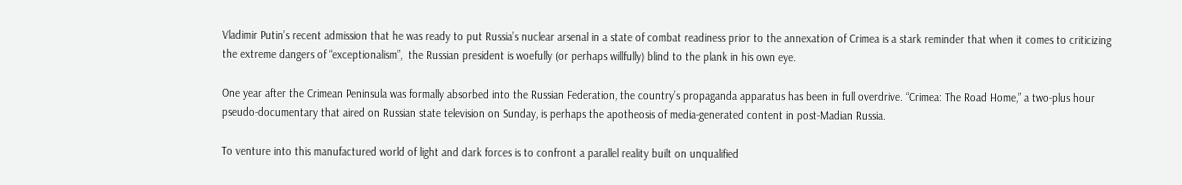Vladimir Putin’s recent admission that he was ready to put Russia’s nuclear arsenal in a state of combat readiness prior to the annexation of Crimea is a stark reminder that when it comes to criticizing the extreme dangers of “exceptionalism”,  the Russian president is woefully (or perhaps willfully) blind to the plank in his own eye.

One year after the Crimean Peninsula was formally absorbed into the Russian Federation, the country’s propaganda apparatus has been in full overdrive. “Crimea: The Road Home,” a two-plus hour pseudo-documentary that aired on Russian state television on Sunday, is perhaps the apotheosis of media-generated content in post-Madian Russia.

To venture into this manufactured world of light and dark forces is to confront a parallel reality built on unqualified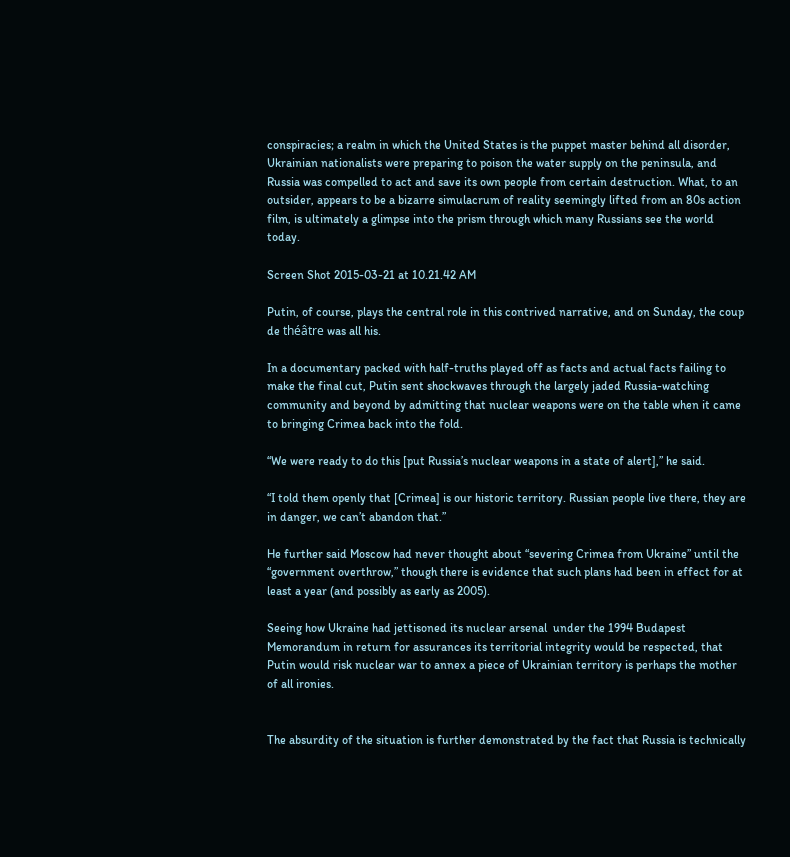conspiracies; a realm in which the United States is the puppet master behind all disorder, Ukrainian nationalists were preparing to poison the water supply on the peninsula, and Russia was compelled to act and save its own people from certain destruction. What, to an outsider, appears to be a bizarre simulacrum of reality seemingly lifted from an 80s action film, is ultimately a glimpse into the prism through which many Russians see the world today.

Screen Shot 2015-03-21 at 10.21.42 AM

Putin, of course, plays the central role in this contrived narrative, and on Sunday, the coup de théâtre was all his.

In a documentary packed with half-truths played off as facts and actual facts failing to make the final cut, Putin sent shockwaves through the largely jaded Russia-watching community and beyond by admitting that nuclear weapons were on the table when it came to bringing Crimea back into the fold.

“We were ready to do this [put Russia’s nuclear weapons in a state of alert],” he said.

“I told them openly that [Crimea] is our historic territory. Russian people live there, they are in danger, we can’t abandon that.”

He further said Moscow had never thought about “severing Crimea from Ukraine” until the “government overthrow,” though there is evidence that such plans had been in effect for at least a year (and possibly as early as 2005).

Seeing how Ukraine had jettisoned its nuclear arsenal  under the 1994 Budapest Memorandum in return for assurances its territorial integrity would be respected, that Putin would risk nuclear war to annex a piece of Ukrainian territory is perhaps the mother of all ironies.


The absurdity of the situation is further demonstrated by the fact that Russia is technically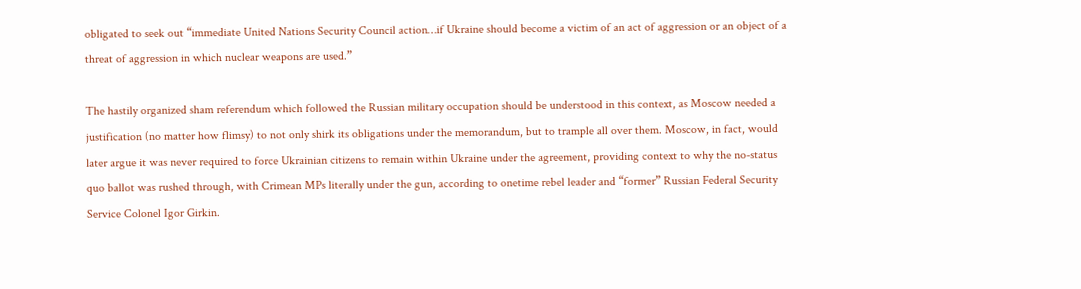obligated to seek out “immediate United Nations Security Council action…if Ukraine should become a victim of an act of aggression or an object of a threat of aggression in which nuclear weapons are used.”

The hastily organized sham referendum which followed the Russian military occupation should be understood in this context, as Moscow needed a justification (no matter how flimsy) to not only shirk its obligations under the memorandum, but to trample all over them. Moscow, in fact, would later argue it was never required to force Ukrainian citizens to remain within Ukraine under the agreement, providing context to why the no-status quo ballot was rushed through, with Crimean MPs literally under the gun, according to onetime rebel leader and “former” Russian Federal Security Service Colonel Igor Girkin.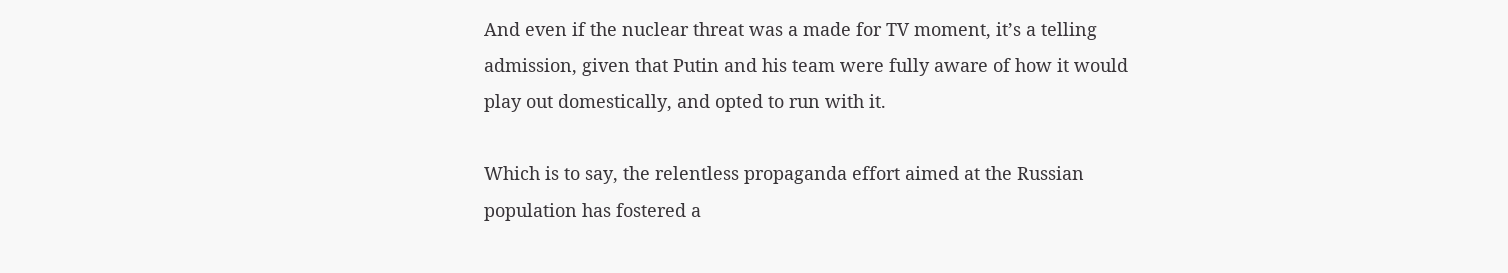And even if the nuclear threat was a made for TV moment, it’s a telling admission, given that Putin and his team were fully aware of how it would play out domestically, and opted to run with it.

Which is to say, the relentless propaganda effort aimed at the Russian population has fostered a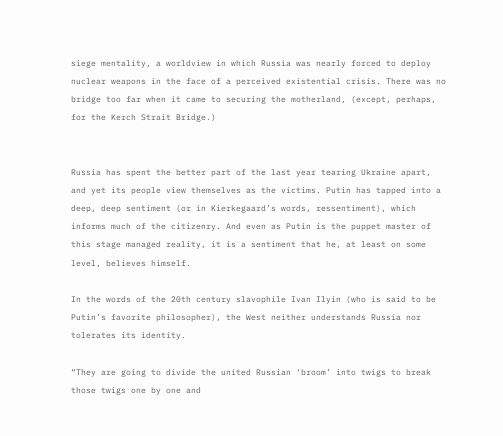siege mentality, a worldview in which Russia was nearly forced to deploy nuclear weapons in the face of a perceived existential crisis. There was no bridge too far when it came to securing the motherland, (except, perhaps, for the Kerch Strait Bridge.)


Russia has spent the better part of the last year tearing Ukraine apart, and yet its people view themselves as the victims. Putin has tapped into a deep, deep sentiment (or in Kierkegaard’s words, ressentiment), which informs much of the citizenry. And even as Putin is the puppet master of this stage managed reality, it is a sentiment that he, at least on some level, believes himself.

In the words of the 20th century slavophile Ivan Ilyin (who is said to be Putin’s favorite philosopher), the West neither understands Russia nor tolerates its identity.

“They are going to divide the united Russian ‘broom’ into twigs to break those twigs one by one and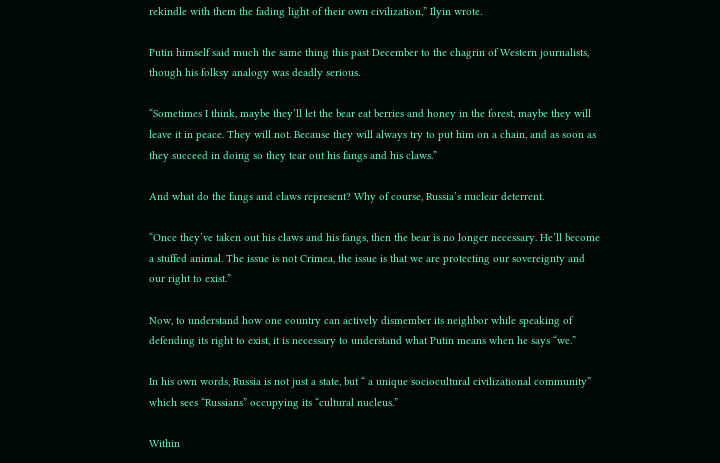rekindle with them the fading light of their own civilization,” Ilyin wrote.

Putin himself said much the same thing this past December to the chagrin of Western journalists, though his folksy analogy was deadly serious.

“Sometimes I think, maybe they’ll let the bear eat berries and honey in the forest, maybe they will leave it in peace. They will not. Because they will always try to put him on a chain, and as soon as they succeed in doing so they tear out his fangs and his claws.”

And what do the fangs and claws represent? Why of course, Russia’s nuclear deterrent.

“Once they’ve taken out his claws and his fangs, then the bear is no longer necessary. He’ll become a stuffed animal. The issue is not Crimea, the issue is that we are protecting our sovereignty and our right to exist.”

Now, to understand how one country can actively dismember its neighbor while speaking of defending its right to exist, it is necessary to understand what Putin means when he says “we.”

In his own words, Russia is not just a state, but “ a unique sociocultural civilizational community” which sees “Russians” occupying its “cultural nucleus.”

Within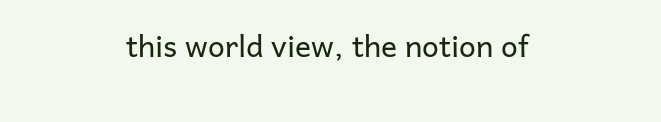this world view, the notion of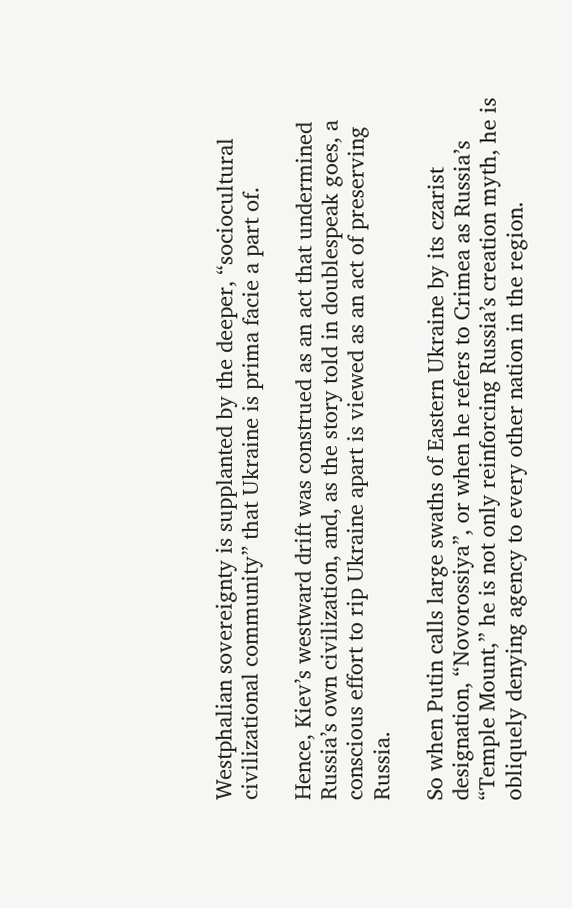Westphalian sovereignty is supplanted by the deeper, “sociocultural civilizational community” that Ukraine is prima facie a part of.

Hence, Kiev’s westward drift was construed as an act that undermined Russia’s own civilization, and, as the story told in doublespeak goes, a conscious effort to rip Ukraine apart is viewed as an act of preserving Russia.

So when Putin calls large swaths of Eastern Ukraine by its czarist designation, “Novorossiya”, or when he refers to Crimea as Russia’s “Temple Mount,” he is not only reinforcing Russia’s creation myth, he is obliquely denying agency to every other nation in the region.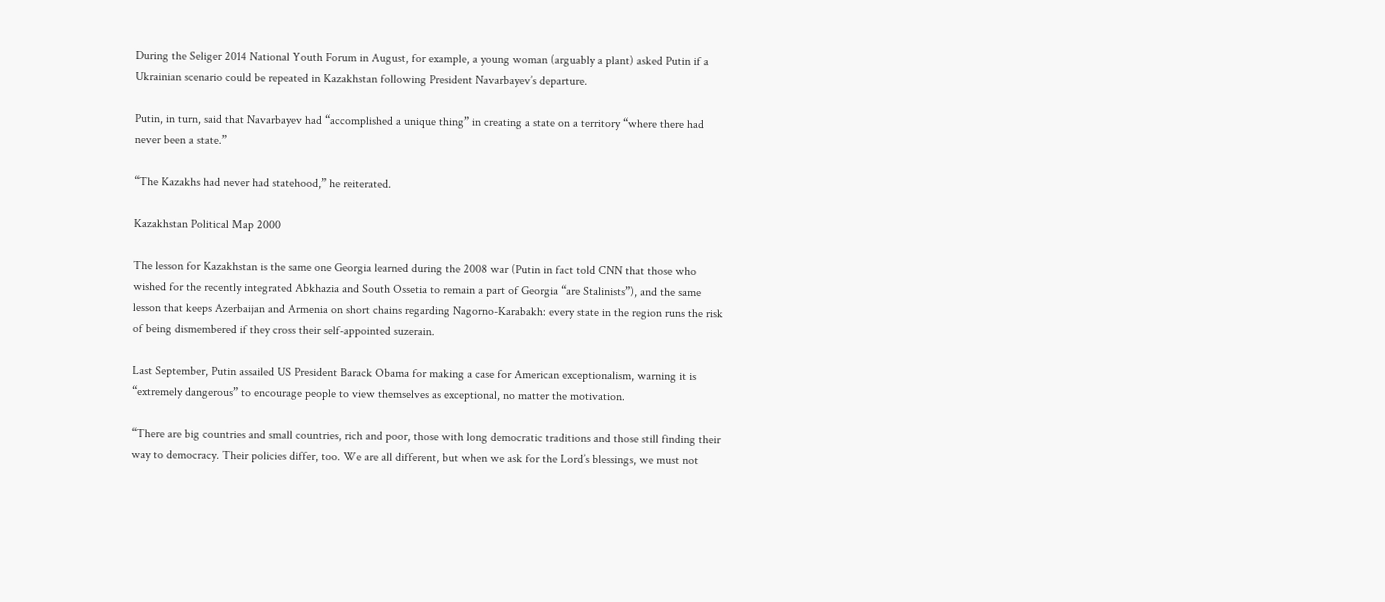During the Seliger 2014 National Youth Forum in August, for example, a young woman (arguably a plant) asked Putin if a Ukrainian scenario could be repeated in Kazakhstan following President Navarbayev’s departure.

Putin, in turn, said that Navarbayev had “accomplished a unique thing” in creating a state on a territory “where there had never been a state.”

“The Kazakhs had never had statehood,” he reiterated.

Kazakhstan Political Map 2000

The lesson for Kazakhstan is the same one Georgia learned during the 2008 war (Putin in fact told CNN that those who wished for the recently integrated Abkhazia and South Ossetia to remain a part of Georgia “are Stalinists”), and the same lesson that keeps Azerbaijan and Armenia on short chains regarding Nagorno-Karabakh: every state in the region runs the risk of being dismembered if they cross their self-appointed suzerain.

Last September, Putin assailed US President Barack Obama for making a case for American exceptionalism, warning it is “extremely dangerous” to encourage people to view themselves as exceptional, no matter the motivation.

“There are big countries and small countries, rich and poor, those with long democratic traditions and those still finding their way to democracy. Their policies differ, too. We are all different, but when we ask for the Lord’s blessings, we must not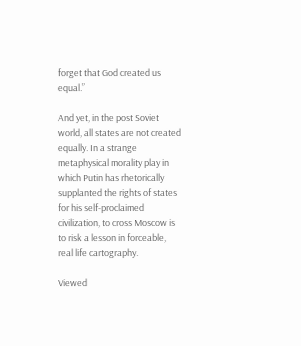forget that God created us equal.”

And yet, in the post Soviet world, all states are not created equally. In a strange metaphysical morality play in which Putin has rhetorically supplanted the rights of states for his self-proclaimed civilization, to cross Moscow is to risk a lesson in forceable, real life cartography.

Viewed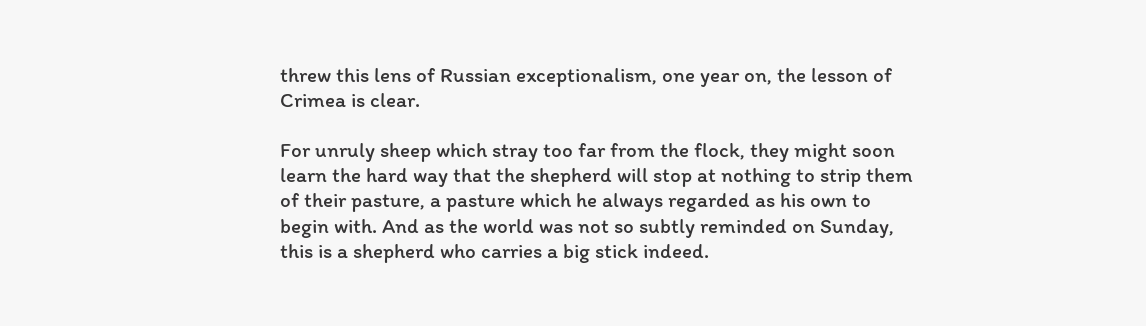threw this lens of Russian exceptionalism, one year on, the lesson of Crimea is clear.

For unruly sheep which stray too far from the flock, they might soon learn the hard way that the shepherd will stop at nothing to strip them of their pasture, a pasture which he always regarded as his own to begin with. And as the world was not so subtly reminded on Sunday, this is a shepherd who carries a big stick indeed.